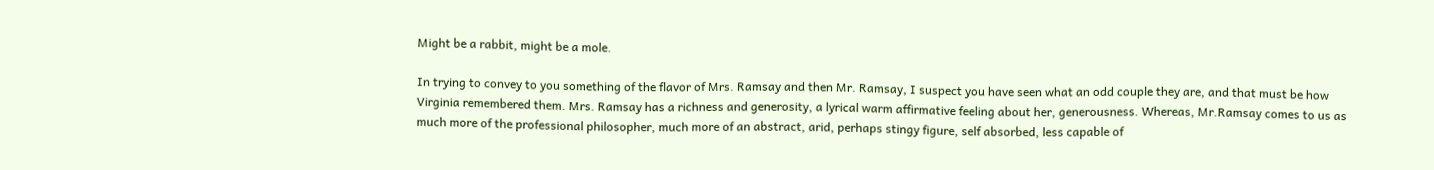Might be a rabbit, might be a mole.

In trying to convey to you something of the flavor of Mrs. Ramsay and then Mr. Ramsay, I suspect you have seen what an odd couple they are, and that must be how Virginia remembered them. Mrs. Ramsay has a richness and generosity, a lyrical warm affirmative feeling about her, generousness. Whereas, Mr.Ramsay comes to us as much more of the professional philosopher, much more of an abstract, arid, perhaps stingy figure, self absorbed, less capable of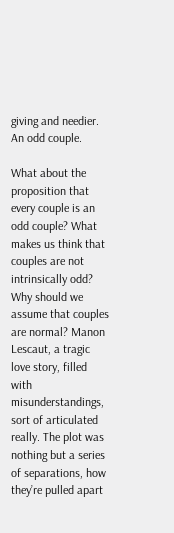giving and needier. An odd couple.

What about the proposition that every couple is an odd couple? What makes us think that couples are not intrinsically odd? Why should we assume that couples are normal? Manon Lescaut, a tragic love story, filled with misunderstandings, sort of articulated really. The plot was nothing but a series of separations, how they’re pulled apart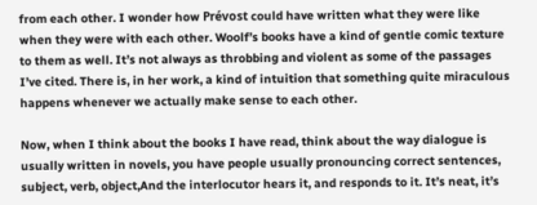from each other. I wonder how Prévost could have written what they were like when they were with each other. Woolf’s books have a kind of gentle comic texture to them as well. It’s not always as throbbing and violent as some of the passages I’ve cited. There is, in her work, a kind of intuition that something quite miraculous happens whenever we actually make sense to each other.

Now, when I think about the books I have read, think about the way dialogue is usually written in novels, you have people usually pronouncing correct sentences, subject, verb, object,And the interlocutor hears it, and responds to it. It’s neat, it’s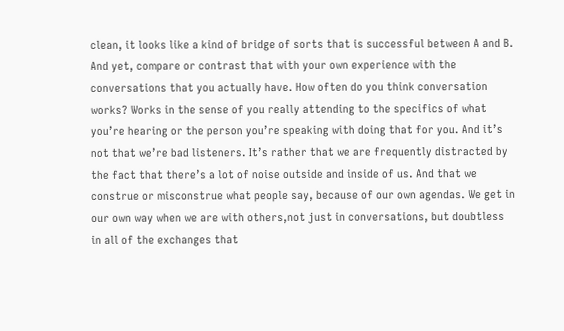clean, it looks like a kind of bridge of sorts that is successful between A and B. And yet, compare or contrast that with your own experience with the conversations that you actually have. How often do you think conversation works? Works in the sense of you really attending to the specifics of what you’re hearing or the person you’re speaking with doing that for you. And it’s not that we’re bad listeners. It’s rather that we are frequently distracted by the fact that there’s a lot of noise outside and inside of us. And that we construe or misconstrue what people say, because of our own agendas. We get in our own way when we are with others,not just in conversations, but doubtless in all of the exchanges that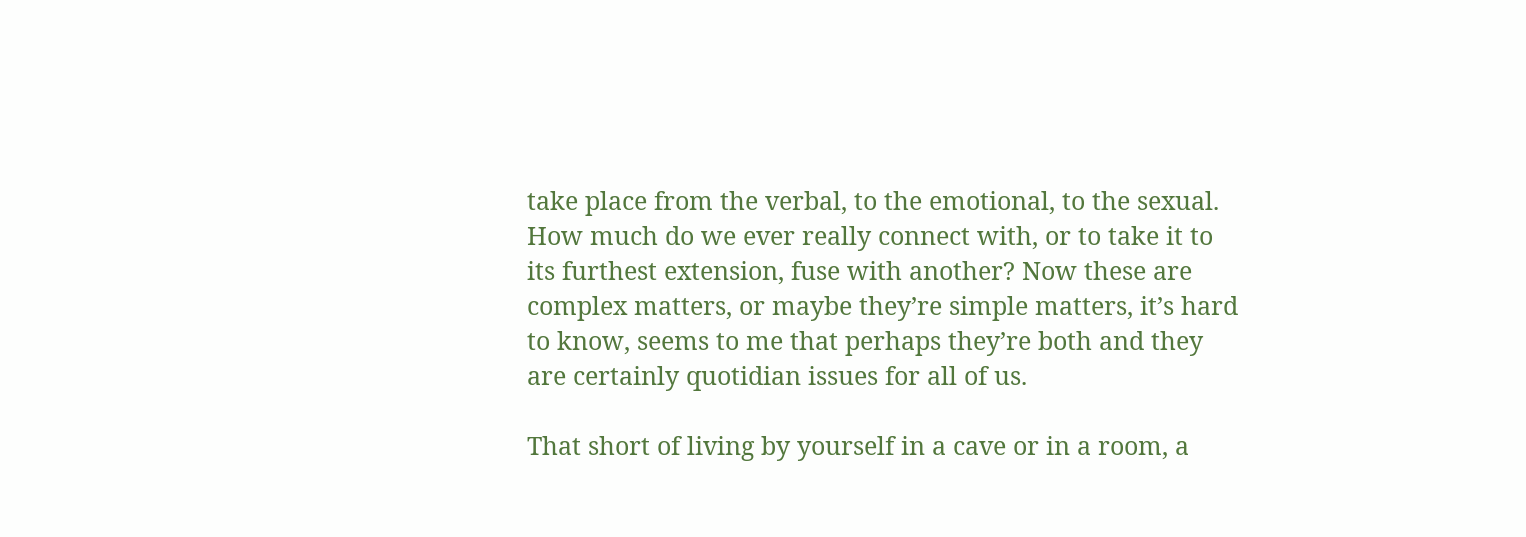take place from the verbal, to the emotional, to the sexual. How much do we ever really connect with, or to take it to its furthest extension, fuse with another? Now these are complex matters, or maybe they’re simple matters, it’s hard to know, seems to me that perhaps they’re both and they are certainly quotidian issues for all of us.

That short of living by yourself in a cave or in a room, a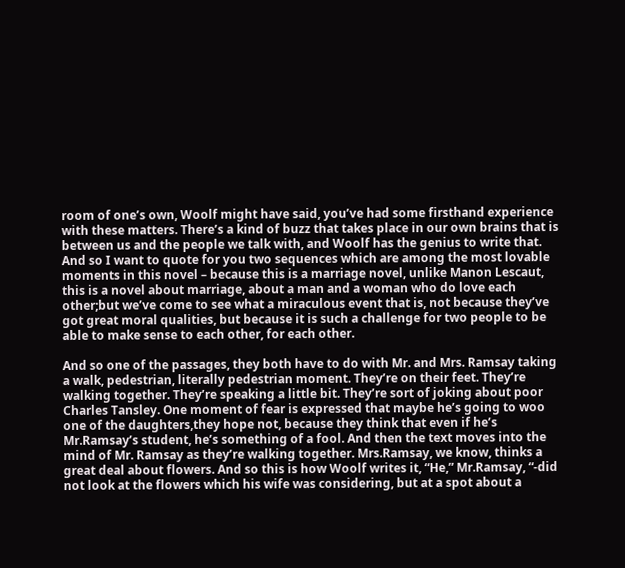room of one’s own, Woolf might have said, you’ve had some firsthand experience with these matters. There’s a kind of buzz that takes place in our own brains that is between us and the people we talk with, and Woolf has the genius to write that. And so I want to quote for you two sequences which are among the most lovable moments in this novel – because this is a marriage novel, unlike Manon Lescaut,  this is a novel about marriage, about a man and a woman who do love each other;but we’ve come to see what a miraculous event that is, not because they’ve got great moral qualities, but because it is such a challenge for two people to be able to make sense to each other, for each other.

And so one of the passages, they both have to do with Mr. and Mrs. Ramsay taking a walk, pedestrian, literally pedestrian moment. They’re on their feet. They’re walking together. They’re speaking a little bit. They’re sort of joking about poor Charles Tansley. One moment of fear is expressed that maybe he’s going to woo one of the daughters,they hope not, because they think that even if he’s Mr.Ramsay’s student, he’s something of a fool. And then the text moves into the mind of Mr. Ramsay as they’re walking together. Mrs.Ramsay, we know, thinks a great deal about flowers. And so this is how Woolf writes it, “He,” Mr.Ramsay, “-did not look at the flowers which his wife was considering, but at a spot about a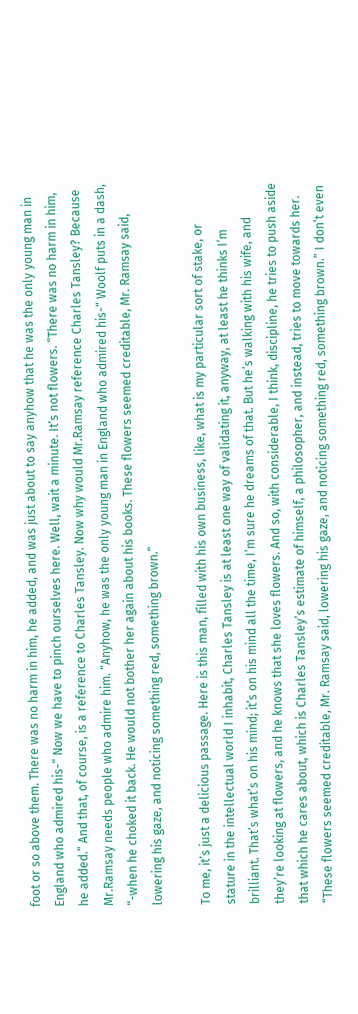foot or so above them. There was no harm in him, he added, and was just about to say anyhow that he was the only young man in England who admired his-” Now we have to pinch ourselves here. Well, wait a minute. It’s not flowers. “There was no harm in him, he added.” And that, of course, is a reference to Charles Tansley. Now why would Mr.Ramsay reference Charles Tansley? Because Mr.Ramsay needs people who admire him. “Anyhow, he was the only young man in England who admired his-“ Woolf puts in a dash, “-when he choked it back. He would not bother her again about his books. These flowers seemed creditable, Mr. Ramsay said, lowering his gaze, and noticing something red, something brown.”

To me, it’s just a delicious passage. Here is this man, filled with his own business, like, what is my particular sort of stake, or stature in the intellectual world I inhabit, Charles Tansley is at least one way of validating it, anyway, at least he thinks I’m brilliant. That’s what’s on his mind; it’s on his mind all the time, I’m sure he dreams of that. But he’s walking with his wife, and they’re looking at flowers, and he knows that she loves flowers. And so, with considerable, I think, discipline, he tries to push aside that which he cares about, which is Charles Tansley’s estimate of himself, a philosopher, and instead, tries to move towards her. “These flowers seemed creditable, Mr. Ramsay said, lowering his gaze, and noticing something red, something brown.” I don’t even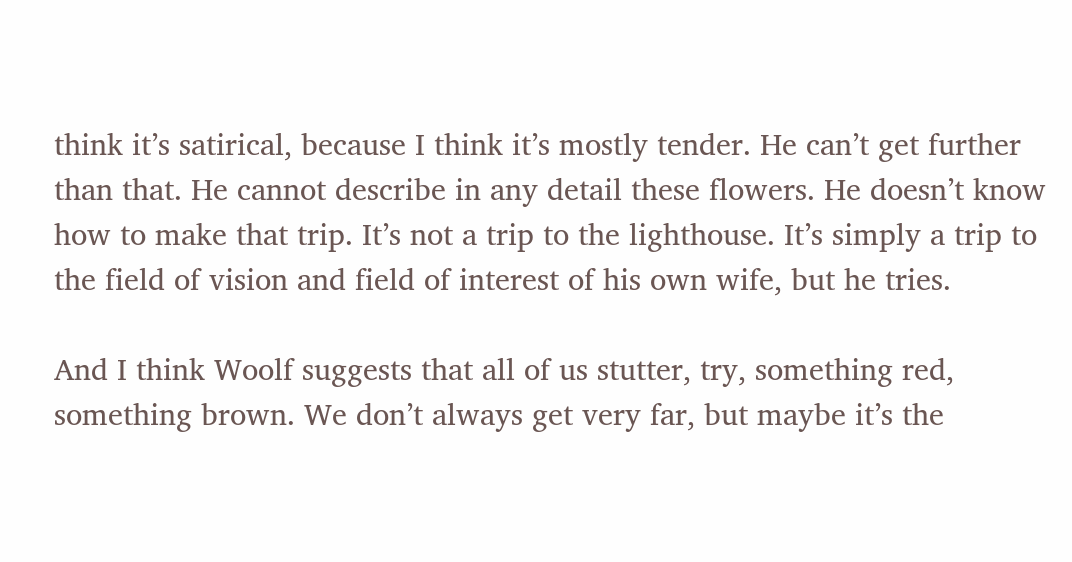think it’s satirical, because I think it’s mostly tender. He can’t get further than that. He cannot describe in any detail these flowers. He doesn’t know how to make that trip. It’s not a trip to the lighthouse. It’s simply a trip to the field of vision and field of interest of his own wife, but he tries.

And I think Woolf suggests that all of us stutter, try, something red, something brown. We don’t always get very far, but maybe it’s the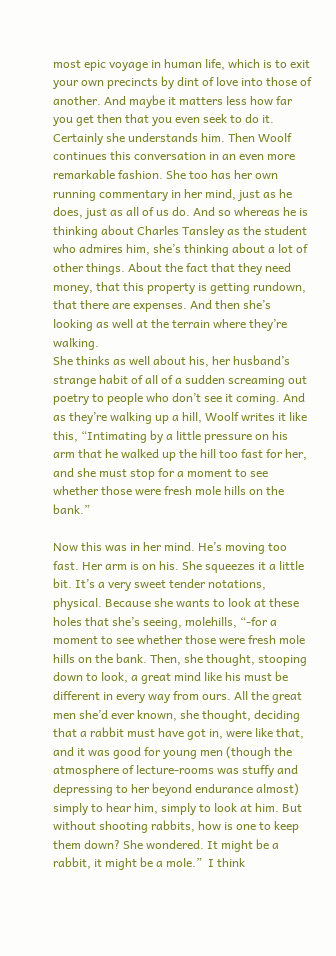most epic voyage in human life, which is to exit your own precincts by dint of love into those of another. And maybe it matters less how far you get then that you even seek to do it. Certainly she understands him. Then Woolf continues this conversation in an even more remarkable fashion. She too has her own running commentary in her mind, just as he does, just as all of us do. And so whereas he is thinking about Charles Tansley as the student who admires him, she’s thinking about a lot of other things. About the fact that they need money, that this property is getting rundown, that there are expenses. And then she’s looking as well at the terrain where they’re walking.
She thinks as well about his, her husband’s strange habit of all of a sudden screaming out poetry to people who don’t see it coming. And as they’re walking up a hill, Woolf writes it like this, “Intimating by a little pressure on his arm that he walked up the hill too fast for her,
and she must stop for a moment to see whether those were fresh mole hills on the bank.”

Now this was in her mind. He’s moving too fast. Her arm is on his. She squeezes it a little bit. It’s a very sweet tender notations, physical. Because she wants to look at these holes that she’s seeing, molehills, “-for a moment to see whether those were fresh mole hills on the bank. Then, she thought, stooping down to look, a great mind like his must be different in every way from ours. All the great men she’d ever known, she thought, deciding that a rabbit must have got in, were like that, and it was good for young men (though the atmosphere of lecture-rooms was stuffy and depressing to her beyond endurance almost) simply to hear him, simply to look at him. But without shooting rabbits, how is one to keep them down? She wondered. It might be a rabbit, it might be a mole.”  I think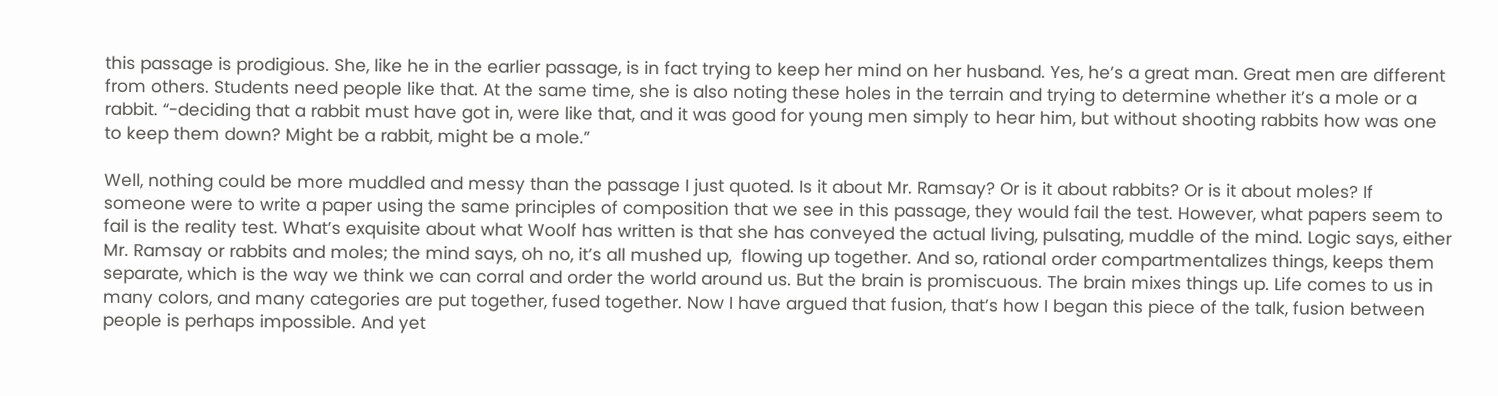this passage is prodigious. She, like he in the earlier passage, is in fact trying to keep her mind on her husband. Yes, he’s a great man. Great men are different from others. Students need people like that. At the same time, she is also noting these holes in the terrain and trying to determine whether it’s a mole or a rabbit. “-deciding that a rabbit must have got in, were like that, and it was good for young men simply to hear him, but without shooting rabbits how was one to keep them down? Might be a rabbit, might be a mole.”

Well, nothing could be more muddled and messy than the passage I just quoted. Is it about Mr. Ramsay? Or is it about rabbits? Or is it about moles? If someone were to write a paper using the same principles of composition that we see in this passage, they would fail the test. However, what papers seem to fail is the reality test. What’s exquisite about what Woolf has written is that she has conveyed the actual living, pulsating, muddle of the mind. Logic says, either Mr. Ramsay or rabbits and moles; the mind says, oh no, it’s all mushed up,  flowing up together. And so, rational order compartmentalizes things, keeps them separate, which is the way we think we can corral and order the world around us. But the brain is promiscuous. The brain mixes things up. Life comes to us in many colors, and many categories are put together, fused together. Now I have argued that fusion, that’s how I began this piece of the talk, fusion between people is perhaps impossible. And yet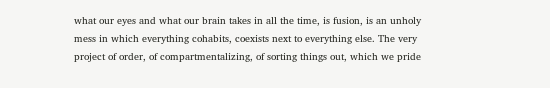what our eyes and what our brain takes in all the time, is fusion, is an unholy mess in which everything cohabits, coexists next to everything else. The very project of order, of compartmentalizing, of sorting things out, which we pride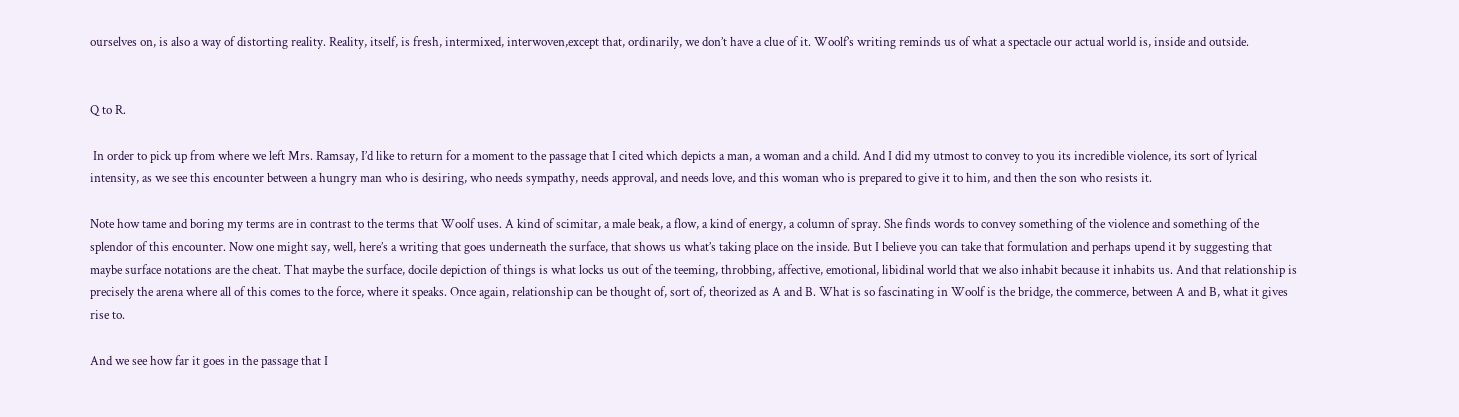ourselves on, is also a way of distorting reality. Reality, itself, is fresh, intermixed, interwoven,except that, ordinarily, we don’t have a clue of it. Woolf’s writing reminds us of what a spectacle our actual world is, inside and outside.


Q to R.

 In order to pick up from where we left Mrs. Ramsay, I’d like to return for a moment to the passage that I cited which depicts a man, a woman and a child. And I did my utmost to convey to you its incredible violence, its sort of lyrical intensity, as we see this encounter between a hungry man who is desiring, who needs sympathy, needs approval, and needs love, and this woman who is prepared to give it to him, and then the son who resists it.

Note how tame and boring my terms are in contrast to the terms that Woolf uses. A kind of scimitar, a male beak, a flow, a kind of energy, a column of spray. She finds words to convey something of the violence and something of the splendor of this encounter. Now one might say, well, here’s a writing that goes underneath the surface, that shows us what’s taking place on the inside. But I believe you can take that formulation and perhaps upend it by suggesting that maybe surface notations are the cheat. That maybe the surface, docile depiction of things is what locks us out of the teeming, throbbing, affective, emotional, libidinal world that we also inhabit because it inhabits us. And that relationship is precisely the arena where all of this comes to the force, where it speaks. Once again, relationship can be thought of, sort of, theorized as A and B. What is so fascinating in Woolf is the bridge, the commerce, between A and B, what it gives rise to.

And we see how far it goes in the passage that I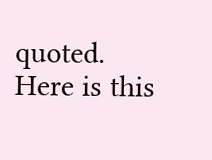quoted. Here is this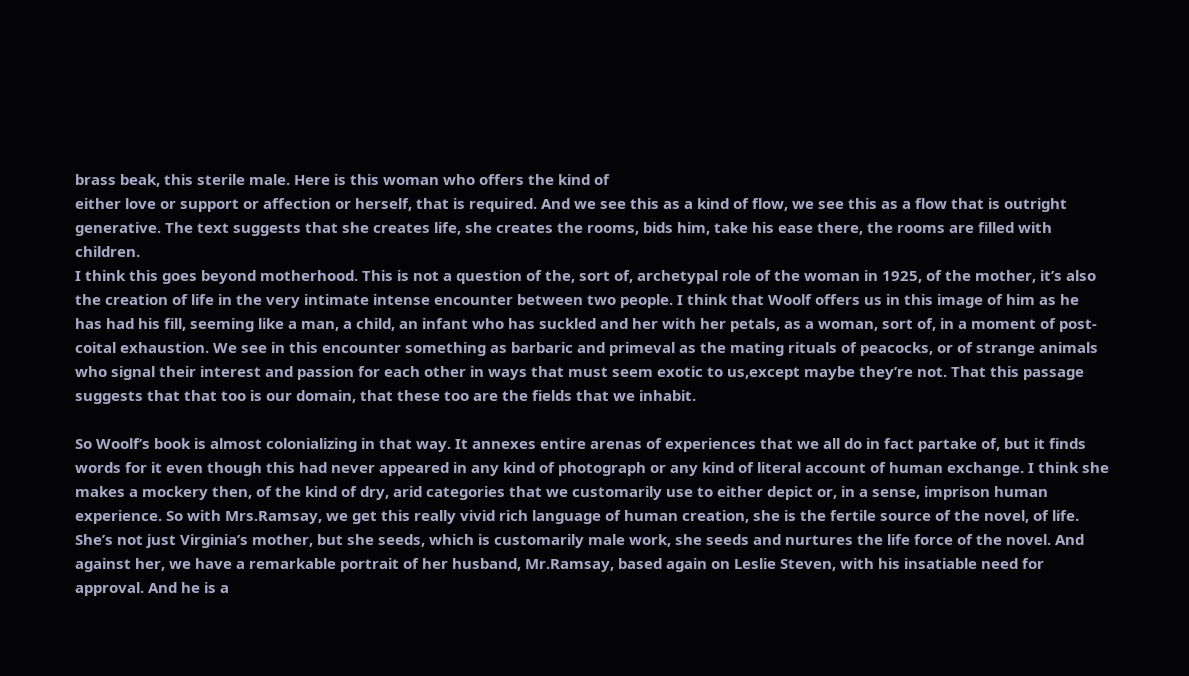brass beak, this sterile male. Here is this woman who offers the kind of
either love or support or affection or herself, that is required. And we see this as a kind of flow, we see this as a flow that is outright generative. The text suggests that she creates life, she creates the rooms, bids him, take his ease there, the rooms are filled with children.
I think this goes beyond motherhood. This is not a question of the, sort of, archetypal role of the woman in 1925, of the mother, it’s also the creation of life in the very intimate intense encounter between two people. I think that Woolf offers us in this image of him as he has had his fill, seeming like a man, a child, an infant who has suckled and her with her petals, as a woman, sort of, in a moment of post- coital exhaustion. We see in this encounter something as barbaric and primeval as the mating rituals of peacocks, or of strange animals who signal their interest and passion for each other in ways that must seem exotic to us,except maybe they’re not. That this passage suggests that that too is our domain, that these too are the fields that we inhabit.

So Woolf’s book is almost colonializing in that way. It annexes entire arenas of experiences that we all do in fact partake of, but it finds words for it even though this had never appeared in any kind of photograph or any kind of literal account of human exchange. I think she makes a mockery then, of the kind of dry, arid categories that we customarily use to either depict or, in a sense, imprison human experience. So with Mrs.Ramsay, we get this really vivid rich language of human creation, she is the fertile source of the novel, of life. She’s not just Virginia’s mother, but she seeds, which is customarily male work, she seeds and nurtures the life force of the novel. And against her, we have a remarkable portrait of her husband, Mr.Ramsay, based again on Leslie Steven, with his insatiable need for approval. And he is a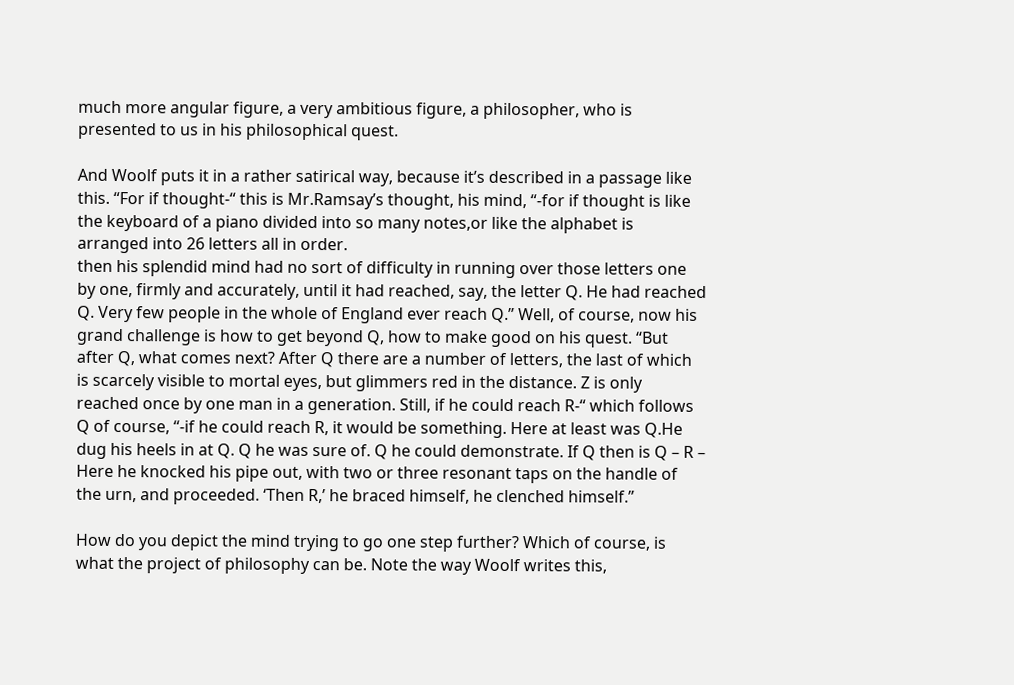much more angular figure, a very ambitious figure, a philosopher, who is presented to us in his philosophical quest.

And Woolf puts it in a rather satirical way, because it’s described in a passage like this. “For if thought-“ this is Mr.Ramsay’s thought, his mind, “-for if thought is like the keyboard of a piano divided into so many notes,or like the alphabet is arranged into 26 letters all in order.
then his splendid mind had no sort of difficulty in running over those letters one by one, firmly and accurately, until it had reached, say, the letter Q. He had reached Q. Very few people in the whole of England ever reach Q.” Well, of course, now his grand challenge is how to get beyond Q, how to make good on his quest. “But after Q, what comes next? After Q there are a number of letters, the last of which is scarcely visible to mortal eyes, but glimmers red in the distance. Z is only reached once by one man in a generation. Still, if he could reach R-“ which follows Q of course, “-if he could reach R, it would be something. Here at least was Q.He dug his heels in at Q. Q he was sure of. Q he could demonstrate. If Q then is Q – R – Here he knocked his pipe out, with two or three resonant taps on the handle of the urn, and proceeded. ‘Then R,’ he braced himself, he clenched himself.”

How do you depict the mind trying to go one step further? Which of course, is what the project of philosophy can be. Note the way Woolf writes this,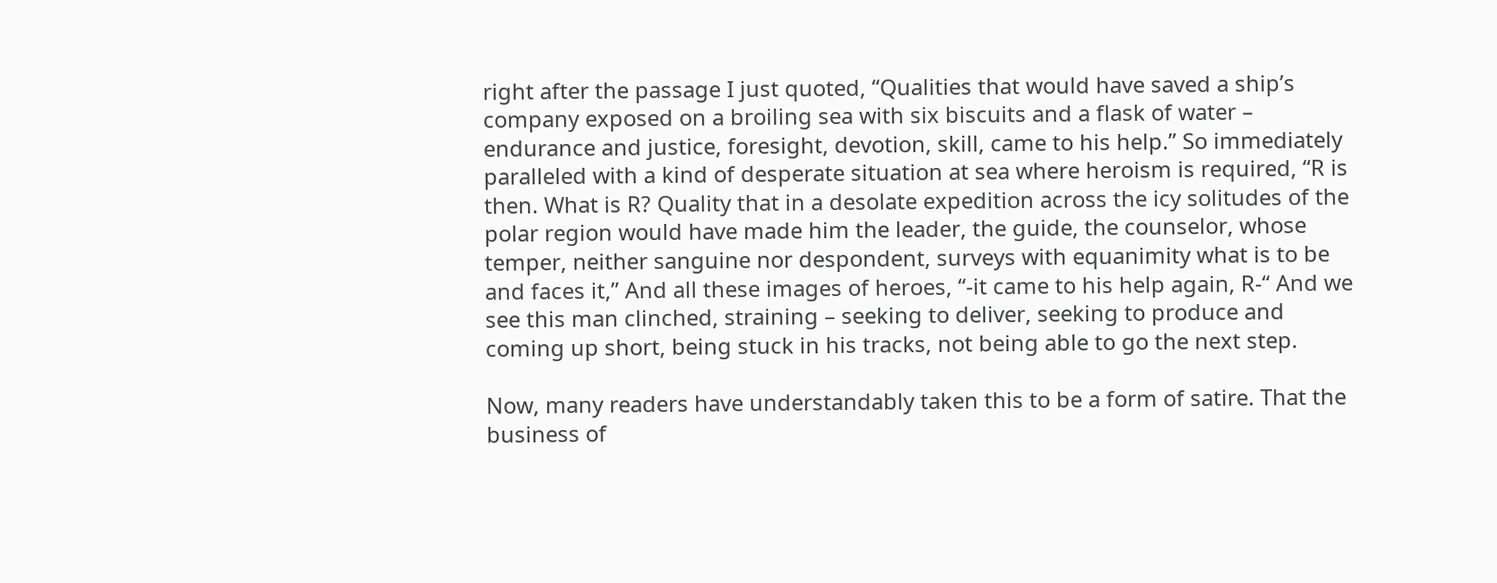right after the passage I just quoted, “Qualities that would have saved a ship’s company exposed on a broiling sea with six biscuits and a flask of water – endurance and justice, foresight, devotion, skill, came to his help.” So immediately paralleled with a kind of desperate situation at sea where heroism is required, “R is then. What is R? Quality that in a desolate expedition across the icy solitudes of the polar region would have made him the leader, the guide, the counselor, whose temper, neither sanguine nor despondent, surveys with equanimity what is to be and faces it,” And all these images of heroes, “-it came to his help again, R-“ And we see this man clinched, straining – seeking to deliver, seeking to produce and coming up short, being stuck in his tracks, not being able to go the next step.

Now, many readers have understandably taken this to be a form of satire. That the business of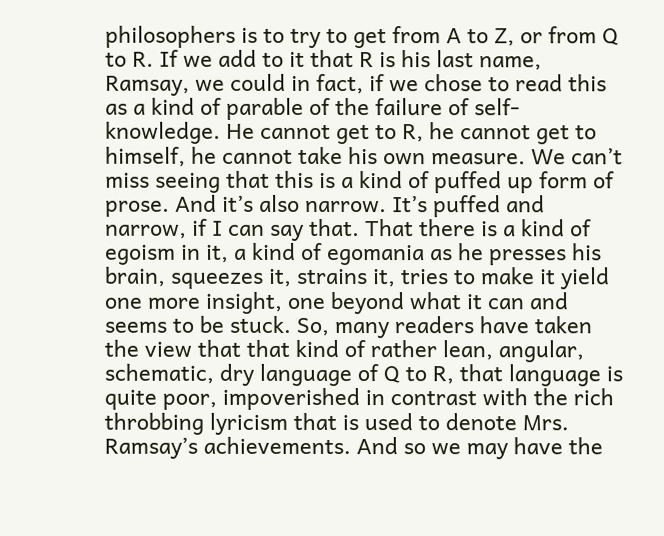philosophers is to try to get from A to Z, or from Q to R. If we add to it that R is his last name, Ramsay, we could in fact, if we chose to read this as a kind of parable of the failure of self-knowledge. He cannot get to R, he cannot get to himself, he cannot take his own measure. We can’t miss seeing that this is a kind of puffed up form of prose. And it’s also narrow. It’s puffed and narrow, if I can say that. That there is a kind of egoism in it, a kind of egomania as he presses his brain, squeezes it, strains it, tries to make it yield one more insight, one beyond what it can and seems to be stuck. So, many readers have taken the view that that kind of rather lean, angular, schematic, dry language of Q to R, that language is quite poor, impoverished in contrast with the rich throbbing lyricism that is used to denote Mrs. Ramsay’s achievements. And so we may have the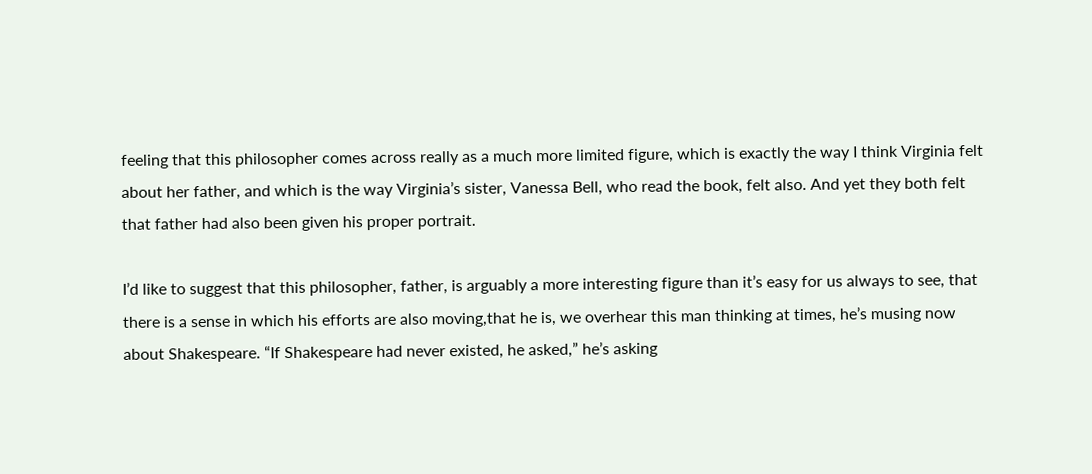feeling that this philosopher comes across really as a much more limited figure, which is exactly the way I think Virginia felt about her father, and which is the way Virginia’s sister, Vanessa Bell, who read the book, felt also. And yet they both felt that father had also been given his proper portrait.

I’d like to suggest that this philosopher, father, is arguably a more interesting figure than it’s easy for us always to see, that there is a sense in which his efforts are also moving,that he is, we overhear this man thinking at times, he’s musing now about Shakespeare. “If Shakespeare had never existed, he asked,” he’s asking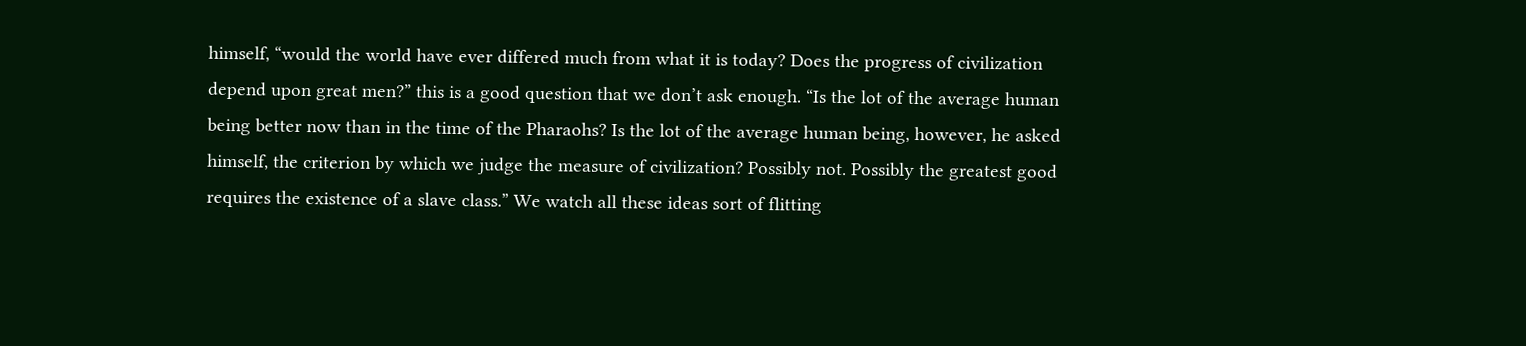himself, “would the world have ever differed much from what it is today? Does the progress of civilization depend upon great men?” this is a good question that we don’t ask enough. “Is the lot of the average human being better now than in the time of the Pharaohs? Is the lot of the average human being, however, he asked himself, the criterion by which we judge the measure of civilization? Possibly not. Possibly the greatest good requires the existence of a slave class.” We watch all these ideas sort of flitting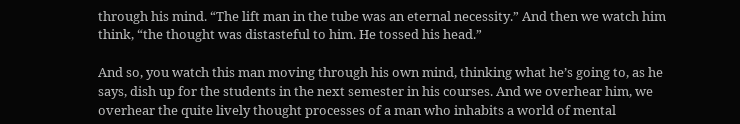through his mind. “The lift man in the tube was an eternal necessity.” And then we watch him think, “the thought was distasteful to him. He tossed his head.”

And so, you watch this man moving through his own mind, thinking what he’s going to, as he says, dish up for the students in the next semester in his courses. And we overhear him, we overhear the quite lively thought processes of a man who inhabits a world of mental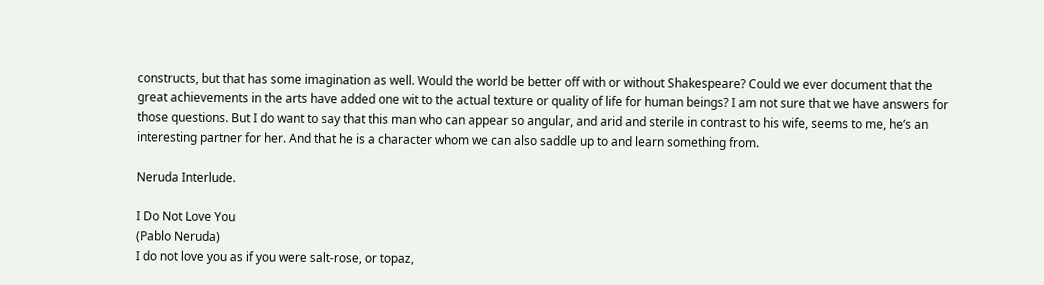constructs, but that has some imagination as well. Would the world be better off with or without Shakespeare? Could we ever document that the great achievements in the arts have added one wit to the actual texture or quality of life for human beings? I am not sure that we have answers for those questions. But I do want to say that this man who can appear so angular, and arid and sterile in contrast to his wife, seems to me, he’s an interesting partner for her. And that he is a character whom we can also saddle up to and learn something from.

Neruda Interlude.

I Do Not Love You
(Pablo Neruda)
I do not love you as if you were salt-rose, or topaz,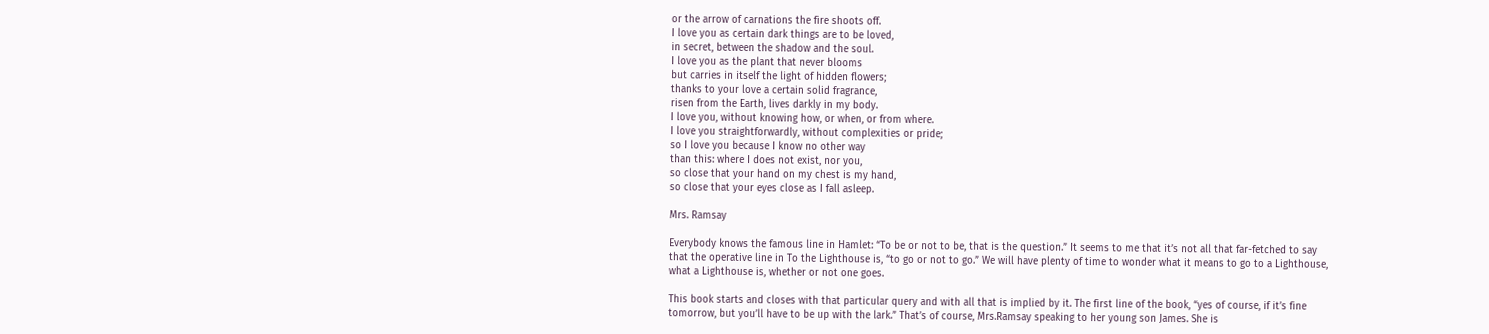or the arrow of carnations the fire shoots off.
I love you as certain dark things are to be loved,
in secret, between the shadow and the soul.
I love you as the plant that never blooms
but carries in itself the light of hidden flowers;
thanks to your love a certain solid fragrance,
risen from the Earth, lives darkly in my body.
I love you, without knowing how, or when, or from where.
I love you straightforwardly, without complexities or pride;
so I love you because I know no other way
than this: where I does not exist, nor you,
so close that your hand on my chest is my hand,
so close that your eyes close as I fall asleep.

Mrs. Ramsay

Everybody knows the famous line in Hamlet: “To be or not to be, that is the question.” It seems to me that it’s not all that far-fetched to say that the operative line in To the Lighthouse is, “to go or not to go.” We will have plenty of time to wonder what it means to go to a Lighthouse, what a Lighthouse is, whether or not one goes.

This book starts and closes with that particular query and with all that is implied by it. The first line of the book, “yes of course, if it’s fine tomorrow, but you’ll have to be up with the lark.” That’s of course, Mrs.Ramsay speaking to her young son James. She is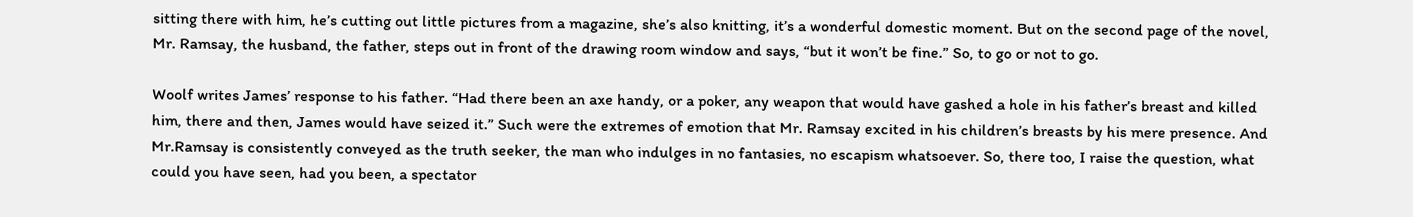sitting there with him, he’s cutting out little pictures from a magazine, she’s also knitting, it’s a wonderful domestic moment. But on the second page of the novel, Mr. Ramsay, the husband, the father, steps out in front of the drawing room window and says, “but it won’t be fine.” So, to go or not to go.

Woolf writes James’ response to his father. “Had there been an axe handy, or a poker, any weapon that would have gashed a hole in his father’s breast and killed him, there and then, James would have seized it.” Such were the extremes of emotion that Mr. Ramsay excited in his children’s breasts by his mere presence. And Mr.Ramsay is consistently conveyed as the truth seeker, the man who indulges in no fantasies, no escapism whatsoever. So, there too, I raise the question, what could you have seen, had you been, a spectator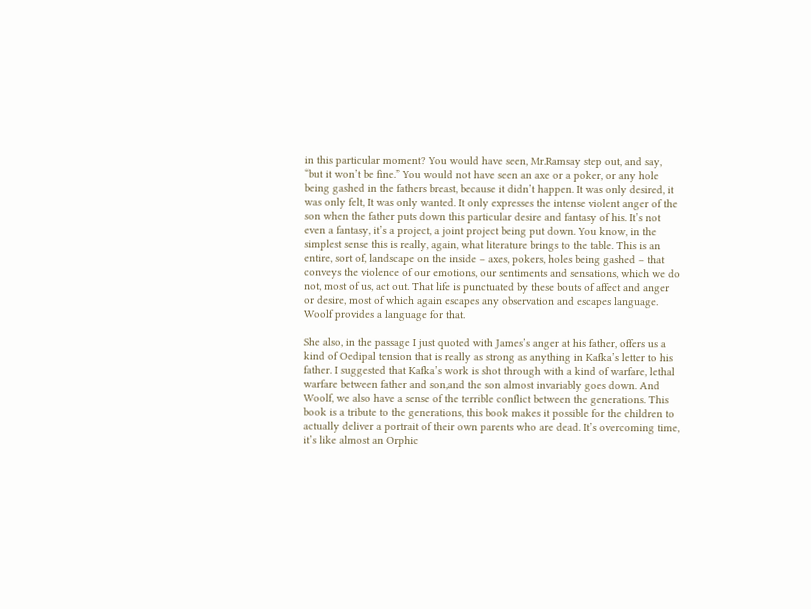in this particular moment? You would have seen, Mr.Ramsay step out, and say, “but it won’t be fine.” You would not have seen an axe or a poker, or any hole being gashed in the fathers breast, because it didn’t happen. It was only desired, it was only felt, It was only wanted. It only expresses the intense violent anger of the son when the father puts down this particular desire and fantasy of his. It’s not even a fantasy, it’s a project, a joint project being put down. You know, in the simplest sense this is really, again, what literature brings to the table. This is an entire, sort of, landscape on the inside – axes, pokers, holes being gashed – that conveys the violence of our emotions, our sentiments and sensations, which we do not, most of us, act out. That life is punctuated by these bouts of affect and anger or desire, most of which again escapes any observation and escapes language. Woolf provides a language for that.

She also, in the passage I just quoted with James’s anger at his father, offers us a kind of Oedipal tension that is really as strong as anything in Kafka’s letter to his father. I suggested that Kafka’s work is shot through with a kind of warfare, lethal warfare between father and son,and the son almost invariably goes down. And Woolf, we also have a sense of the terrible conflict between the generations. This book is a tribute to the generations, this book makes it possible for the children to actually deliver a portrait of their own parents who are dead. It’s overcoming time, it’s like almost an Orphic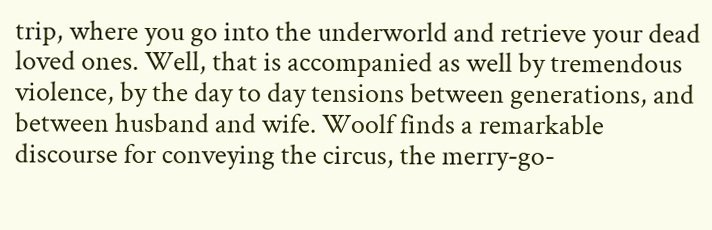trip, where you go into the underworld and retrieve your dead loved ones. Well, that is accompanied as well by tremendous violence, by the day to day tensions between generations, and between husband and wife. Woolf finds a remarkable discourse for conveying the circus, the merry-go-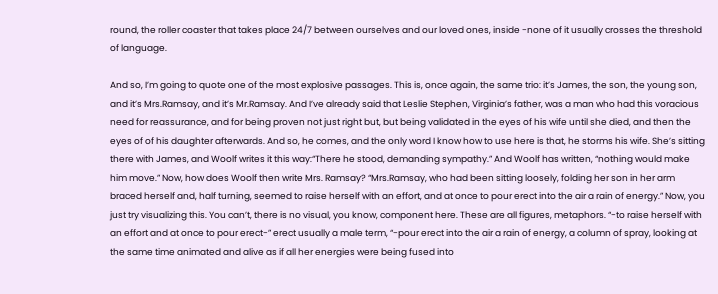round, the roller coaster that takes place 24/7 between ourselves and our loved ones, inside -none of it usually crosses the threshold of language.

And so, I’m going to quote one of the most explosive passages. This is, once again, the same trio: it’s James, the son, the young son, and it’s Mrs.Ramsay, and it’s Mr.Ramsay. And I’ve already said that Leslie Stephen, Virginia’s father, was a man who had this voracious need for reassurance, and for being proven not just right but, but being validated in the eyes of his wife until she died, and then the eyes of of his daughter afterwards. And so, he comes, and the only word I know how to use here is that, he storms his wife. She’s sitting there with James, and Woolf writes it this way:“There he stood, demanding sympathy.” And Woolf has written, “nothing would make him move.” Now, how does Woolf then write Mrs. Ramsay? “Mrs.Ramsay, who had been sitting loosely, folding her son in her arm braced herself and, half turning, seemed to raise herself with an effort, and at once to pour erect into the air a rain of energy.” Now, you just try visualizing this. You can’t, there is no visual, you know, component here. These are all figures, metaphors. “-to raise herself with an effort and at once to pour erect-” erect usually a male term, “-pour erect into the air a rain of energy, a column of spray, looking at the same time animated and alive as if all her energies were being fused into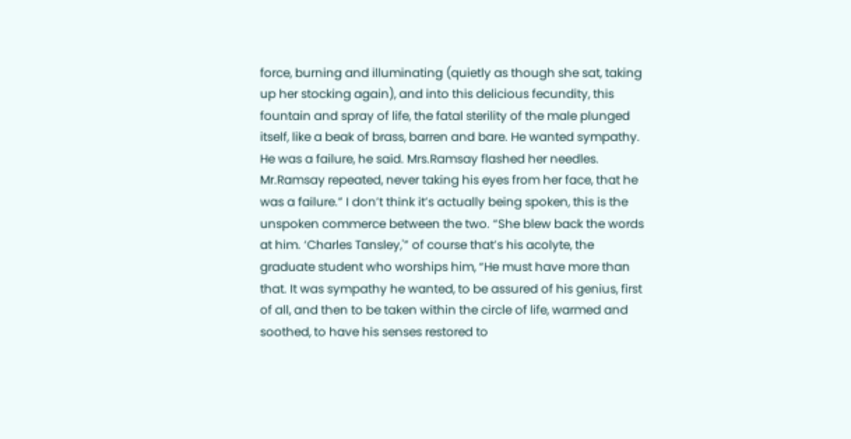force, burning and illuminating (quietly as though she sat, taking up her stocking again), and into this delicious fecundity, this fountain and spray of life, the fatal sterility of the male plunged itself, like a beak of brass, barren and bare. He wanted sympathy. He was a failure, he said. Mrs.Ramsay flashed her needles. Mr.Ramsay repeated, never taking his eyes from her face, that he was a failure.” I don’t think it’s actually being spoken, this is the unspoken commerce between the two. “She blew back the words at him. ‘Charles Tansley,'” of course that’s his acolyte, the graduate student who worships him, “He must have more than that. It was sympathy he wanted, to be assured of his genius, first of all, and then to be taken within the circle of life, warmed and soothed, to have his senses restored to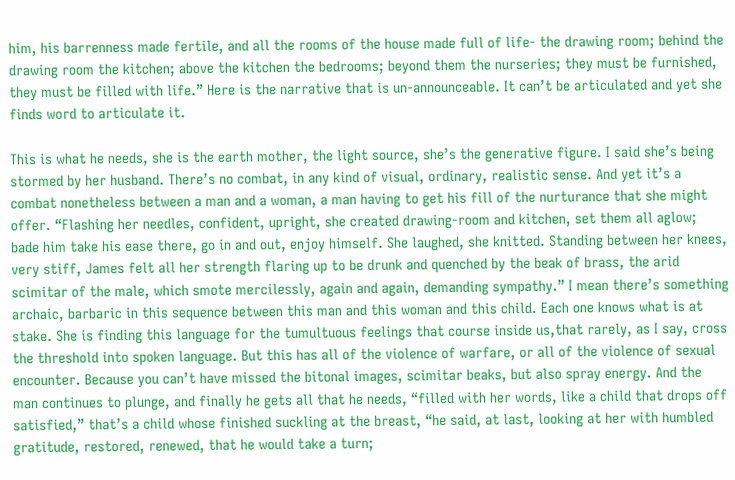him, his barrenness made fertile, and all the rooms of the house made full of life- the drawing room; behind the drawing room the kitchen; above the kitchen the bedrooms; beyond them the nurseries; they must be furnished, they must be filled with life.” Here is the narrative that is un-announceable. It can’t be articulated and yet she finds word to articulate it.

This is what he needs, she is the earth mother, the light source, she’s the generative figure. I said she’s being stormed by her husband. There’s no combat, in any kind of visual, ordinary, realistic sense. And yet it’s a combat nonetheless between a man and a woman, a man having to get his fill of the nurturance that she might offer. “Flashing her needles, confident, upright, she created drawing-room and kitchen, set them all aglow; bade him take his ease there, go in and out, enjoy himself. She laughed, she knitted. Standing between her knees, very stiff, James felt all her strength flaring up to be drunk and quenched by the beak of brass, the arid scimitar of the male, which smote mercilessly, again and again, demanding sympathy.” I mean there’s something archaic, barbaric in this sequence between this man and this woman and this child. Each one knows what is at stake. She is finding this language for the tumultuous feelings that course inside us,that rarely, as I say, cross the threshold into spoken language. But this has all of the violence of warfare, or all of the violence of sexual encounter. Because you can’t have missed the bitonal images, scimitar beaks, but also spray energy. And the man continues to plunge, and finally he gets all that he needs, “filled with her words, like a child that drops off satisfied,” that’s a child whose finished suckling at the breast, “he said, at last, looking at her with humbled gratitude, restored, renewed, that he would take a turn;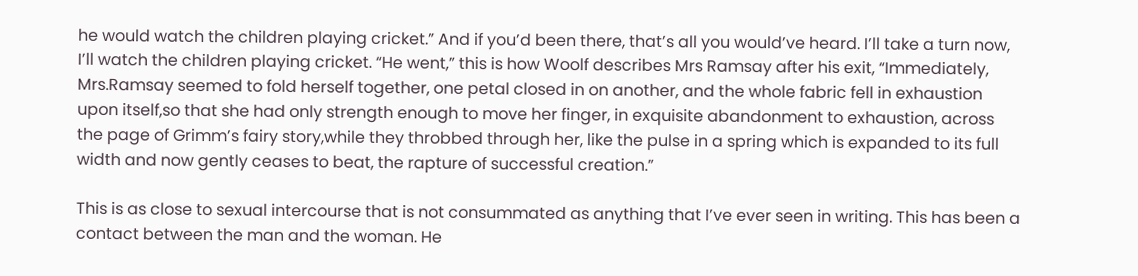he would watch the children playing cricket.” And if you’d been there, that’s all you would’ve heard. I’ll take a turn now, I’ll watch the children playing cricket. “He went,” this is how Woolf describes Mrs Ramsay after his exit, “Immediately, Mrs.Ramsay seemed to fold herself together, one petal closed in on another, and the whole fabric fell in exhaustion upon itself,so that she had only strength enough to move her finger, in exquisite abandonment to exhaustion, across the page of Grimm’s fairy story,while they throbbed through her, like the pulse in a spring which is expanded to its full width and now gently ceases to beat, the rapture of successful creation.”

This is as close to sexual intercourse that is not consummated as anything that I’ve ever seen in writing. This has been a contact between the man and the woman. He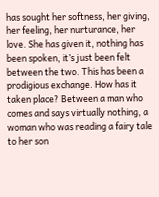has sought her softness, her giving, her feeling, her nurturance, her love. She has given it, nothing has been spoken, it’s just been felt between the two. This has been a prodigious exchange. How has it taken place? Between a man who comes and says virtually nothing, a woman who was reading a fairy tale to her son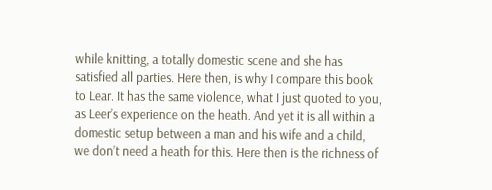while knitting, a totally domestic scene and she has satisfied all parties. Here then, is why I compare this book to Lear. It has the same violence, what I just quoted to you, as Leer’s experience on the heath. And yet it is all within a domestic setup between a man and his wife and a child, we don’t need a heath for this. Here then is the richness of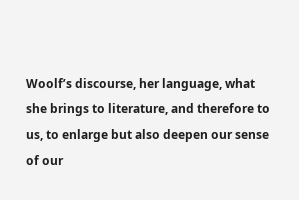Woolf’s discourse, her language, what she brings to literature, and therefore to us, to enlarge but also deepen our sense of our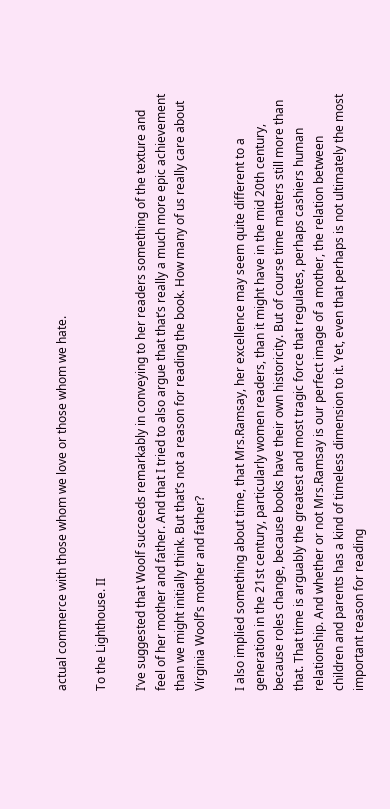actual commerce with those whom we love or those whom we hate.

To the Lighthouse. II

I’ve suggested that Woolf succeeds remarkably in conveying to her readers something of the texture and feel of her mother and father. And that I tried to also argue that that’s really a much more epic achievement than we might initially think. But that’s not a reason for reading the book. How many of us really care about Virginia Woolf’s mother and father?

I also implied something about time, that Mrs.Ramsay, her excellence may seem quite different to a generation in the 21st century, particularly women readers, than it might have in the mid 20th century, because roles change, because books have their own historicity. But of course time matters still more than that. That time is arguably the greatest and most tragic force that regulates, perhaps cashiers human relationship. And whether or not Mrs.Ramsay is our perfect image of a mother, the relation between children and parents has a kind of timeless dimension to it. Yet, even that perhaps is not ultimately the most important reason for reading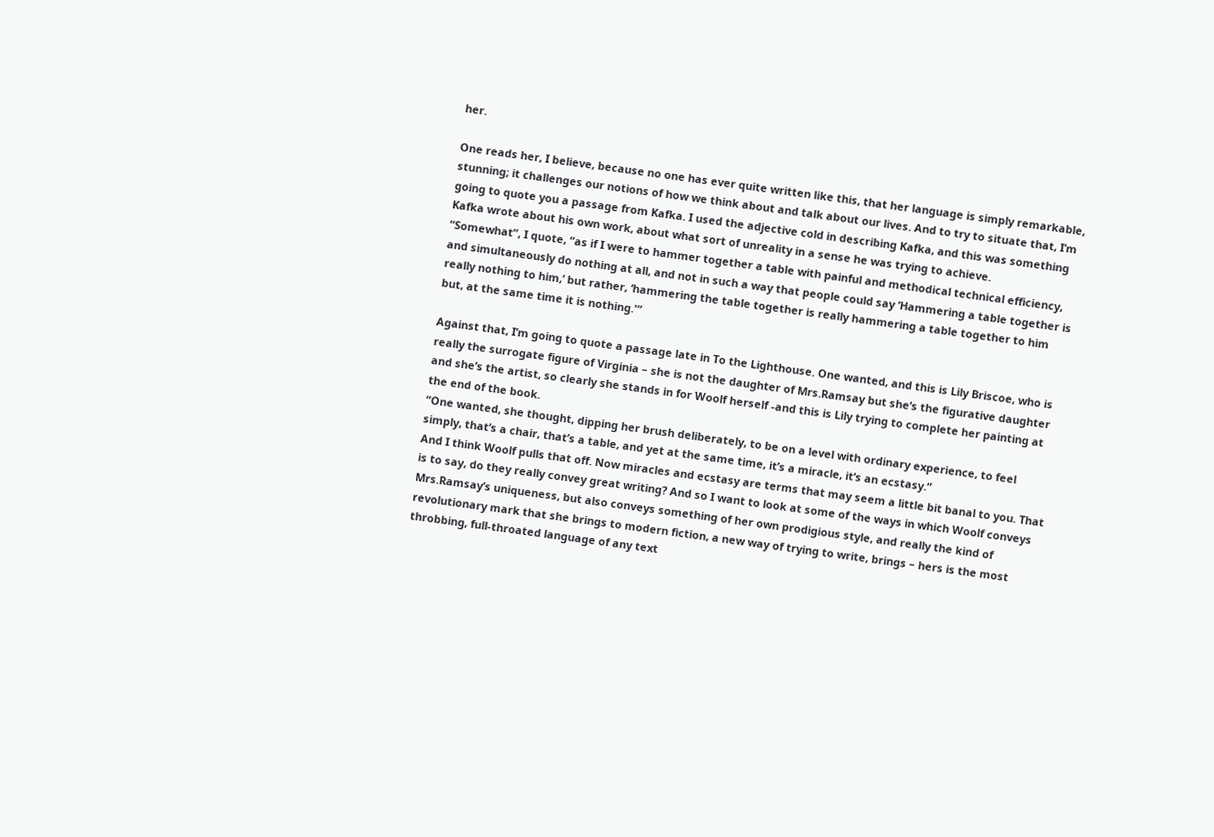her.

One reads her, I believe, because no one has ever quite written like this, that her language is simply remarkable, stunning; it challenges our notions of how we think about and talk about our lives. And to try to situate that, I’m going to quote you a passage from Kafka. I used the adjective cold in describing Kafka, and this was something Kafka wrote about his own work, about what sort of unreality in a sense he was trying to achieve.
“Somewhat”, I quote, “as if I were to hammer together a table with painful and methodical technical efficiency, and simultaneously do nothing at all, and not in such a way that people could say ‘Hammering a table together is really nothing to him,’ but rather, ‘hammering the table together is really hammering a table together to him but, at the same time it is nothing.'”

Against that, I’m going to quote a passage late in To the Lighthouse. One wanted, and this is Lily Briscoe, who is really the surrogate figure of Virginia – she is not the daughter of Mrs.Ramsay but she’s the figurative daughter and she’s the artist, so clearly she stands in for Woolf herself -and this is Lily trying to complete her painting at the end of the book.
“One wanted, she thought, dipping her brush deliberately, to be on a level with ordinary experience, to feel simply, that’s a chair, that’s a table, and yet at the same time, it’s a miracle, it’s an ecstasy.”
And I think Woolf pulls that off. Now miracles and ecstasy are terms that may seem a little bit banal to you. That is to say, do they really convey great writing? And so I want to look at some of the ways in which Woolf conveys Mrs.Ramsay’s uniqueness, but also conveys something of her own prodigious style, and really the kind of revolutionary mark that she brings to modern fiction, a new way of trying to write, brings – hers is the most throbbing, full-throated language of any text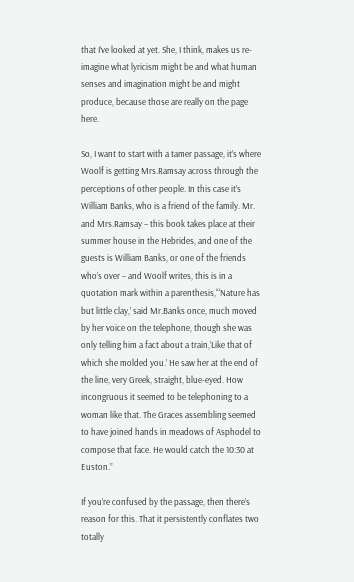that I’ve looked at yet. She, I think, makes us re-imagine what lyricism might be and what human senses and imagination might be and might produce, because those are really on the page here.

So, I want to start with a tamer passage, it’s where Woolf is getting Mrs.Ramsay across through the perceptions of other people. In this case it’s William Banks, who is a friend of the family. Mr. and Mrs.Ramsay – this book takes place at their summer house in the Hebrides, and one of the guests is William Banks, or one of the friends who’s over – and Woolf writes, this is in a quotation mark within a parenthesis,“‘Nature has but little clay,’ said Mr.Banks once, much moved by her voice on the telephone, though she was only telling him a fact about a train,’Like that of which she molded you.’ He saw her at the end of the line, very Greek, straight, blue-eyed. How incongruous it seemed to be telephoning to a woman like that. The Graces assembling seemed to have joined hands in meadows of Asphodel to compose that face. He would catch the 10:30 at Euston.”

If you’re confused by the passage, then there’s reason for this. That it persistently conflates two totally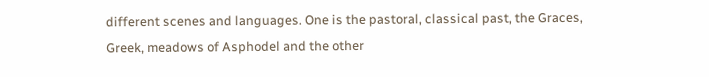different scenes and languages. One is the pastoral, classical past, the Graces, Greek, meadows of Asphodel and the other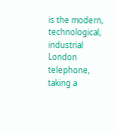is the modern, technological, industrial London telephone, taking a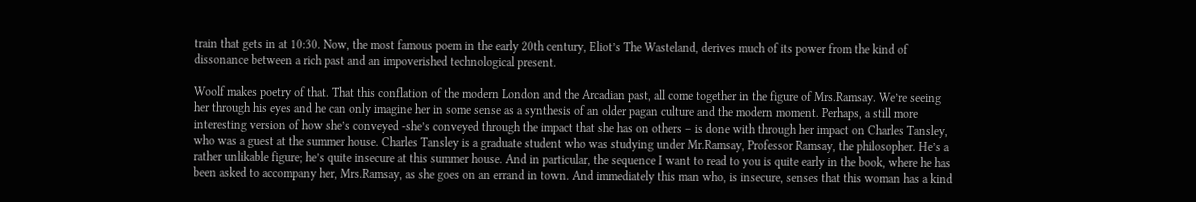train that gets in at 10:30. Now, the most famous poem in the early 20th century, Eliot’s The Wasteland, derives much of its power from the kind of dissonance between a rich past and an impoverished technological present.

Woolf makes poetry of that. That this conflation of the modern London and the Arcadian past, all come together in the figure of Mrs.Ramsay. We’re seeing her through his eyes and he can only imagine her in some sense as a synthesis of an older pagan culture and the modern moment. Perhaps, a still more interesting version of how she’s conveyed -she’s conveyed through the impact that she has on others – is done with through her impact on Charles Tansley, who was a guest at the summer house. Charles Tansley is a graduate student who was studying under Mr.Ramsay, Professor Ramsay, the philosopher. He’s a rather unlikable figure; he’s quite insecure at this summer house. And in particular, the sequence I want to read to you is quite early in the book, where he has been asked to accompany her, Mrs.Ramsay, as she goes on an errand in town. And immediately this man who, is insecure, senses that this woman has a kind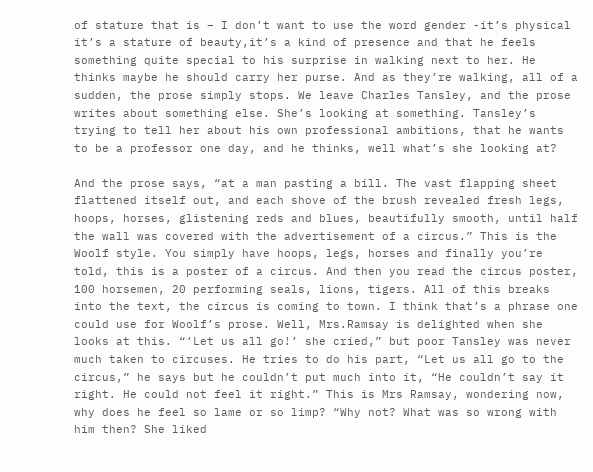of stature that is – I don’t want to use the word gender -it’s physical it’s a stature of beauty,it’s a kind of presence and that he feels something quite special to his surprise in walking next to her. He thinks maybe he should carry her purse. And as they’re walking, all of a sudden, the prose simply stops. We leave Charles Tansley, and the prose writes about something else. She’s looking at something. Tansley’s trying to tell her about his own professional ambitions, that he wants to be a professor one day, and he thinks, well what’s she looking at?

And the prose says, “at a man pasting a bill. The vast flapping sheet flattened itself out, and each shove of the brush revealed fresh legs, hoops, horses, glistening reds and blues, beautifully smooth, until half the wall was covered with the advertisement of a circus.” This is the Woolf style. You simply have hoops, legs, horses and finally you’re told, this is a poster of a circus. And then you read the circus poster, 100 horsemen, 20 performing seals, lions, tigers. All of this breaks into the text, the circus is coming to town. I think that’s a phrase one could use for Woolf’s prose. Well, Mrs.Ramsay is delighted when she looks at this. “‘Let us all go!’ she cried,” but poor Tansley was never much taken to circuses. He tries to do his part, “Let us all go to the circus,” he says but he couldn’t put much into it, “He couldn’t say it right. He could not feel it right.” This is Mrs Ramsay, wondering now, why does he feel so lame or so limp? “Why not? What was so wrong with him then? She liked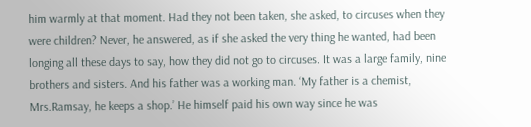him warmly at that moment. Had they not been taken, she asked, to circuses when they were children? Never, he answered, as if she asked the very thing he wanted, had been longing all these days to say, how they did not go to circuses. It was a large family, nine brothers and sisters. And his father was a working man. ‘My father is a chemist, Mrs.Ramsay, he keeps a shop.’ He himself paid his own way since he was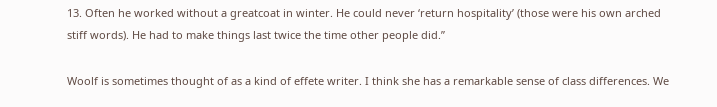13. Often he worked without a greatcoat in winter. He could never ‘return hospitality’ (those were his own arched stiff words). He had to make things last twice the time other people did.”

Woolf is sometimes thought of as a kind of effete writer. I think she has a remarkable sense of class differences. We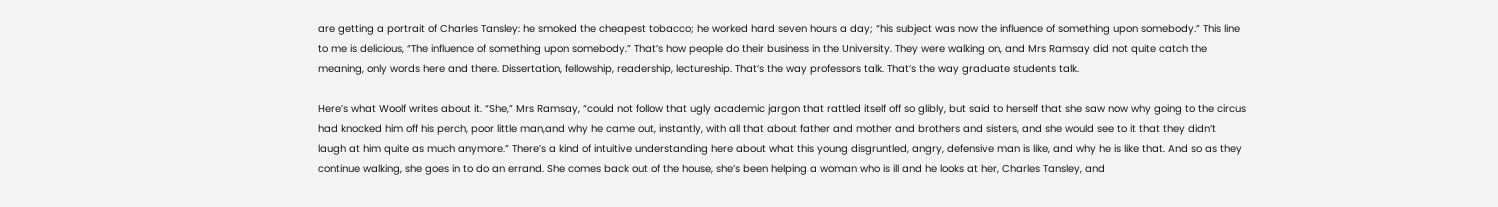are getting a portrait of Charles Tansley: he smoked the cheapest tobacco; he worked hard seven hours a day; “his subject was now the influence of something upon somebody.” This line to me is delicious, “The influence of something upon somebody.” That’s how people do their business in the University. They were walking on, and Mrs Ramsay did not quite catch the meaning, only words here and there. Dissertation, fellowship, readership, lectureship. That’s the way professors talk. That’s the way graduate students talk.

Here’s what Woolf writes about it. “She,” Mrs Ramsay, “could not follow that ugly academic jargon that rattled itself off so glibly, but said to herself that she saw now why going to the circus had knocked him off his perch, poor little man,and why he came out, instantly, with all that about father and mother and brothers and sisters, and she would see to it that they didn’t laugh at him quite as much anymore.” There’s a kind of intuitive understanding here about what this young disgruntled, angry, defensive man is like, and why he is like that. And so as they continue walking, she goes in to do an errand. She comes back out of the house, she’s been helping a woman who is ill and he looks at her, Charles Tansley, and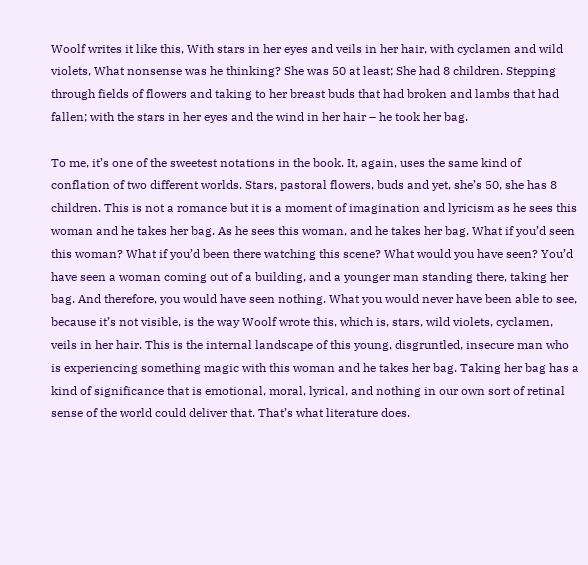Woolf writes it like this, With stars in her eyes and veils in her hair, with cyclamen and wild violets, What nonsense was he thinking? She was 50 at least; She had 8 children. Stepping through fields of flowers and taking to her breast buds that had broken and lambs that had fallen; with the stars in her eyes and the wind in her hair – he took her bag.

To me, it’s one of the sweetest notations in the book. It, again, uses the same kind of conflation of two different worlds. Stars, pastoral flowers, buds and yet, she’s 50, she has 8 children. This is not a romance but it is a moment of imagination and lyricism as he sees this woman and he takes her bag. As he sees this woman, and he takes her bag. What if you’d seen this woman? What if you’d been there watching this scene? What would you have seen? You’d have seen a woman coming out of a building, and a younger man standing there, taking her bag. And therefore, you would have seen nothing. What you would never have been able to see, because it’s not visible, is the way Woolf wrote this, which is, stars, wild violets, cyclamen, veils in her hair. This is the internal landscape of this young, disgruntled, insecure man who is experiencing something magic with this woman and he takes her bag. Taking her bag has a kind of significance that is emotional, moral, lyrical, and nothing in our own sort of retinal sense of the world could deliver that. That’s what literature does.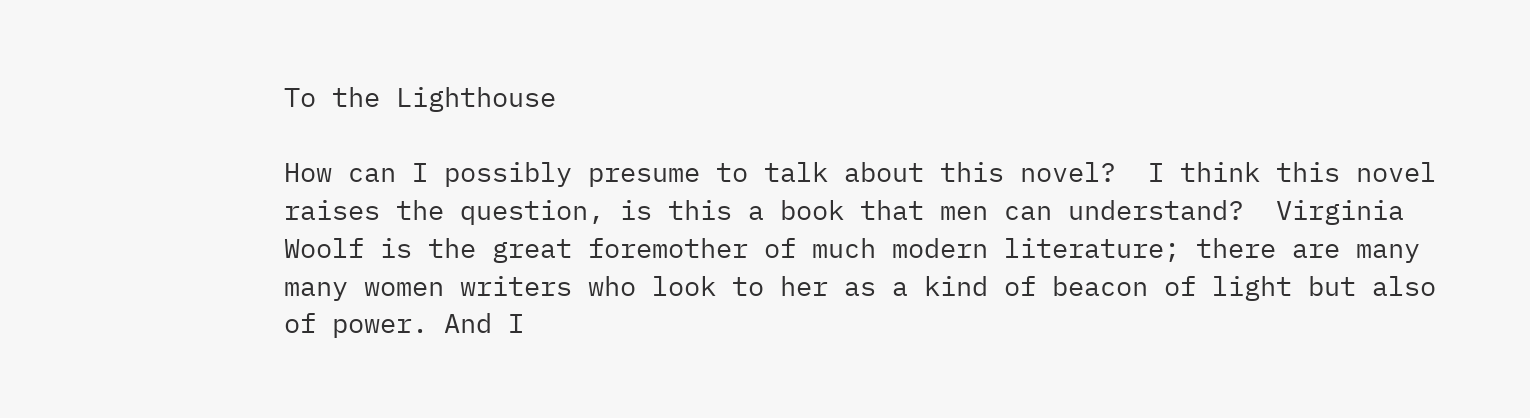To the Lighthouse

How can I possibly presume to talk about this novel?  I think this novel raises the question, is this a book that men can understand?  Virginia Woolf is the great foremother of much modern literature; there are many many women writers who look to her as a kind of beacon of light but also of power. And I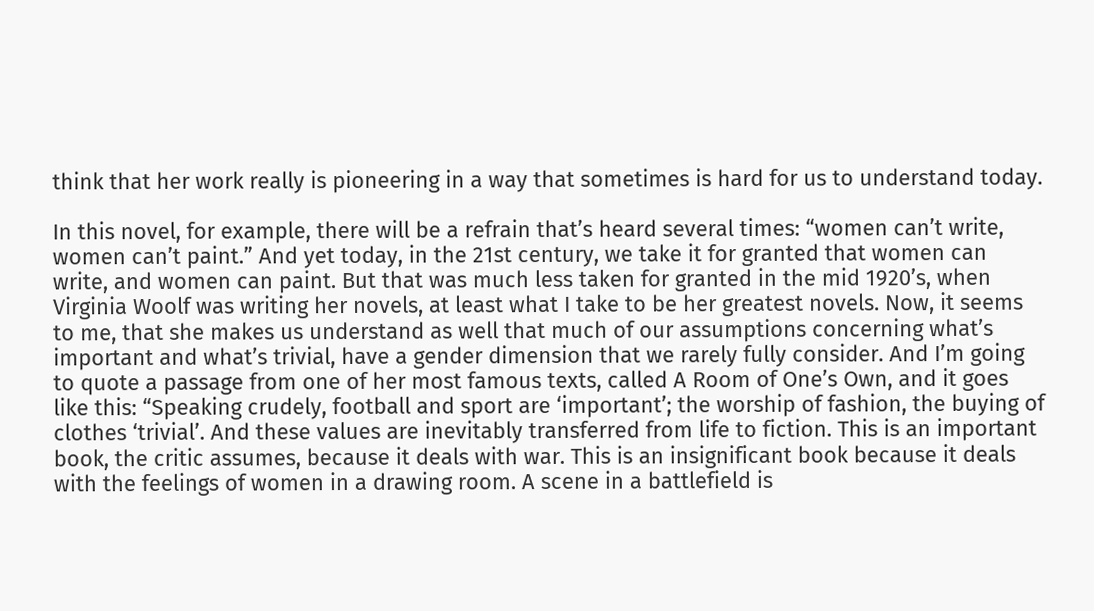think that her work really is pioneering in a way that sometimes is hard for us to understand today.

In this novel, for example, there will be a refrain that’s heard several times: “women can’t write, women can’t paint.” And yet today, in the 21st century, we take it for granted that women can write, and women can paint. But that was much less taken for granted in the mid 1920’s, when Virginia Woolf was writing her novels, at least what I take to be her greatest novels. Now, it seems to me, that she makes us understand as well that much of our assumptions concerning what’s important and what’s trivial, have a gender dimension that we rarely fully consider. And I’m going to quote a passage from one of her most famous texts, called A Room of One’s Own, and it goes like this: “Speaking crudely, football and sport are ‘important’; the worship of fashion, the buying of clothes ‘trivial’. And these values are inevitably transferred from life to fiction. This is an important book, the critic assumes, because it deals with war. This is an insignificant book because it deals with the feelings of women in a drawing room. A scene in a battlefield is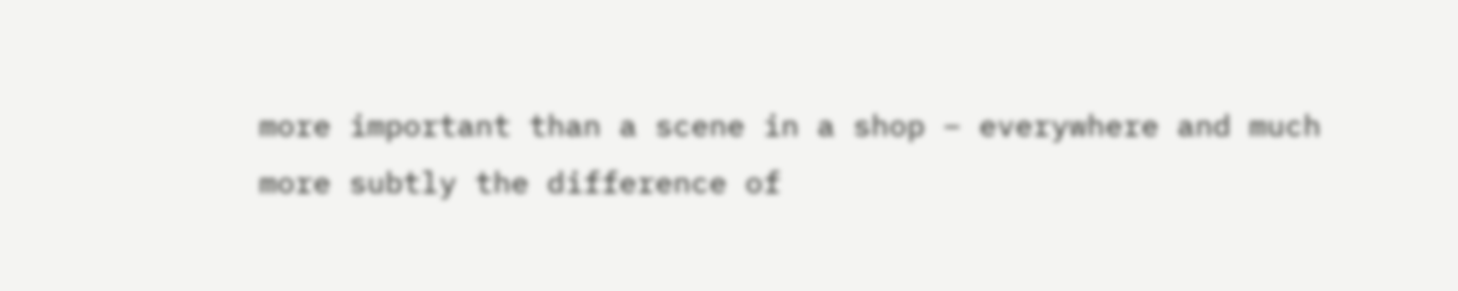more important than a scene in a shop – everywhere and much more subtly the difference of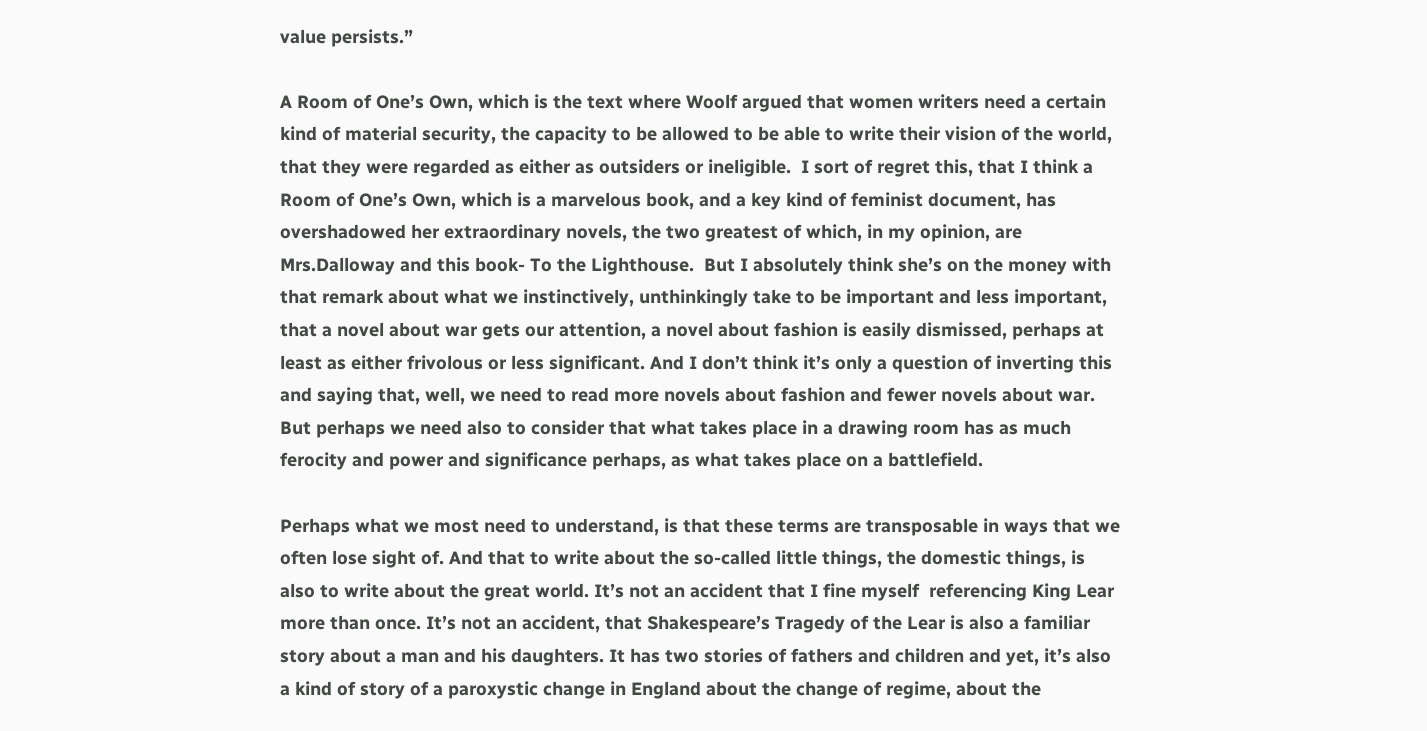value persists.”

A Room of One’s Own, which is the text where Woolf argued that women writers need a certain kind of material security, the capacity to be allowed to be able to write their vision of the world, that they were regarded as either as outsiders or ineligible.  I sort of regret this, that I think a Room of One’s Own, which is a marvelous book, and a key kind of feminist document, has overshadowed her extraordinary novels, the two greatest of which, in my opinion, are Mrs.Dalloway and this book- To the Lighthouse.  But I absolutely think she’s on the money with that remark about what we instinctively, unthinkingly take to be important and less important, that a novel about war gets our attention, a novel about fashion is easily dismissed, perhaps at least as either frivolous or less significant. And I don’t think it’s only a question of inverting this and saying that, well, we need to read more novels about fashion and fewer novels about war. But perhaps we need also to consider that what takes place in a drawing room has as much ferocity and power and significance perhaps, as what takes place on a battlefield.

Perhaps what we most need to understand, is that these terms are transposable in ways that we often lose sight of. And that to write about the so-called little things, the domestic things, is also to write about the great world. It’s not an accident that I fine myself  referencing King Lear more than once. It’s not an accident, that Shakespeare’s Tragedy of the Lear is also a familiar story about a man and his daughters. It has two stories of fathers and children and yet, it’s also a kind of story of a paroxystic change in England about the change of regime, about the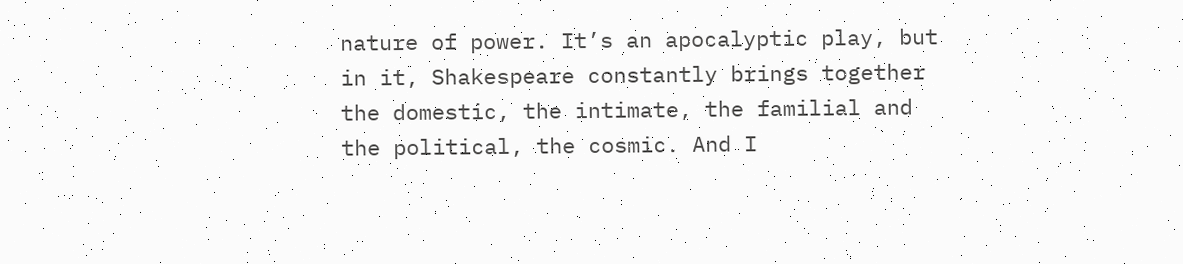nature of power. It’s an apocalyptic play, but in it, Shakespeare constantly brings together the domestic, the intimate, the familial and the political, the cosmic. And I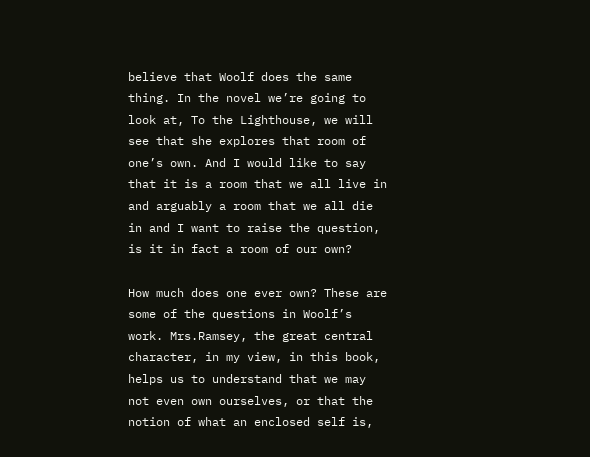believe that Woolf does the same thing. In the novel we’re going to look at, To the Lighthouse, we will see that she explores that room of one’s own. And I would like to say that it is a room that we all live in and arguably a room that we all die in and I want to raise the question, is it in fact a room of our own?

How much does one ever own? These are some of the questions in Woolf’s work. Mrs.Ramsey, the great central character, in my view, in this book, helps us to understand that we may not even own ourselves, or that the notion of what an enclosed self is,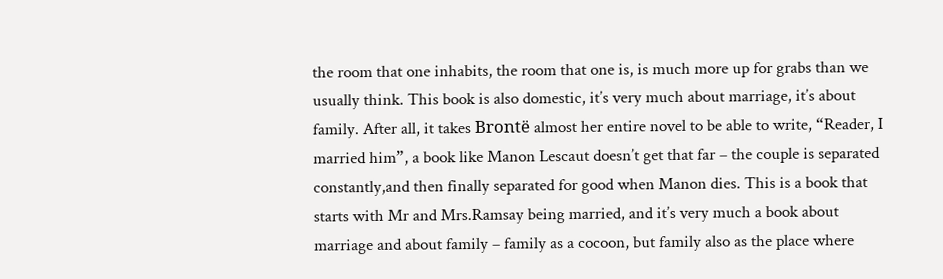the room that one inhabits, the room that one is, is much more up for grabs than we usually think. This book is also domestic, it’s very much about marriage, it’s about family. After all, it takes Brontë almost her entire novel to be able to write, “Reader, I married him”, a book like Manon Lescaut doesn’t get that far – the couple is separated constantly,and then finally separated for good when Manon dies. This is a book that starts with Mr and Mrs.Ramsay being married, and it’s very much a book about marriage and about family – family as a cocoon, but family also as the place where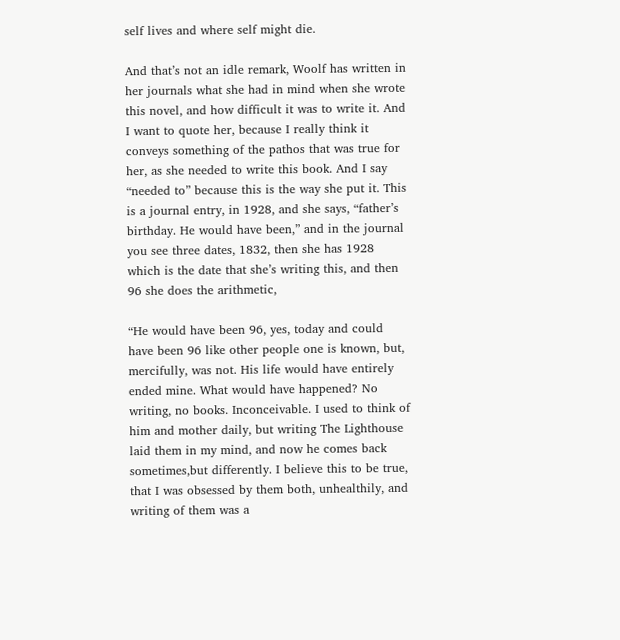self lives and where self might die.

And that’s not an idle remark, Woolf has written in her journals what she had in mind when she wrote this novel, and how difficult it was to write it. And I want to quote her, because I really think it conveys something of the pathos that was true for her, as she needed to write this book. And I say “needed to” because this is the way she put it. This is a journal entry, in 1928, and she says, “father’s birthday. He would have been,” and in the journal you see three dates, 1832, then she has 1928 which is the date that she’s writing this, and then 96 she does the arithmetic,

“He would have been 96, yes, today and could have been 96 like other people one is known, but, mercifully, was not. His life would have entirely ended mine. What would have happened? No writing, no books. Inconceivable. I used to think of him and mother daily, but writing The Lighthouse laid them in my mind, and now he comes back sometimes,but differently. I believe this to be true, that I was obsessed by them both, unhealthily, and writing of them was a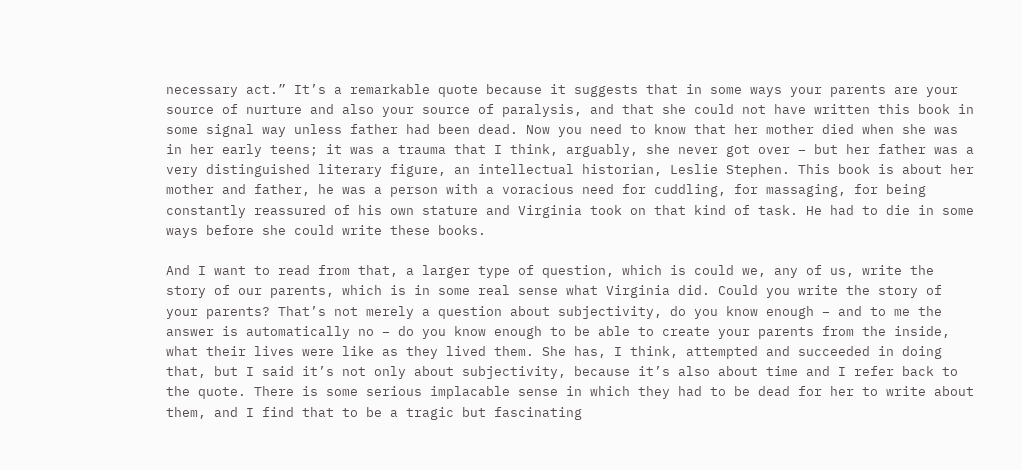necessary act.” It’s a remarkable quote because it suggests that in some ways your parents are your source of nurture and also your source of paralysis, and that she could not have written this book in some signal way unless father had been dead. Now you need to know that her mother died when she was in her early teens; it was a trauma that I think, arguably, she never got over – but her father was a very distinguished literary figure, an intellectual historian, Leslie Stephen. This book is about her mother and father, he was a person with a voracious need for cuddling, for massaging, for being constantly reassured of his own stature and Virginia took on that kind of task. He had to die in some ways before she could write these books.

And I want to read from that, a larger type of question, which is could we, any of us, write the story of our parents, which is in some real sense what Virginia did. Could you write the story of your parents? That’s not merely a question about subjectivity, do you know enough – and to me the answer is automatically no – do you know enough to be able to create your parents from the inside, what their lives were like as they lived them. She has, I think, attempted and succeeded in doing that, but I said it’s not only about subjectivity, because it’s also about time and I refer back to the quote. There is some serious implacable sense in which they had to be dead for her to write about them, and I find that to be a tragic but fascinating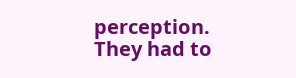perception. They had to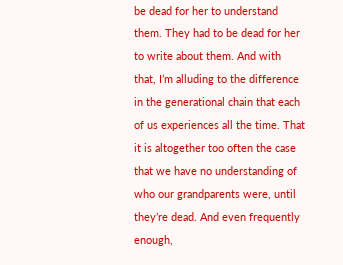be dead for her to understand them. They had to be dead for her to write about them. And with that, I’m alluding to the difference in the generational chain that each of us experiences all the time. That it is altogether too often the case that we have no understanding of who our grandparents were, until they’re dead. And even frequently enough,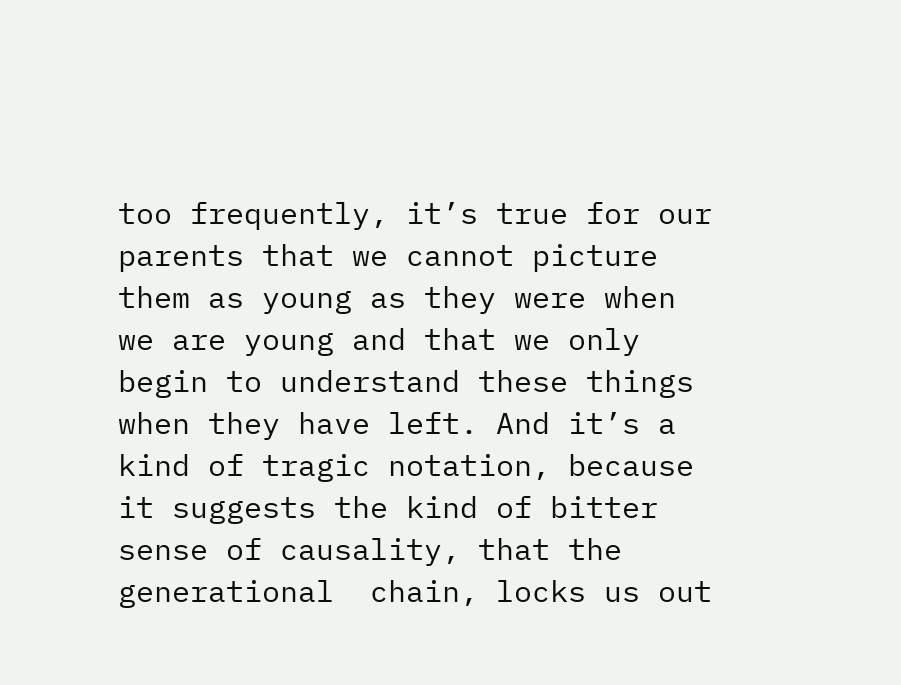too frequently, it’s true for our parents that we cannot picture them as young as they were when we are young and that we only begin to understand these things when they have left. And it’s a kind of tragic notation, because it suggests the kind of bitter sense of causality, that the generational  chain, locks us out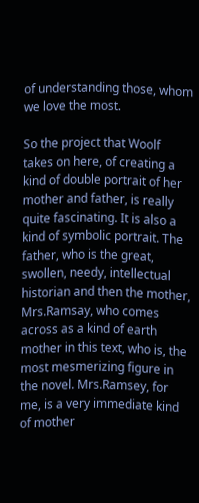of understanding those, whom we love the most.

So the project that Woolf takes on here, of creating a kind of double portrait of her mother and father, is really quite fascinating. It is also a kind of symbolic portrait. The father, who is the great, swollen, needy, intellectual historian and then the mother, Mrs.Ramsay, who comes across as a kind of earth mother in this text, who is, the most mesmerizing figure in the novel. Mrs.Ramsey, for me, is a very immediate kind of mother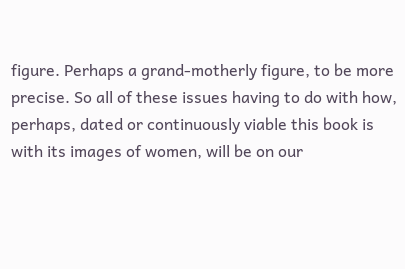figure. Perhaps a grand-motherly figure, to be more precise. So all of these issues having to do with how, perhaps, dated or continuously viable this book is with its images of women, will be on our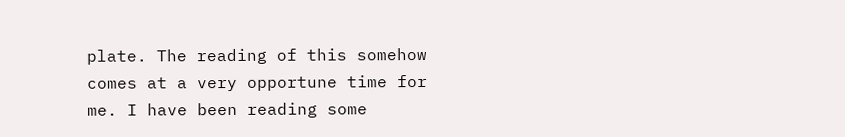plate. The reading of this somehow comes at a very opportune time for me. I have been reading some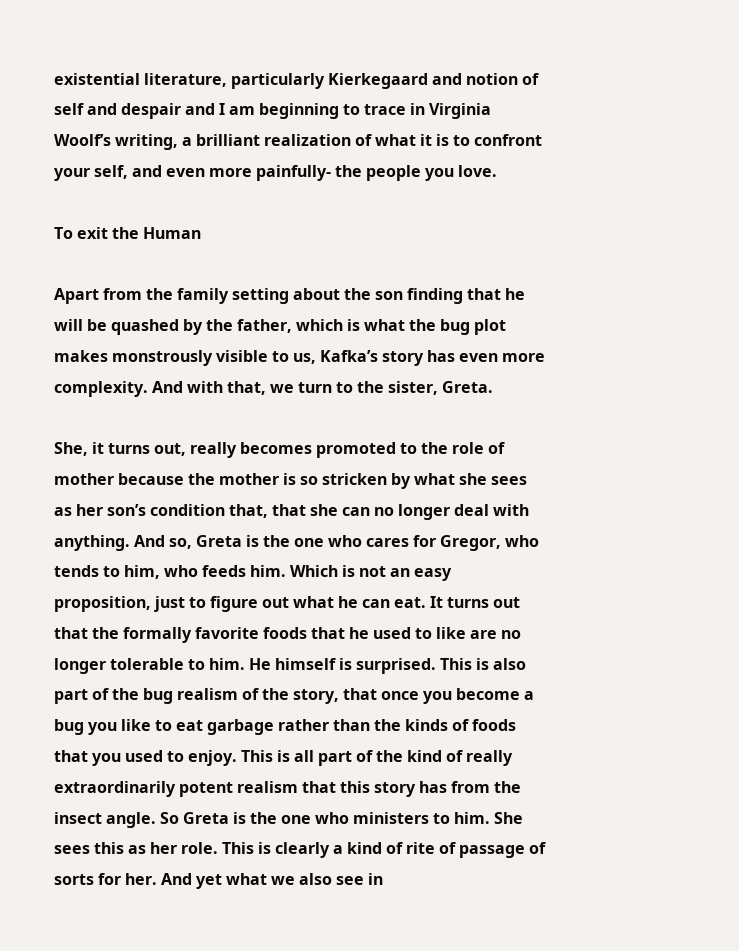existential literature, particularly Kierkegaard and notion of self and despair and I am beginning to trace in Virginia Woolf’s writing, a brilliant realization of what it is to confront your self, and even more painfully- the people you love.

To exit the Human

Apart from the family setting about the son finding that he will be quashed by the father, which is what the bug plot makes monstrously visible to us, Kafka’s story has even more complexity. And with that, we turn to the sister, Greta.

She, it turns out, really becomes promoted to the role of mother because the mother is so stricken by what she sees as her son’s condition that, that she can no longer deal with anything. And so, Greta is the one who cares for Gregor, who tends to him, who feeds him. Which is not an easy proposition, just to figure out what he can eat. It turns out that the formally favorite foods that he used to like are no longer tolerable to him. He himself is surprised. This is also part of the bug realism of the story, that once you become a bug you like to eat garbage rather than the kinds of foods that you used to enjoy. This is all part of the kind of really extraordinarily potent realism that this story has from the insect angle. So Greta is the one who ministers to him. She sees this as her role. This is clearly a kind of rite of passage of sorts for her. And yet what we also see in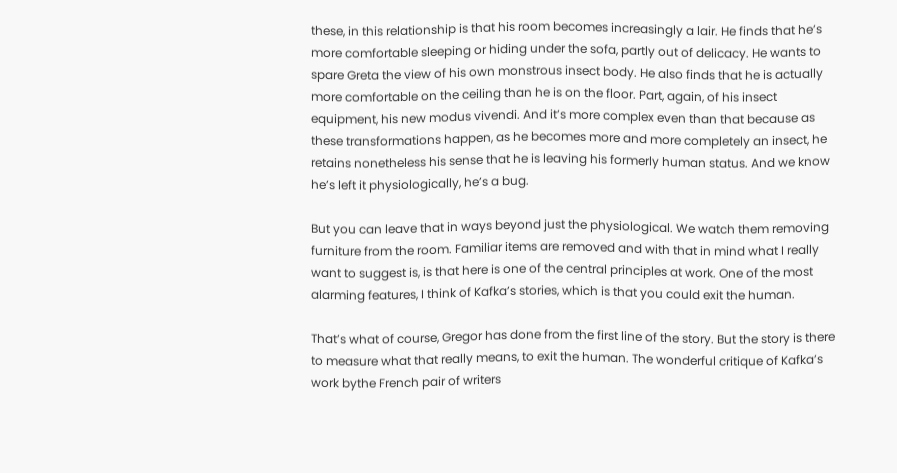these, in this relationship is that his room becomes increasingly a lair. He finds that he’s more comfortable sleeping or hiding under the sofa, partly out of delicacy. He wants to spare Greta the view of his own monstrous insect body. He also finds that he is actually more comfortable on the ceiling than he is on the floor. Part, again, of his insect equipment, his new modus vivendi. And it’s more complex even than that because as these transformations happen, as he becomes more and more completely an insect, he retains nonetheless his sense that he is leaving his formerly human status. And we know he’s left it physiologically, he’s a bug.

But you can leave that in ways beyond just the physiological. We watch them removing furniture from the room. Familiar items are removed and with that in mind what I really want to suggest is, is that here is one of the central principles at work. One of the most alarming features, I think of Kafka’s stories, which is that you could exit the human.

That’s what of course, Gregor has done from the first line of the story. But the story is there to measure what that really means, to exit the human. The wonderful critique of Kafka’s work bythe French pair of writers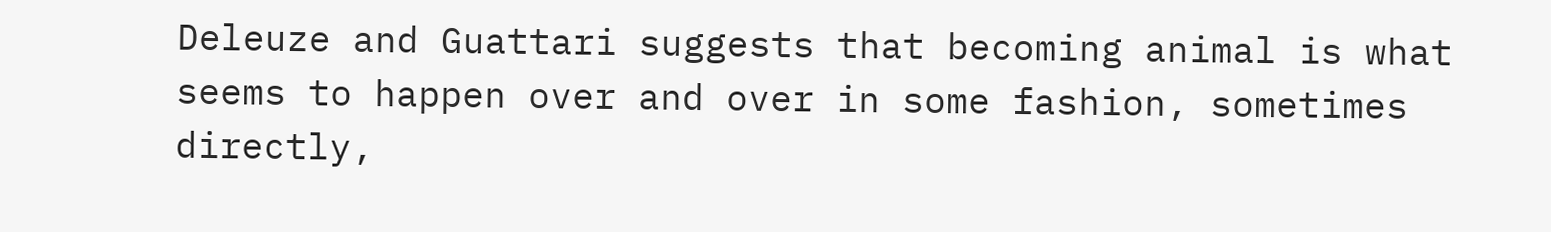Deleuze and Guattari suggests that becoming animal is what seems to happen over and over in some fashion, sometimes directly,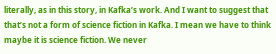literally, as in this story, in Kafka’s work. And I want to suggest that that’s not a form of science fiction in Kafka. I mean we have to think maybe it is science fiction. We never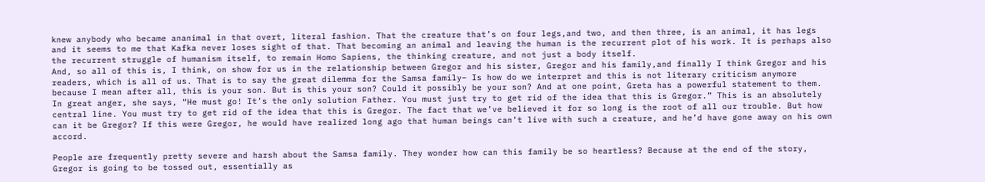knew anybody who became ananimal in that overt, literal fashion. That the creature that’s on four legs,and two, and then three, is an animal, it has legs and it seems to me that Kafka never loses sight of that. That becoming an animal and leaving the human is the recurrent plot of his work. It is perhaps also the recurrent struggle of humanism itself, to remain Homo Sapiens, the thinking creature, and not just a body itself.
And, so all of this is, I think, on show for us in the relationship between Gregor and his sister, Gregor and his family,and finally I think Gregor and his readers, which is all of us. That is to say the great dilemma for the Samsa family– Is how do we interpret and this is not literary criticism anymore because I mean after all, this is your son. But is this your son? Could it possibly be your son? And at one point, Greta has a powerful statement to them. In great anger, she says, “He must go! It’s the only solution Father. You must just try to get rid of the idea that this is Gregor.” This is an absolutely central line. You must try to get rid of the idea that this is Gregor. The fact that we’ve believed it for so long is the root of all our trouble. But how can it be Gregor? If this were Gregor, he would have realized long ago that human beings can’t live with such a creature, and he’d have gone away on his own accord.

People are frequently pretty severe and harsh about the Samsa family. They wonder how can this family be so heartless? Because at the end of the story, Gregor is going to be tossed out, essentially as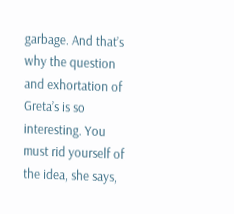garbage. And that’s why the question and exhortation of Greta’s is so interesting. You must rid yourself of the idea, she says,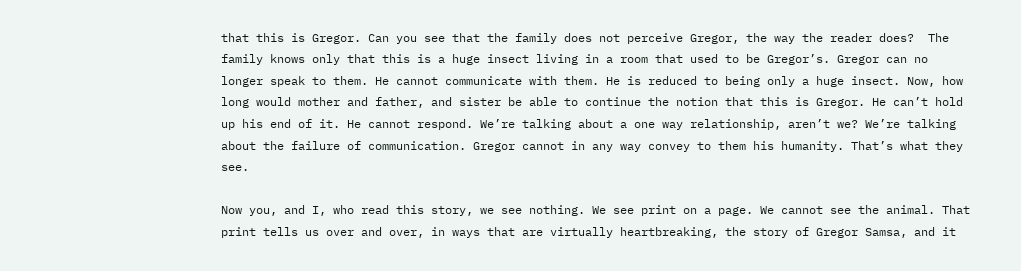that this is Gregor. Can you see that the family does not perceive Gregor, the way the reader does?  The family knows only that this is a huge insect living in a room that used to be Gregor’s. Gregor can no longer speak to them. He cannot communicate with them. He is reduced to being only a huge insect. Now, how long would mother and father, and sister be able to continue the notion that this is Gregor. He can’t hold up his end of it. He cannot respond. We’re talking about a one way relationship, aren’t we? We’re talking about the failure of communication. Gregor cannot in any way convey to them his humanity. That’s what they see.

Now you, and I, who read this story, we see nothing. We see print on a page. We cannot see the animal. That print tells us over and over, in ways that are virtually heartbreaking, the story of Gregor Samsa, and it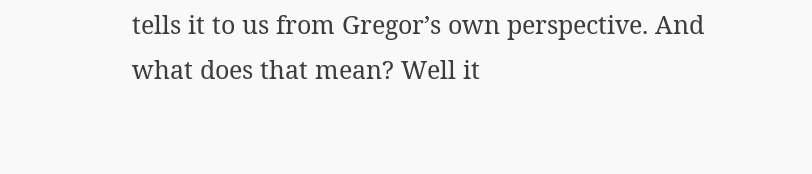tells it to us from Gregor’s own perspective. And what does that mean? Well it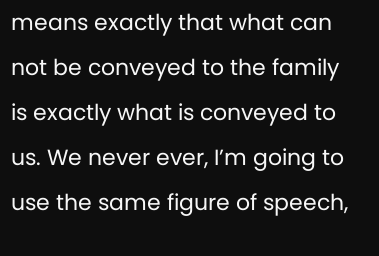means exactly that what can not be conveyed to the family is exactly what is conveyed to us. We never ever, I’m going to use the same figure of speech,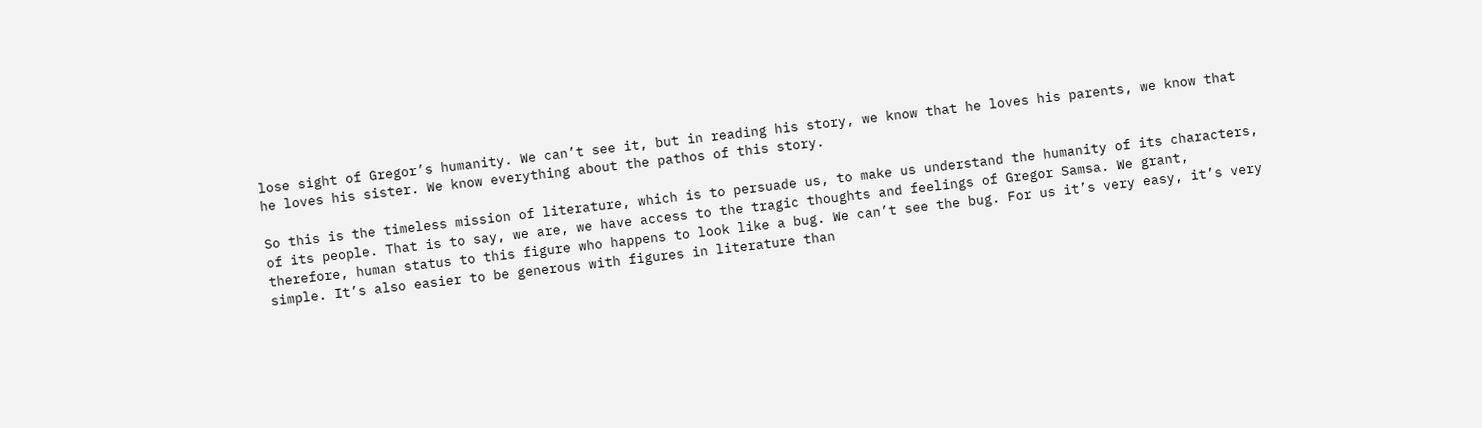lose sight of Gregor’s humanity. We can’t see it, but in reading his story, we know that he loves his parents, we know that he loves his sister. We know everything about the pathos of this story.

So this is the timeless mission of literature, which is to persuade us, to make us understand the humanity of its characters, of its people. That is to say, we are, we have access to the tragic thoughts and feelings of Gregor Samsa. We grant, therefore, human status to this figure who happens to look like a bug. We can’t see the bug. For us it’s very easy, it’s very simple. It’s also easier to be generous with figures in literature than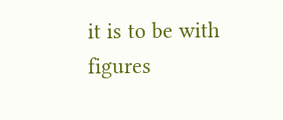it is to be with figures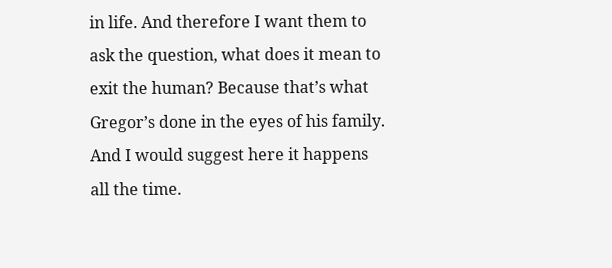in life. And therefore I want them to ask the question, what does it mean to exit the human? Because that’s what Gregor’s done in the eyes of his family. And I would suggest here it happens all the time.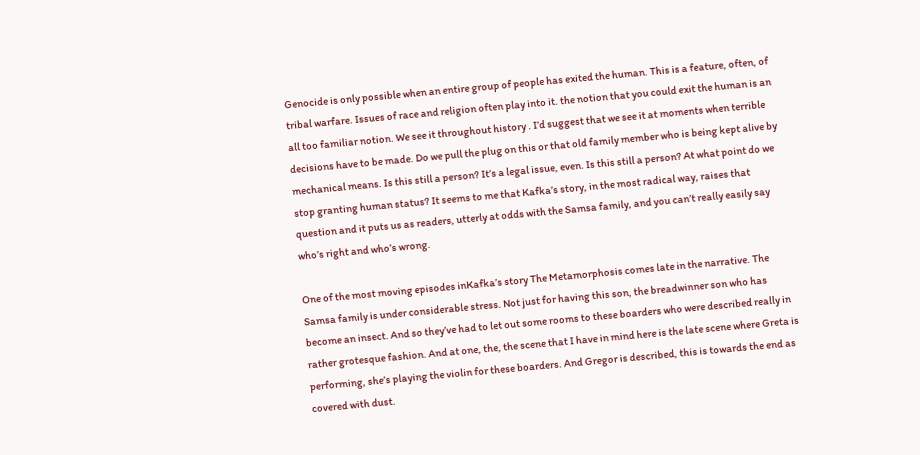Genocide is only possible when an entire group of people has exited the human. This is a feature, often, of tribal warfare. Issues of race and religion often play into it. the notion that you could exit the human is an all too familiar notion. We see it throughout history . I’d suggest that we see it at moments when terrible decisions have to be made. Do we pull the plug on this or that old family member who is being kept alive by mechanical means. Is this still a person? It’s a legal issue, even. Is this still a person? At what point do we stop granting human status? It seems to me that Kafka’s story, in the most radical way, raises that question and it puts us as readers, utterly at odds with the Samsa family, and you can’t really easily say who’s right and who’s wrong.

One of the most moving episodes inKafka’s story The Metamorphosis comes late in the narrative. The Samsa family is under considerable stress. Not just for having this son, the breadwinner son who has become an insect. And so they’ve had to let out some rooms to these boarders who were described really in rather grotesque fashion. And at one, the, the scene that I have in mind here is the late scene where Greta is performing, she’s playing the violin for these boarders. And Gregor is described, this is towards the end as covered with dust.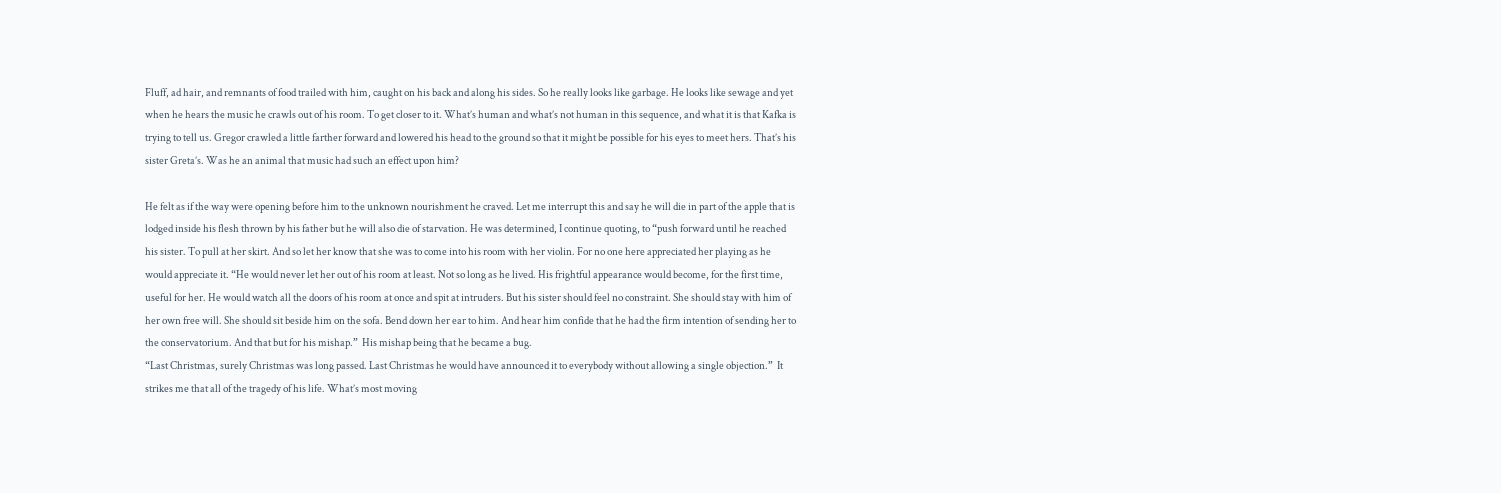Fluff, ad hair, and remnants of food trailed with him, caught on his back and along his sides. So he really looks like garbage. He looks like sewage and yet when he hears the music he crawls out of his room. To get closer to it. What’s human and what’s not human in this sequence, and what it is that Kafka is trying to tell us. Gregor crawled a little farther forward and lowered his head to the ground so that it might be possible for his eyes to meet hers. That’s his sister Greta’s. Was he an animal that music had such an effect upon him?

He felt as if the way were opening before him to the unknown nourishment he craved. Let me interrupt this and say he will die in part of the apple that is lodged inside his flesh thrown by his father but he will also die of starvation. He was determined, I continue quoting, to “push forward until he reached his sister. To pull at her skirt. And so let her know that she was to come into his room with her violin. For no one here appreciated her playing as he would appreciate it. “He would never let her out of his room at least. Not so long as he lived. His frightful appearance would become, for the first time, useful for her. He would watch all the doors of his room at once and spit at intruders. But his sister should feel no constraint. She should stay with him of her own free will. She should sit beside him on the sofa. Bend down her ear to him. And hear him confide that he had the firm intention of sending her to the conservatorium. And that but for his mishap.”  His mishap being that he became a bug.
“Last Christmas, surely Christmas was long passed. Last Christmas he would have announced it to everybody without allowing a single objection.”  It strikes me that all of the tragedy of his life. What’s most moving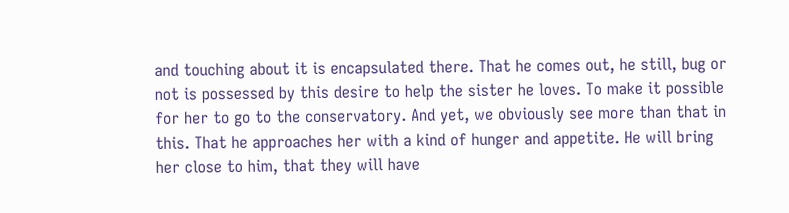and touching about it is encapsulated there. That he comes out, he still, bug or not is possessed by this desire to help the sister he loves. To make it possible for her to go to the conservatory. And yet, we obviously see more than that in this. That he approaches her with a kind of hunger and appetite. He will bring her close to him, that they will have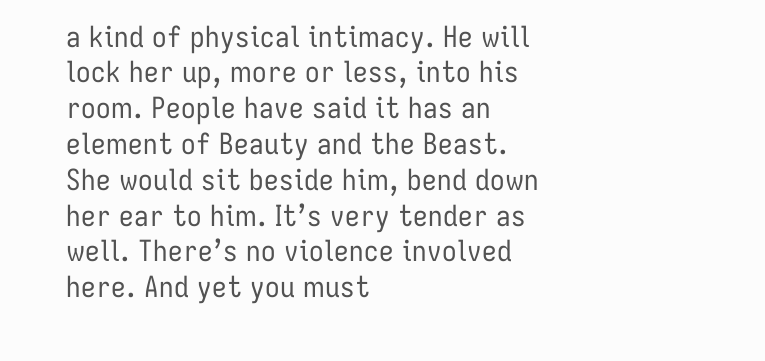a kind of physical intimacy. He will lock her up, more or less, into his room. People have said it has an element of Beauty and the Beast. She would sit beside him, bend down her ear to him. It’s very tender as well. There’s no violence involved here. And yet you must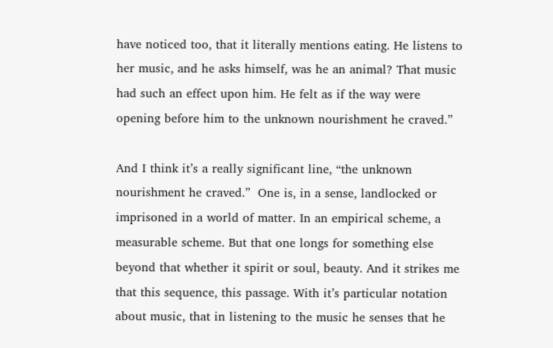have noticed too, that it literally mentions eating. He listens to her music, and he asks himself, was he an animal? That music had such an effect upon him. He felt as if the way were opening before him to the unknown nourishment he craved.”

And I think it’s a really significant line, “the unknown nourishment he craved.”  One is, in a sense, landlocked or imprisoned in a world of matter. In an empirical scheme, a measurable scheme. But that one longs for something else beyond that whether it spirit or soul, beauty. And it strikes me that this sequence, this passage. With it’s particular notation about music, that in listening to the music he senses that he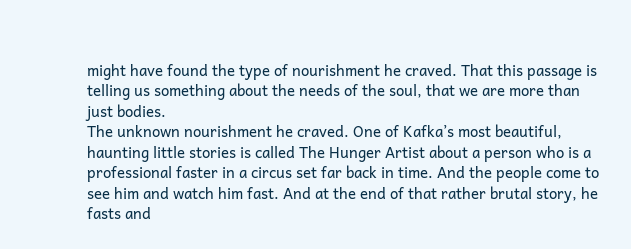might have found the type of nourishment he craved. That this passage is telling us something about the needs of the soul, that we are more than just bodies.
The unknown nourishment he craved. One of Kafka’s most beautiful, haunting little stories is called The Hunger Artist about a person who is a professional faster in a circus set far back in time. And the people come to see him and watch him fast. And at the end of that rather brutal story, he fasts and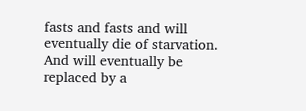fasts and fasts and will eventually die of starvation. And will eventually be replaced by a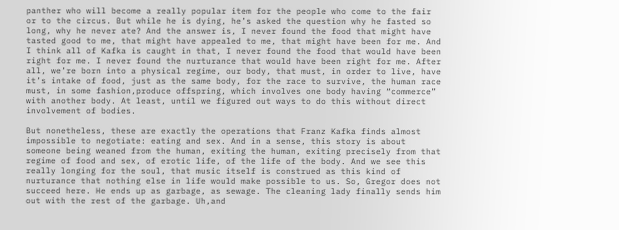panther who will become a really popular item for the people who come to the fair or to the circus. But while he is dying, he’s asked the question why he fasted so long, why he never ate? And the answer is, I never found the food that might have tasted good to me, that might have appealed to me, that might have been for me. And I think all of Kafka is caught in that, I never found the food that would have been right for me. I never found the nurturance that would have been right for me. After all, we’re born into a physical regime, our body, that must, in order to live, have it’s intake of food, just as the same body, for the race to survive, the human race must, in some fashion,produce offspring, which involves one body having “commerce” with another body. At least, until we figured out ways to do this without direct involvement of bodies.

But nonetheless, these are exactly the operations that Franz Kafka finds almost impossible to negotiate: eating and sex. And in a sense, this story is about someone being weaned from the human, exiting the human, exiting precisely from that regime of food and sex, of erotic life, of the life of the body. And we see this really longing for the soul, that music itself is construed as this kind of nurturance that nothing else in life would make possible to us. So, Gregor does not succeed here. He ends up as garbage, as sewage. The cleaning lady finally sends him out with the rest of the garbage. Uh,and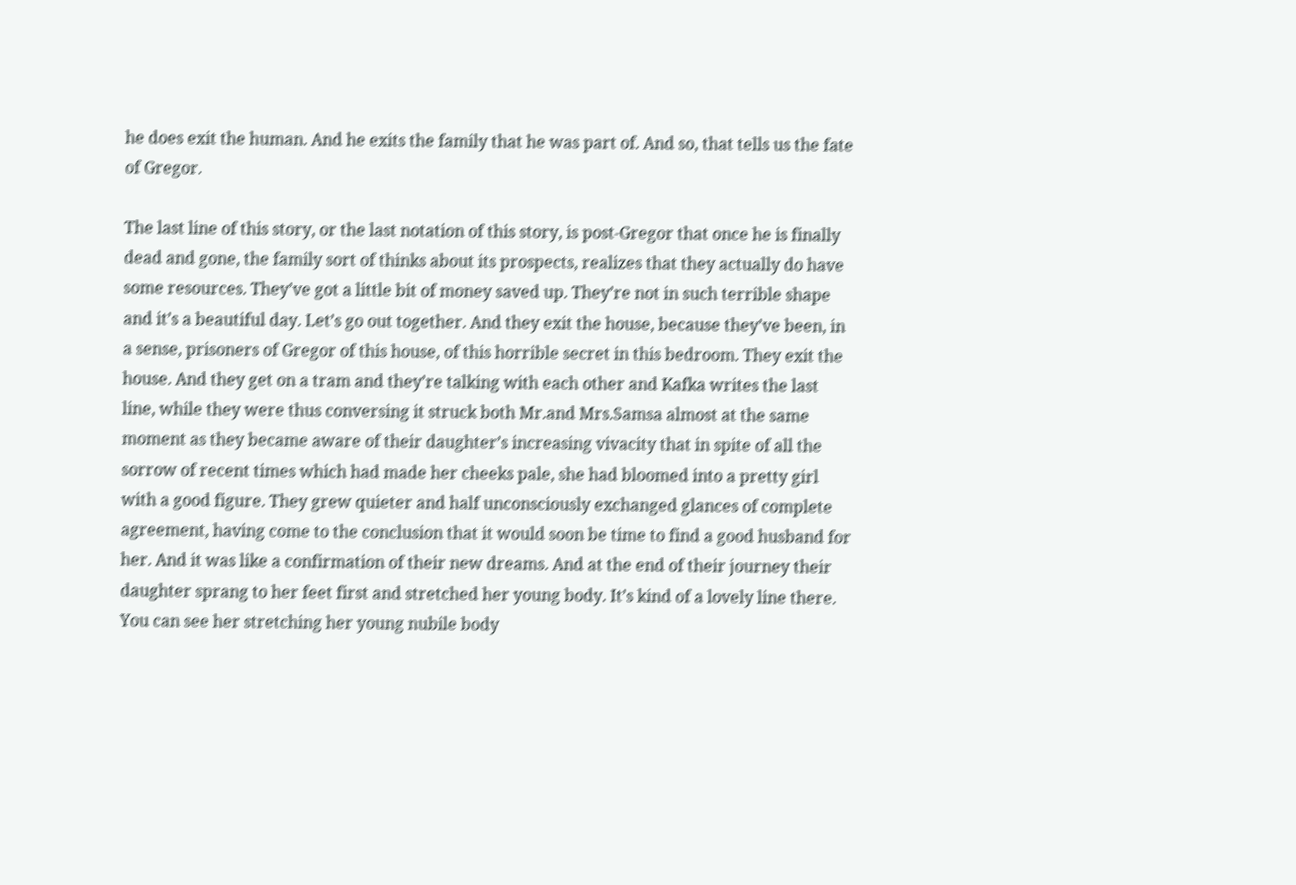he does exit the human. And he exits the family that he was part of. And so, that tells us the fate of Gregor.

The last line of this story, or the last notation of this story, is post-Gregor that once he is finally dead and gone, the family sort of thinks about its prospects, realizes that they actually do have some resources. They’ve got a little bit of money saved up. They’re not in such terrible shape and it’s a beautiful day. Let’s go out together. And they exit the house, because they’ve been, in a sense, prisoners of Gregor of this house, of this horrible secret in this bedroom. They exit the house. And they get on a tram and they’re talking with each other and Kafka writes the last line, while they were thus conversing it struck both Mr.and Mrs.Samsa almost at the same moment as they became aware of their daughter’s increasing vivacity that in spite of all the sorrow of recent times which had made her cheeks pale, she had bloomed into a pretty girl with a good figure. They grew quieter and half unconsciously exchanged glances of complete agreement, having come to the conclusion that it would soon be time to find a good husband for her. And it was like a confirmation of their new dreams. And at the end of their journey their daughter sprang to her feet first and stretched her young body. It’s kind of a lovely line there. You can see her stretching her young nubile body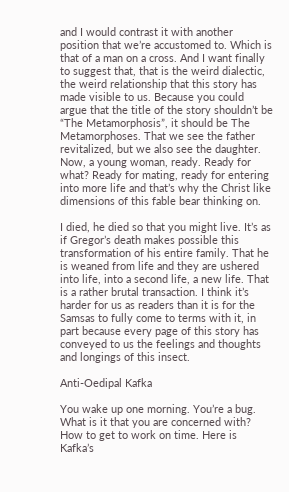and I would contrast it with another position that we’re accustomed to. Which is that of a man on a cross. And I want finally to suggest that, that is the weird dialectic, the weird relationship that this story has made visible to us. Because you could argue that the title of the story shouldn’t be “The Metamorphosis”, it should be The Metamorphoses. That we see the father revitalized, but we also see the daughter. Now, a young woman, ready. Ready for what? Ready for mating, ready for entering into more life and that’s why the Christ like dimensions of this fable bear thinking on.

I died, he died so that you might live. It’s as if Gregor’s death makes possible this transformation of his entire family. That he is weaned from life and they are ushered into life, into a second life, a new life. That is a rather brutal transaction. I think it’s harder for us as readers than it is for the Samsas to fully come to terms with it, in part because every page of this story has conveyed to us the feelings and thoughts and longings of this insect.

Anti-Oedipal Kafka

You wake up one morning. You’re a bug. What is it that you are concerned with?  How to get to work on time. Here is Kafka’s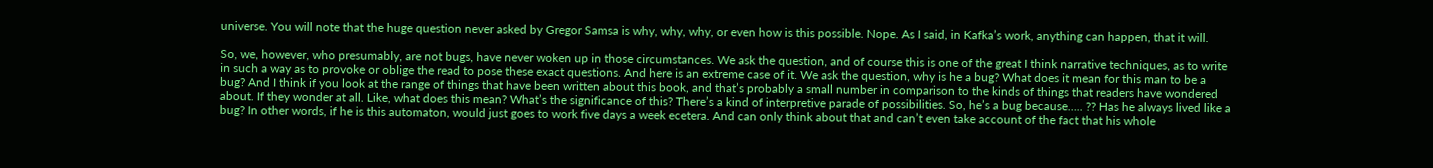universe. You will note that the huge question never asked by Gregor Samsa is why, why, why, or even how is this possible. Nope. As I said, in Kafka’s work, anything can happen, that it will.

So, we, however, who presumably, are not bugs, have never woken up in those circumstances. We ask the question, and of course this is one of the great I think narrative techniques, as to write in such a way as to provoke or oblige the read to pose these exact questions. And here is an extreme case of it. We ask the question, why is he a bug? What does it mean for this man to be a bug? And I think if you look at the range of things that have been written about this book, and that’s probably a small number in comparison to the kinds of things that readers have wondered about. If they wonder at all. Like, what does this mean? What’s the significance of this? There’s a kind of interpretive parade of possibilities. So, he’s a bug because….. ?? Has he always lived like a bug? In other words, if he is this automaton, would just goes to work five days a week ecetera. And can only think about that and can’t even take account of the fact that his whole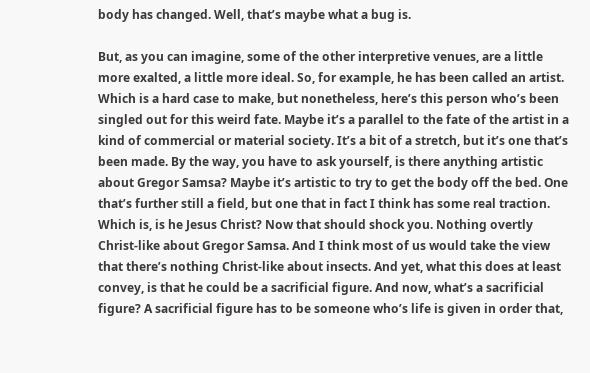body has changed. Well, that’s maybe what a bug is.

But, as you can imagine, some of the other interpretive venues, are a little more exalted, a little more ideal. So, for example, he has been called an artist. Which is a hard case to make, but nonetheless, here’s this person who’s been singled out for this weird fate. Maybe it’s a parallel to the fate of the artist in a kind of commercial or material society. It’s a bit of a stretch, but it’s one that’s been made. By the way, you have to ask yourself, is there anything artistic about Gregor Samsa? Maybe it’s artistic to try to get the body off the bed. One that’s further still a field, but one that in fact I think has some real traction. Which is, is he Jesus Christ? Now that should shock you. Nothing overtly Christ-like about Gregor Samsa. And I think most of us would take the view that there’s nothing Christ-like about insects. And yet, what this does at least convey, is that he could be a sacrificial figure. And now, what’s a sacrificial figure? A sacrificial figure has to be someone who’s life is given in order that,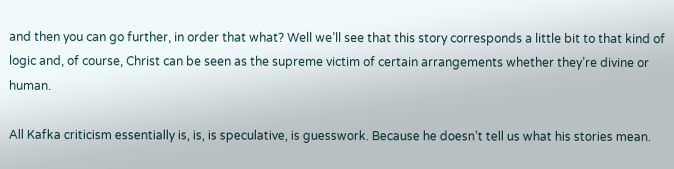and then you can go further, in order that what? Well we’ll see that this story corresponds a little bit to that kind of logic and, of course, Christ can be seen as the supreme victim of certain arrangements whether they’re divine or human.

All Kafka criticism essentially is, is, is speculative, is guesswork. Because he doesn’t tell us what his stories mean.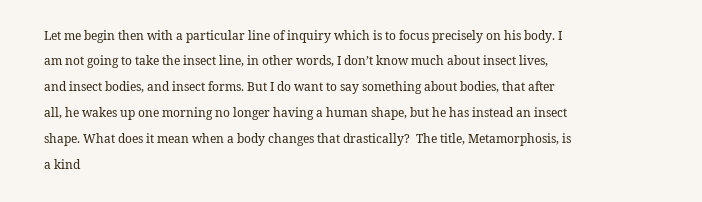Let me begin then with a particular line of inquiry which is to focus precisely on his body. I am not going to take the insect line, in other words, I don’t know much about insect lives, and insect bodies, and insect forms. But I do want to say something about bodies, that after all, he wakes up one morning no longer having a human shape, but he has instead an insect shape. What does it mean when a body changes that drastically?  The title, Metamorphosis, is a kind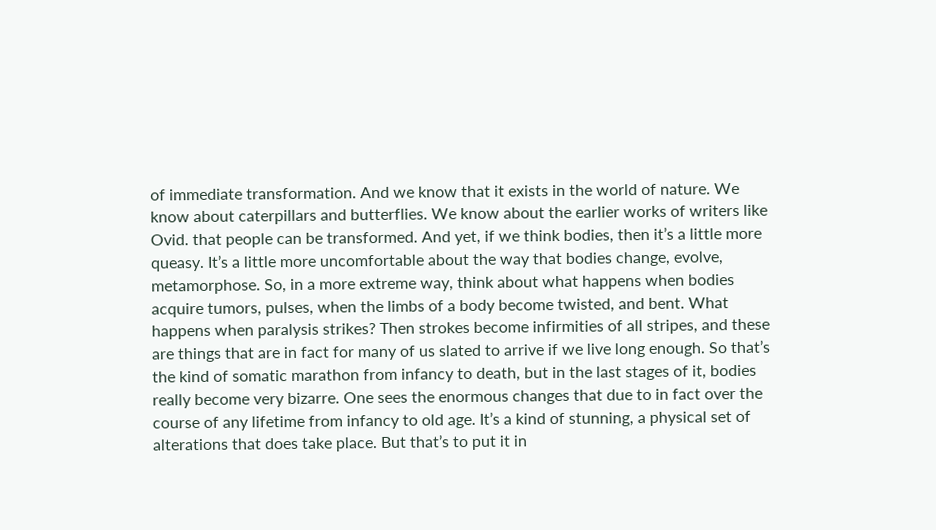of immediate transformation. And we know that it exists in the world of nature. We know about caterpillars and butterflies. We know about the earlier works of writers like Ovid. that people can be transformed. And yet, if we think bodies, then it’s a little more queasy. It’s a little more uncomfortable about the way that bodies change, evolve, metamorphose. So, in a more extreme way, think about what happens when bodies acquire tumors, pulses, when the limbs of a body become twisted, and bent. What happens when paralysis strikes? Then strokes become infirmities of all stripes, and these are things that are in fact for many of us slated to arrive if we live long enough. So that’s the kind of somatic marathon from infancy to death, but in the last stages of it, bodies really become very bizarre. One sees the enormous changes that due to in fact over the course of any lifetime from infancy to old age. It’s a kind of stunning, a physical set of alterations that does take place. But that’s to put it in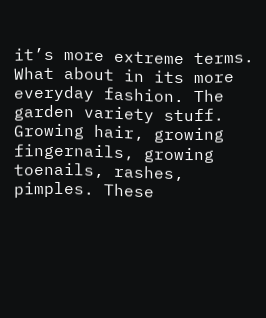it’s more extreme terms. What about in its more everyday fashion. The garden variety stuff. Growing hair, growing fingernails, growing toenails, rashes, pimples. These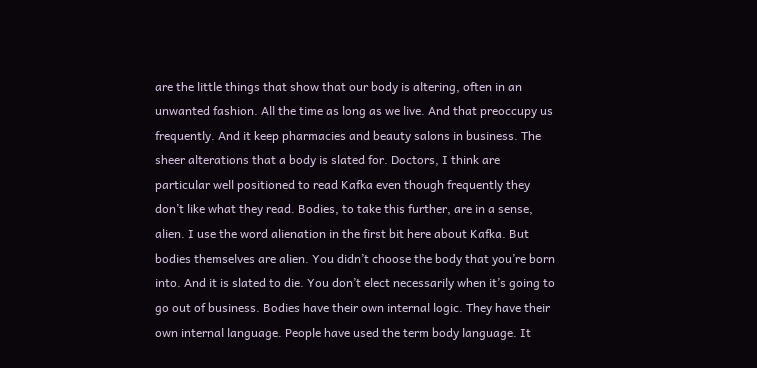are the little things that show that our body is altering, often in an unwanted fashion. All the time as long as we live. And that preoccupy us frequently. And it keep pharmacies and beauty salons in business. The sheer alterations that a body is slated for. Doctors, I think are particular well positioned to read Kafka even though frequently they don’t like what they read. Bodies, to take this further, are in a sense, alien. I use the word alienation in the first bit here about Kafka. But bodies themselves are alien. You didn’t choose the body that you’re born into. And it is slated to die. You don’t elect necessarily when it’s going to go out of business. Bodies have their own internal logic. They have their own internal language. People have used the term body language. It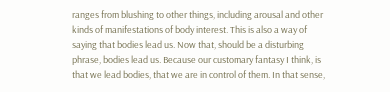ranges from blushing to other things, including arousal and other kinds of manifestations of body interest. This is also a way of saying that bodies lead us. Now that, should be a disturbing phrase, bodies lead us. Because our customary fantasy I think, is that we lead bodies, that we are in control of them. In that sense,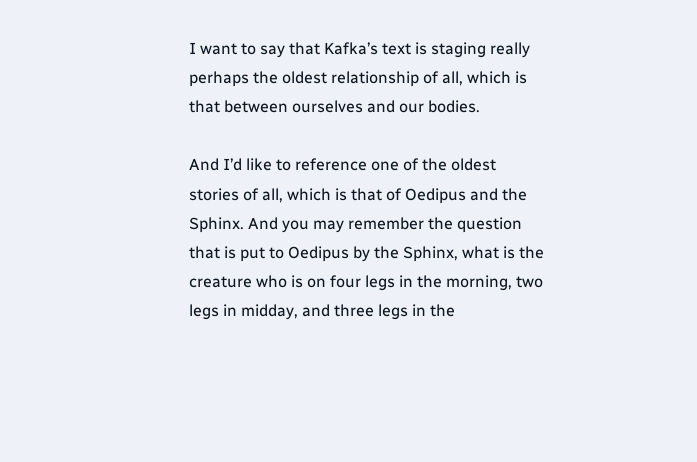I want to say that Kafka’s text is staging really perhaps the oldest relationship of all, which is that between ourselves and our bodies.

And I’d like to reference one of the oldest stories of all, which is that of Oedipus and the Sphinx. And you may remember the question that is put to Oedipus by the Sphinx, what is the creature who is on four legs in the morning, two legs in midday, and three legs in the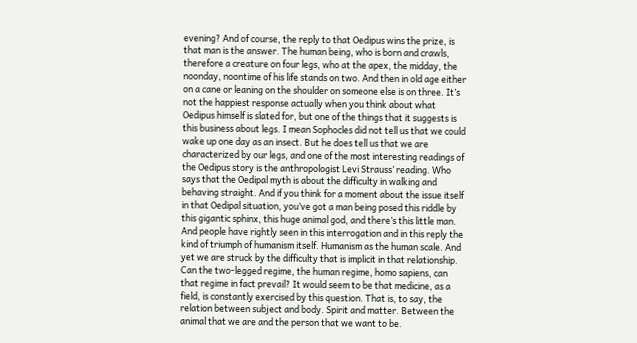evening? And of course, the reply to that Oedipus wins the prize, is that man is the answer. The human being, who is born and crawls, therefore a creature on four legs, who at the apex, the midday, the noonday, noontime of his life stands on two. And then in old age either on a cane or leaning on the shoulder on someone else is on three. It’s not the happiest response actually when you think about what Oedipus himself is slated for, but one of the things that it suggests is this business about legs. I mean Sophocles did not tell us that we could wake up one day as an insect. But he does tell us that we are characterized by our legs, and one of the most interesting readings of the Oedipus story is the anthropologist Levi Strauss’ reading. Who says that the Oedipal myth is about the difficulty in walking and behaving straight. And if you think for a moment about the issue itself in that Oedipal situation, you’ve got a man being posed this riddle by this gigantic sphinx, this huge animal god, and there’s this little man. And people have rightly seen in this interrogation and in this reply the kind of triumph of humanism itself. Humanism as the human scale. And yet we are struck by the difficulty that is implicit in that relationship. Can the two-legged regime, the human regime, homo sapiens, can that regime in fact prevail? It would seem to be that medicine, as a field, is constantly exercised by this question. That is, to say, the relation between subject and body. Spirit and matter. Between the animal that we are and the person that we want to be.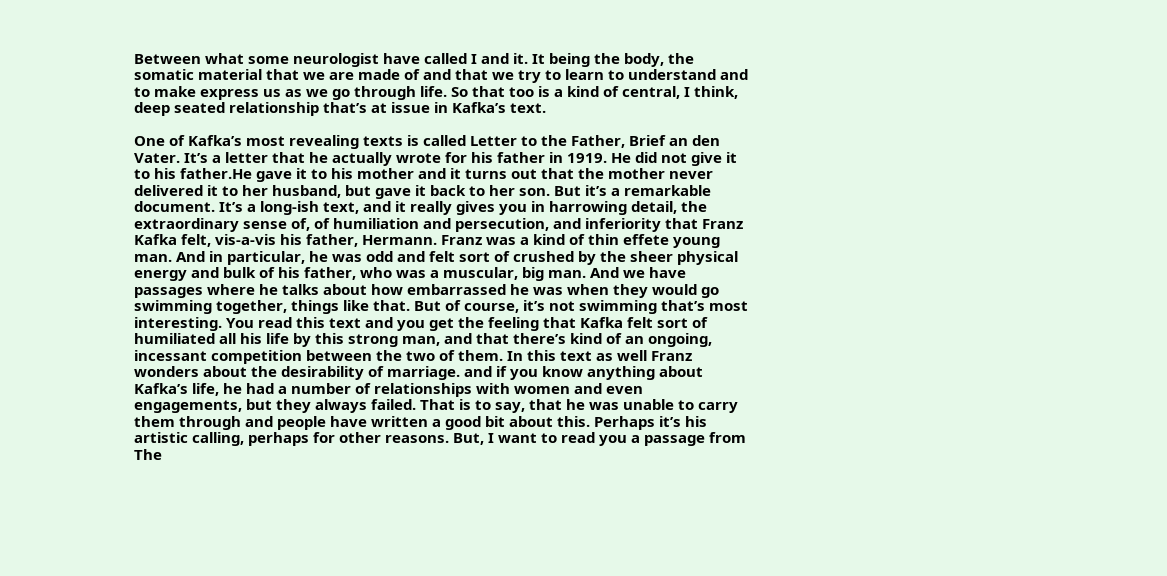Between what some neurologist have called I and it. It being the body, the somatic material that we are made of and that we try to learn to understand and to make express us as we go through life. So that too is a kind of central, I think, deep seated relationship that’s at issue in Kafka’s text.

One of Kafka’s most revealing texts is called Letter to the Father, Brief an den Vater. It’s a letter that he actually wrote for his father in 1919. He did not give it to his father.He gave it to his mother and it turns out that the mother never delivered it to her husband, but gave it back to her son. But it’s a remarkable document. It’s a long-ish text, and it really gives you in harrowing detail, the extraordinary sense of, of humiliation and persecution, and inferiority that Franz Kafka felt, vis-a-vis his father, Hermann. Franz was a kind of thin effete young man. And in particular, he was odd and felt sort of crushed by the sheer physical energy and bulk of his father, who was a muscular, big man. And we have passages where he talks about how embarrassed he was when they would go swimming together, things like that. But of course, it’s not swimming that’s most interesting. You read this text and you get the feeling that Kafka felt sort of humiliated all his life by this strong man, and that there’s kind of an ongoing, incessant competition between the two of them. In this text as well Franz wonders about the desirability of marriage. and if you know anything about Kafka’s life, he had a number of relationships with women and even engagements, but they always failed. That is to say, that he was unable to carry them through and people have written a good bit about this. Perhaps it’s his artistic calling, perhaps for other reasons. But, I want to read you a passage from The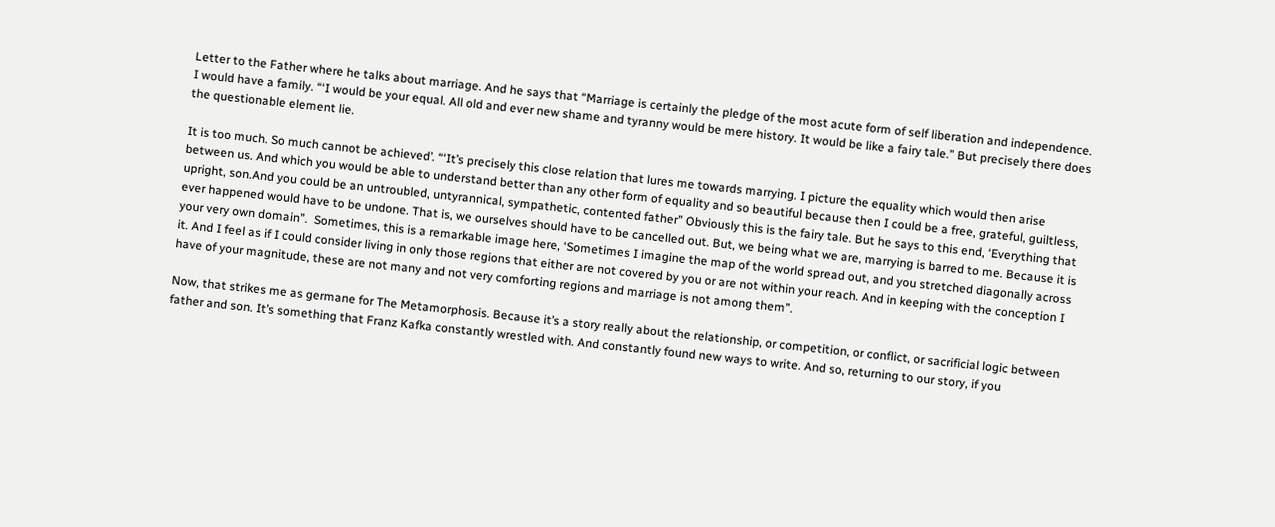Letter to the Father where he talks about marriage. And he says that “Marriage is certainly the pledge of the most acute form of self liberation and independence. I would have a family. “‘I would be your equal. All old and ever new shame and tyranny would be mere history. It would be like a fairy tale.” But precisely there does the questionable element lie.

It is too much. So much cannot be achieved’. “‘It’s precisely this close relation that lures me towards marrying. I picture the equality which would then arise between us. And which you would be able to understand better than any other form of equality and so beautiful because then I could be a free, grateful, guiltless, upright, son.And you could be an untroubled, untyrannical, sympathetic, contented father” Obviously this is the fairy tale. But he says to this end, ‘Everything that ever happened would have to be undone. That is, we ourselves should have to be cancelled out. But, we being what we are, marrying is barred to me. Because it is your very own domain”.  Sometimes, this is a remarkable image here, ‘Sometimes I imagine the map of the world spread out, and you stretched diagonally across it. And I feel as if I could consider living in only those regions that either are not covered by you or are not within your reach. And in keeping with the conception I have of your magnitude, these are not many and not very comforting regions and marriage is not among them”.

Now, that strikes me as germane for The Metamorphosis. Because it’s a story really about the relationship, or competition, or conflict, or sacrificial logic between father and son. It’s something that Franz Kafka constantly wrestled with. And constantly found new ways to write. And so, returning to our story, if you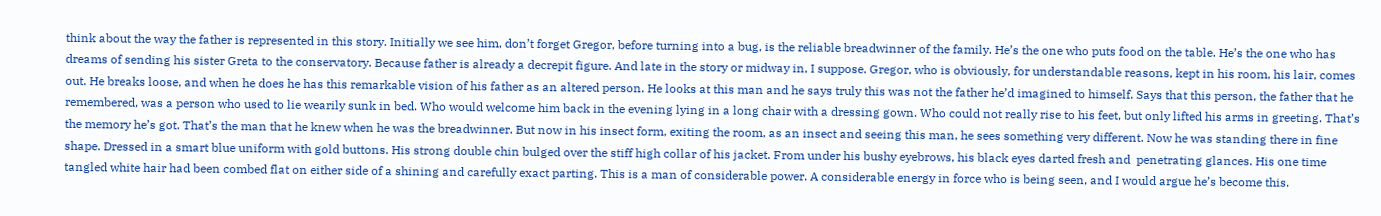think about the way the father is represented in this story. Initially we see him, don’t forget Gregor, before turning into a bug, is the reliable breadwinner of the family. He’s the one who puts food on the table. He’s the one who has dreams of sending his sister Greta to the conservatory. Because father is already a decrepit figure. And late in the story or midway in, I suppose. Gregor, who is obviously, for understandable reasons, kept in his room, his lair, comes out. He breaks loose, and when he does he has this remarkable vision of his father as an altered person. He looks at this man and he says truly this was not the father he’d imagined to himself. Says that this person, the father that he remembered, was a person who used to lie wearily sunk in bed. Who would welcome him back in the evening lying in a long chair with a dressing gown. Who could not really rise to his feet, but only lifted his arms in greeting. That’s the memory he’s got. That’s the man that he knew when he was the breadwinner. But now in his insect form, exiting the room, as an insect and seeing this man, he sees something very different. Now he was standing there in fine shape. Dressed in a smart blue uniform with gold buttons. His strong double chin bulged over the stiff high collar of his jacket. From under his bushy eyebrows, his black eyes darted fresh and  penetrating glances. His one time tangled white hair had been combed flat on either side of a shining and carefully exact parting. This is a man of considerable power. A considerable energy in force who is being seen, and I would argue he’s become this.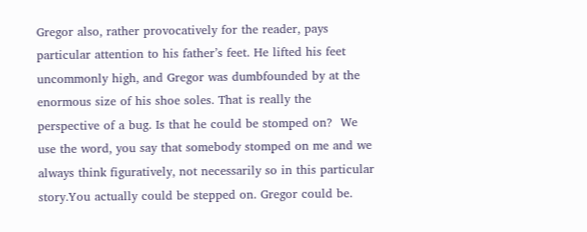Gregor also, rather provocatively for the reader, pays particular attention to his father’s feet. He lifted his feet uncommonly high, and Gregor was dumbfounded by at the enormous size of his shoe soles. That is really the perspective of a bug. Is that he could be stomped on?  We use the word, you say that somebody stomped on me and we always think figuratively, not necessarily so in this particular story.You actually could be stepped on. Gregor could be.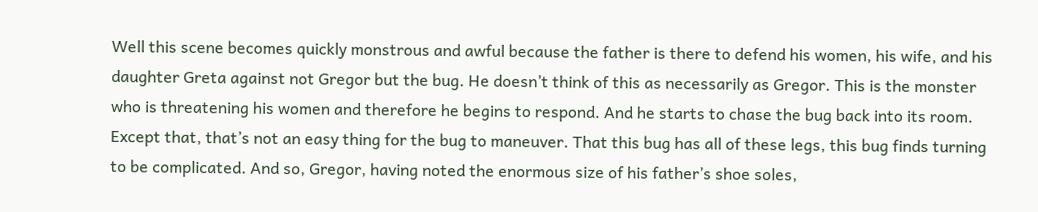Well this scene becomes quickly monstrous and awful because the father is there to defend his women, his wife, and his daughter Greta against not Gregor but the bug. He doesn’t think of this as necessarily as Gregor. This is the monster who is threatening his women and therefore he begins to respond. And he starts to chase the bug back into its room. Except that, that’s not an easy thing for the bug to maneuver. That this bug has all of these legs, this bug finds turning to be complicated. And so, Gregor, having noted the enormous size of his father’s shoe soles,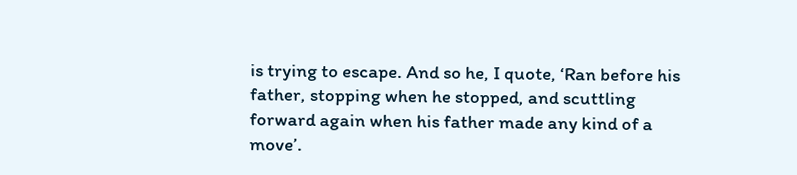is trying to escape. And so he, I quote, ‘Ran before his father, stopping when he stopped, and scuttling forward again when his father made any kind of a move’.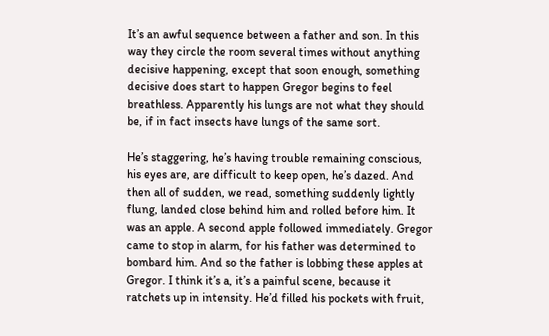It’s an awful sequence between a father and son. In this way they circle the room several times without anything decisive happening, except that soon enough, something decisive does start to happen Gregor begins to feel breathless. Apparently his lungs are not what they should be, if in fact insects have lungs of the same sort.

He’s staggering, he’s having trouble remaining conscious, his eyes are, are difficult to keep open, he’s dazed. And then all of sudden, we read, something suddenly lightly flung, landed close behind him and rolled before him. It was an apple. A second apple followed immediately. Gregor came to stop in alarm, for his father was determined to bombard him. And so the father is lobbing these apples at Gregor. I think it’s a, it’s a painful scene, because it ratchets up in intensity. He’d filled his pockets with fruit,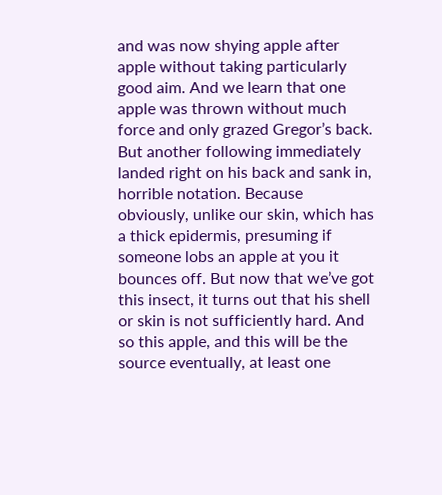and was now shying apple after apple without taking particularly good aim. And we learn that one apple was thrown without much force and only grazed Gregor’s back. But another following immediately landed right on his back and sank in, horrible notation. Because obviously, unlike our skin, which has a thick epidermis, presuming if someone lobs an apple at you it bounces off. But now that we’ve got this insect, it turns out that his shell or skin is not sufficiently hard. And so this apple, and this will be the source eventually, at least one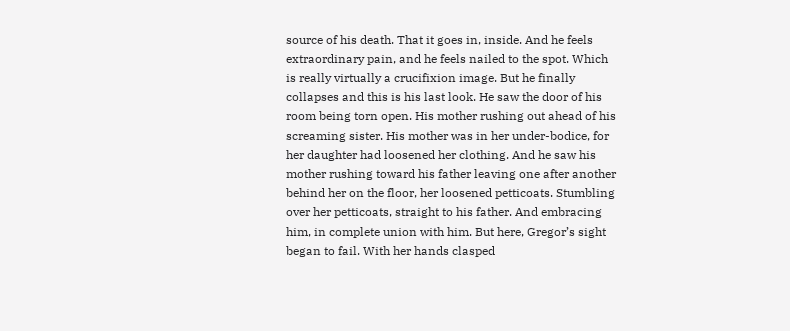source of his death. That it goes in, inside. And he feels extraordinary pain, and he feels nailed to the spot. Which is really virtually a crucifixion image. But he finally collapses and this is his last look. He saw the door of his room being torn open. His mother rushing out ahead of his screaming sister. His mother was in her under-bodice, for her daughter had loosened her clothing. And he saw his mother rushing toward his father leaving one after another behind her on the floor, her loosened petticoats. Stumbling over her petticoats, straight to his father. And embracing him, in complete union with him. But here, Gregor’s sight began to fail. With her hands clasped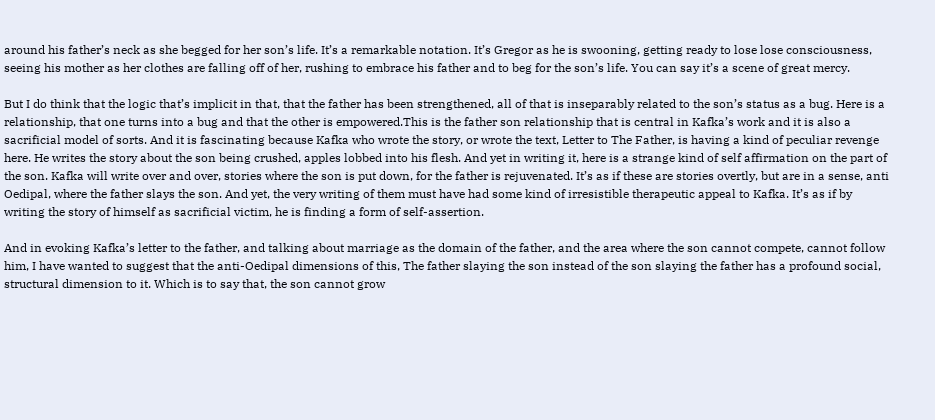around his father’s neck as she begged for her son’s life. It’s a remarkable notation. It’s Gregor as he is swooning, getting ready to lose lose consciousness, seeing his mother as her clothes are falling off of her, rushing to embrace his father and to beg for the son’s life. You can say it’s a scene of great mercy.

But I do think that the logic that’s implicit in that, that the father has been strengthened, all of that is inseparably related to the son’s status as a bug. Here is a relationship, that one turns into a bug and that the other is empowered.This is the father son relationship that is central in Kafka’s work and it is also a sacrificial model of sorts. And it is fascinating because Kafka who wrote the story, or wrote the text, Letter to The Father, is having a kind of peculiar revenge here. He writes the story about the son being crushed, apples lobbed into his flesh. And yet in writing it, here is a strange kind of self affirmation on the part of the son. Kafka will write over and over, stories where the son is put down, for the father is rejuvenated. It’s as if these are stories overtly, but are in a sense, anti Oedipal, where the father slays the son. And yet, the very writing of them must have had some kind of irresistible therapeutic appeal to Kafka. It’s as if by writing the story of himself as sacrificial victim, he is finding a form of self-assertion.

And in evoking Kafka’s letter to the father, and talking about marriage as the domain of the father, and the area where the son cannot compete, cannot follow him, I have wanted to suggest that the anti-Oedipal dimensions of this, The father slaying the son instead of the son slaying the father has a profound social, structural dimension to it. Which is to say that, the son cannot grow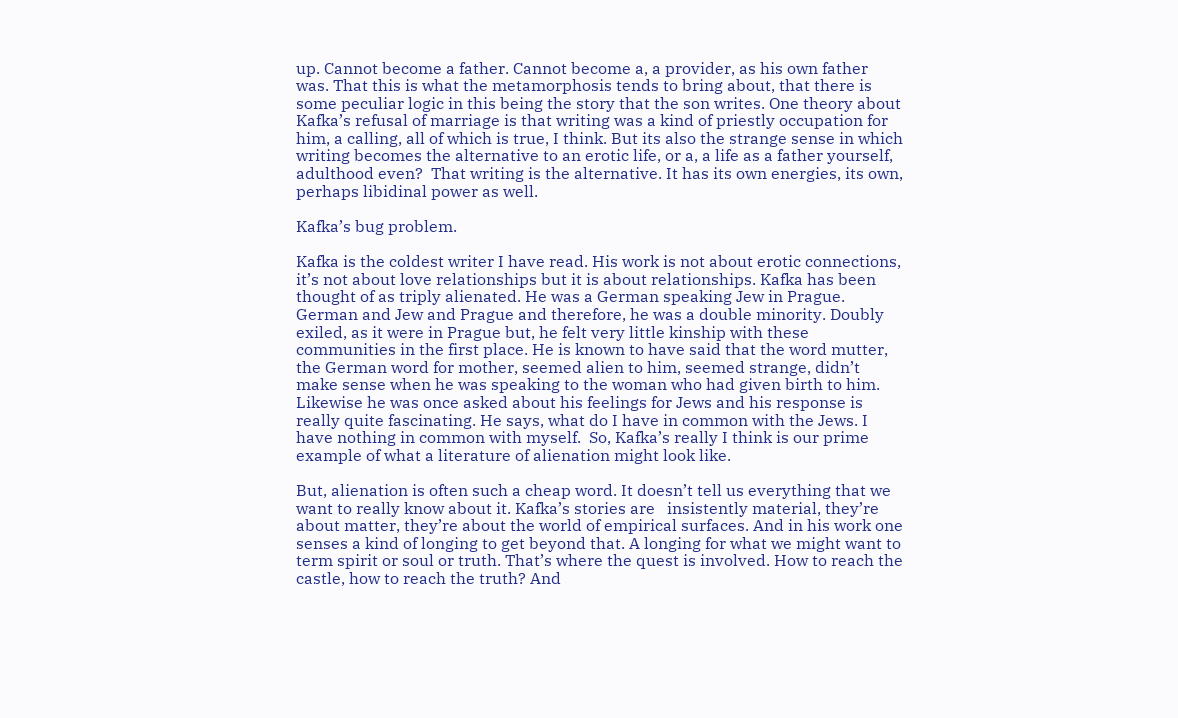up. Cannot become a father. Cannot become a, a provider, as his own father was. That this is what the metamorphosis tends to bring about, that there is some peculiar logic in this being the story that the son writes. One theory about Kafka’s refusal of marriage is that writing was a kind of priestly occupation for him, a calling, all of which is true, I think. But its also the strange sense in which writing becomes the alternative to an erotic life, or a, a life as a father yourself, adulthood even?  That writing is the alternative. It has its own energies, its own, perhaps libidinal power as well.

Kafka’s bug problem.

Kafka is the coldest writer I have read. His work is not about erotic connections, it’s not about love relationships but it is about relationships. Kafka has been thought of as triply alienated. He was a German speaking Jew in Prague. German and Jew and Prague and therefore, he was a double minority. Doubly exiled, as it were in Prague but, he felt very little kinship with these communities in the first place. He is known to have said that the word mutter, the German word for mother, seemed alien to him, seemed strange, didn’t make sense when he was speaking to the woman who had given birth to him. Likewise he was once asked about his feelings for Jews and his response is really quite fascinating. He says, what do I have in common with the Jews. I have nothing in common with myself.  So, Kafka’s really I think is our prime example of what a literature of alienation might look like.

But, alienation is often such a cheap word. It doesn’t tell us everything that we want to really know about it. Kafka’s stories are   insistently material, they’re about matter, they’re about the world of empirical surfaces. And in his work one senses a kind of longing to get beyond that. A longing for what we might want to term spirit or soul or truth. That’s where the quest is involved. How to reach the castle, how to reach the truth? And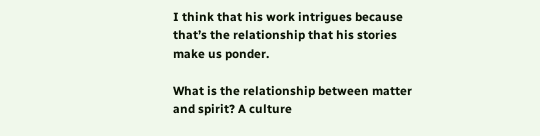I think that his work intrigues because that’s the relationship that his stories make us ponder.

What is the relationship between matter and spirit? A culture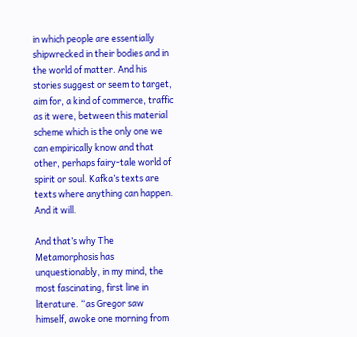in which people are essentially shipwrecked in their bodies and in the world of matter. And his stories suggest or seem to target, aim for, a kind of commerce, traffic as it were, between this material scheme which is the only one we can empirically know and that other, perhaps fairy-tale world of spirit or soul. Kafka’s texts are texts where anything can happen. And it will.

And that’s why The Metamorphosis has unquestionably, in my mind, the most fascinating, first line in literature. “as Gregor saw himself, awoke one morning from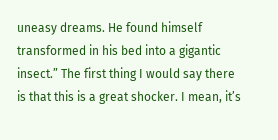uneasy dreams. He found himself transformed in his bed into a gigantic insect.” The first thing I would say there is that this is a great shocker. I mean, it’s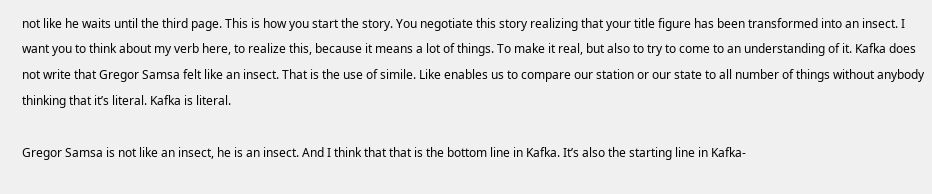not like he waits until the third page. This is how you start the story. You negotiate this story realizing that your title figure has been transformed into an insect. I want you to think about my verb here, to realize this, because it means a lot of things. To make it real, but also to try to come to an understanding of it. Kafka does not write that Gregor Samsa felt like an insect. That is the use of simile. Like enables us to compare our station or our state to all number of things without anybody thinking that it’s literal. Kafka is literal.

Gregor Samsa is not like an insect, he is an insect. And I think that that is the bottom line in Kafka. It’s also the starting line in Kafka-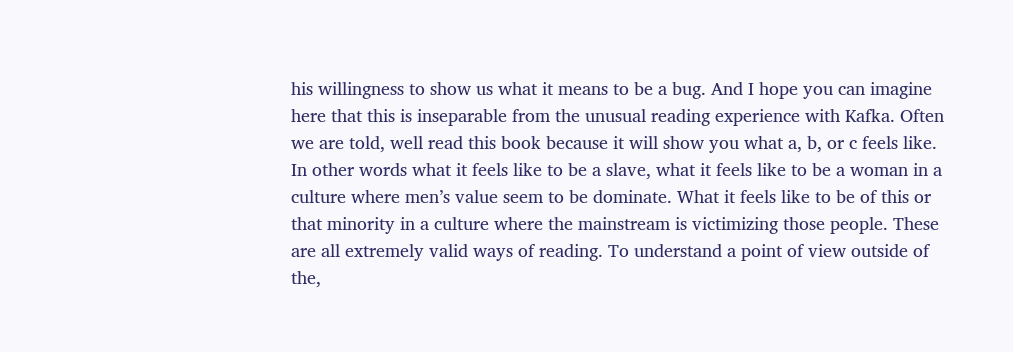his willingness to show us what it means to be a bug. And I hope you can imagine here that this is inseparable from the unusual reading experience with Kafka. Often we are told, well read this book because it will show you what a, b, or c feels like. In other words what it feels like to be a slave, what it feels like to be a woman in a culture where men’s value seem to be dominate. What it feels like to be of this or that minority in a culture where the mainstream is victimizing those people. These are all extremely valid ways of reading. To understand a point of view outside of the,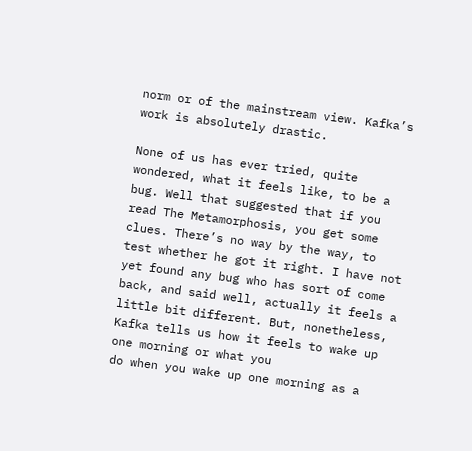norm or of the mainstream view. Kafka’s work is absolutely drastic.

None of us has ever tried, quite wondered, what it feels like, to be a bug. Well that suggested that if you read The Metamorphosis, you get some clues. There’s no way by the way, to test whether he got it right. I have not yet found any bug who has sort of come back, and said well, actually it feels a little bit different. But, nonetheless, Kafka tells us how it feels to wake up one morning or what you
do when you wake up one morning as a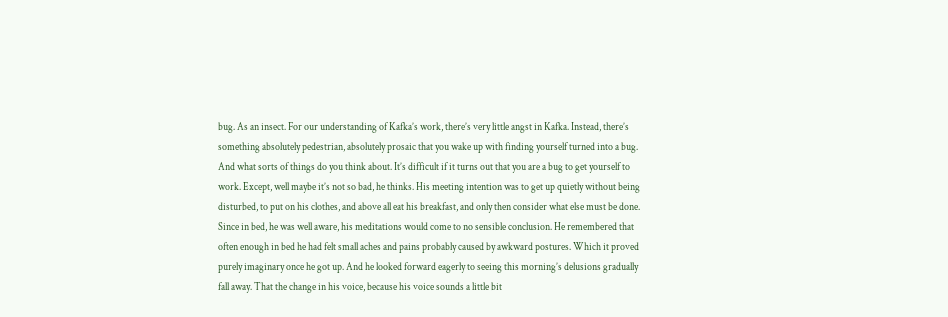bug. As an insect. For our understanding of Kafka’s work, there’s very little angst in Kafka. Instead, there’s something absolutely pedestrian, absolutely prosaic that you wake up with finding yourself turned into a bug. And what sorts of things do you think about. It’s difficult if it turns out that you are a bug to get yourself to work. Except, well maybe it’s not so bad, he thinks. His meeting intention was to get up quietly without being disturbed, to put on his clothes, and above all eat his breakfast, and only then consider what else must be done. Since in bed, he was well aware, his meditations would come to no sensible conclusion. He remembered that often enough in bed he had felt small aches and pains probably caused by awkward postures. Which it proved purely imaginary once he got up. And he looked forward eagerly to seeing this morning’s delusions gradually fall away. That the change in his voice, because his voice sounds a little bit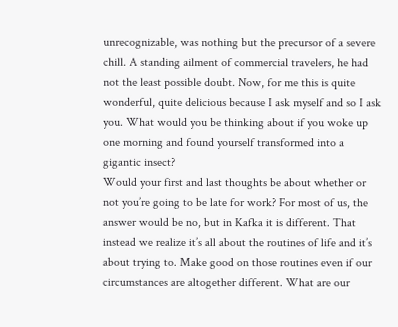unrecognizable, was nothing but the precursor of a severe chill. A standing ailment of commercial travelers, he had not the least possible doubt. Now, for me this is quite wonderful, quite delicious because I ask myself and so I ask you. What would you be thinking about if you woke up one morning and found yourself transformed into a gigantic insect?
Would your first and last thoughts be about whether or not you’re going to be late for work? For most of us, the answer would be no, but in Kafka it is different. That instead we realize it’s all about the routines of life and it’s about trying to. Make good on those routines even if our circumstances are altogether different. What are our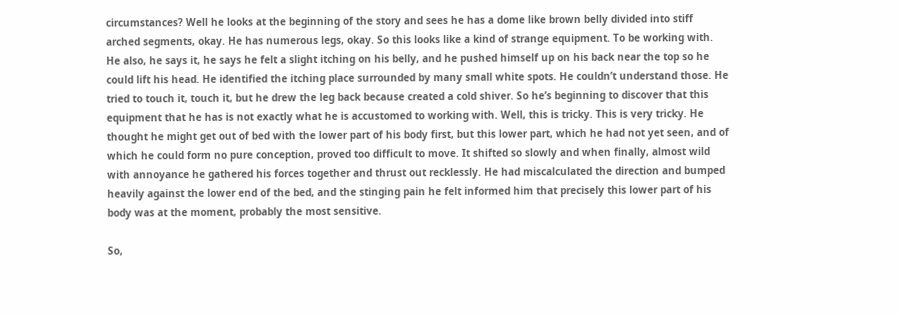circumstances? Well he looks at the beginning of the story and sees he has a dome like brown belly divided into stiff arched segments, okay. He has numerous legs, okay. So this looks like a kind of strange equipment. To be working with. He also, he says it, he says he felt a slight itching on his belly, and he pushed himself up on his back near the top so he could lift his head. He identified the itching place surrounded by many small white spots. He couldn’t understand those. He tried to touch it, touch it, but he drew the leg back because created a cold shiver. So he’s beginning to discover that this equipment that he has is not exactly what he is accustomed to working with. Well, this is tricky. This is very tricky. He thought he might get out of bed with the lower part of his body first, but this lower part, which he had not yet seen, and of which he could form no pure conception, proved too difficult to move. It shifted so slowly and when finally, almost wild with annoyance he gathered his forces together and thrust out recklessly. He had miscalculated the direction and bumped heavily against the lower end of the bed, and the stinging pain he felt informed him that precisely this lower part of his body was at the moment, probably the most sensitive.

So,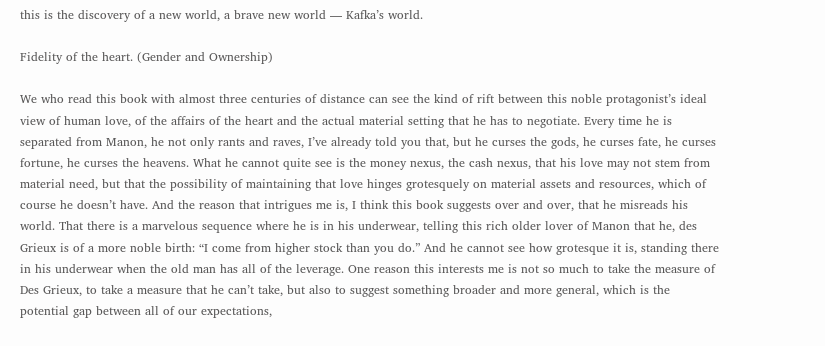this is the discovery of a new world, a brave new world — Kafka’s world.

Fidelity of the heart. (Gender and Ownership)

We who read this book with almost three centuries of distance can see the kind of rift between this noble protagonist’s ideal view of human love, of the affairs of the heart and the actual material setting that he has to negotiate. Every time he is separated from Manon, he not only rants and raves, I’ve already told you that, but he curses the gods, he curses fate, he curses fortune, he curses the heavens. What he cannot quite see is the money nexus, the cash nexus, that his love may not stem from material need, but that the possibility of maintaining that love hinges grotesquely on material assets and resources, which of course he doesn’t have. And the reason that intrigues me is, I think this book suggests over and over, that he misreads his world. That there is a marvelous sequence where he is in his underwear, telling this rich older lover of Manon that he, des Grieux is of a more noble birth: “I come from higher stock than you do.” And he cannot see how grotesque it is, standing there in his underwear when the old man has all of the leverage. One reason this interests me is not so much to take the measure of Des Grieux, to take a measure that he can’t take, but also to suggest something broader and more general, which is the potential gap between all of our expectations,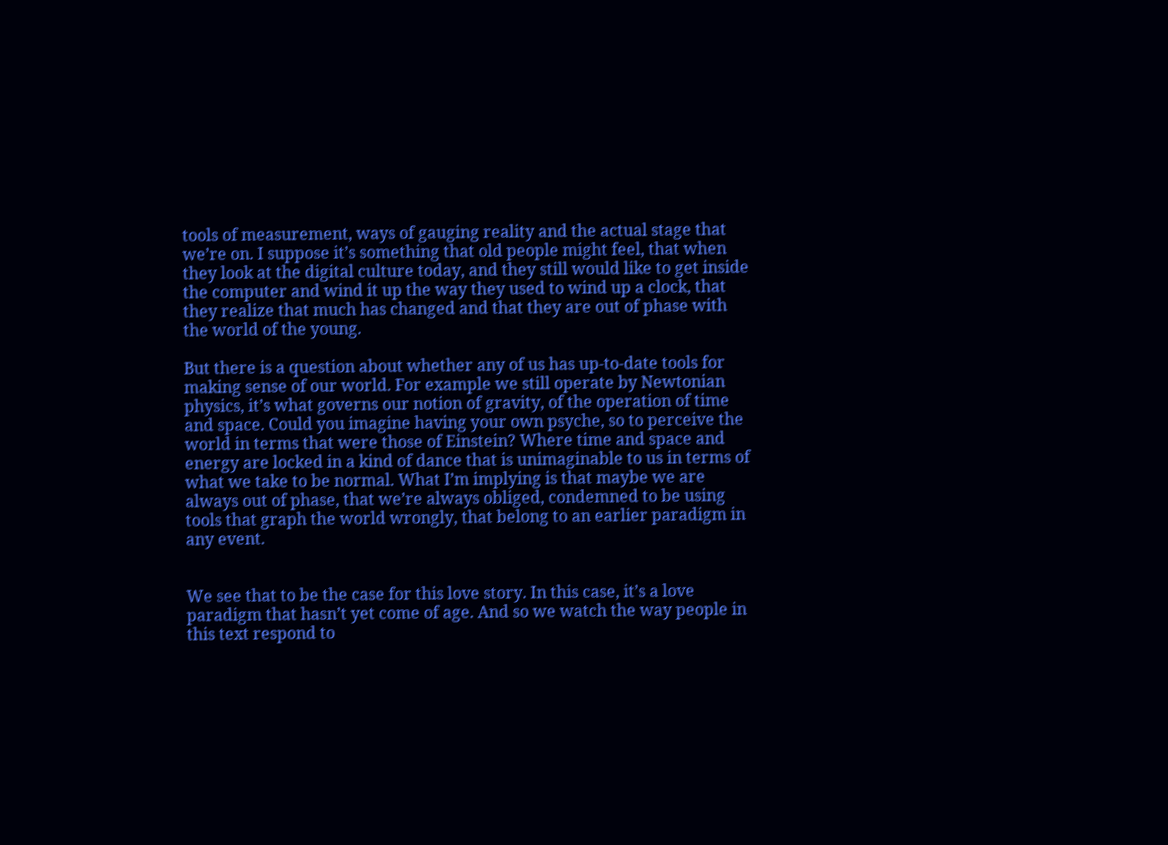tools of measurement, ways of gauging reality and the actual stage that we’re on. I suppose it’s something that old people might feel, that when they look at the digital culture today, and they still would like to get inside the computer and wind it up the way they used to wind up a clock, that they realize that much has changed and that they are out of phase with the world of the young.

But there is a question about whether any of us has up-to-date tools for making sense of our world. For example we still operate by Newtonian physics, it’s what governs our notion of gravity, of the operation of time and space. Could you imagine having your own psyche, so to perceive the world in terms that were those of Einstein? Where time and space and energy are locked in a kind of dance that is unimaginable to us in terms of what we take to be normal. What I’m implying is that maybe we are always out of phase, that we’re always obliged, condemned to be using tools that graph the world wrongly, that belong to an earlier paradigm in any event.


We see that to be the case for this love story. In this case, it’s a love paradigm that hasn’t yet come of age. And so we watch the way people in this text respond to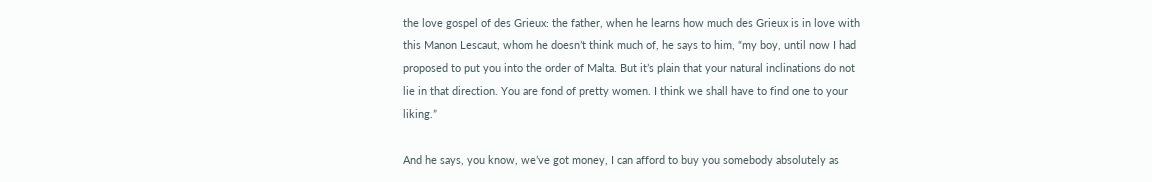the love gospel of des Grieux: the father, when he learns how much des Grieux is in love with this Manon Lescaut, whom he doesn’t think much of, he says to him, “my boy, until now I had proposed to put you into the order of Malta. But it’s plain that your natural inclinations do not lie in that direction. You are fond of pretty women. I think we shall have to find one to your liking.”

And he says, you know, we’ve got money, I can afford to buy you somebody absolutely as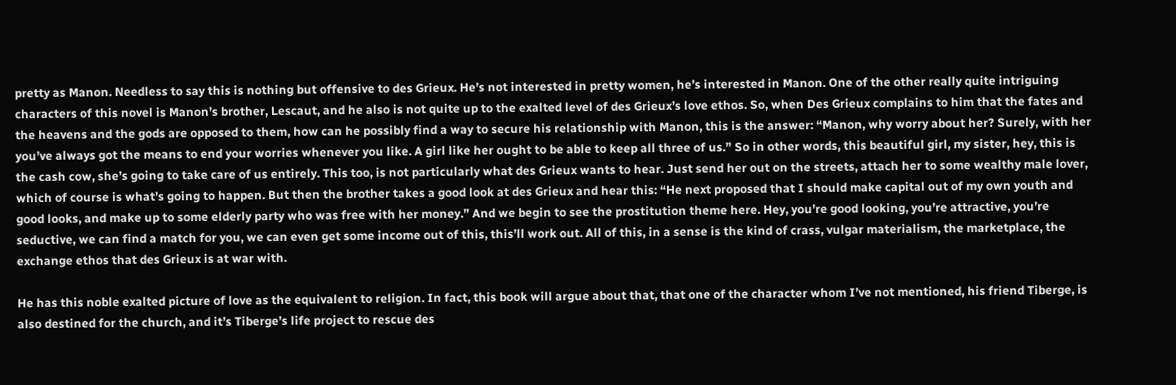pretty as Manon. Needless to say this is nothing but offensive to des Grieux. He’s not interested in pretty women, he’s interested in Manon. One of the other really quite intriguing characters of this novel is Manon’s brother, Lescaut, and he also is not quite up to the exalted level of des Grieux’s love ethos. So, when Des Grieux complains to him that the fates and the heavens and the gods are opposed to them, how can he possibly find a way to secure his relationship with Manon, this is the answer: “Manon, why worry about her? Surely, with her you’ve always got the means to end your worries whenever you like. A girl like her ought to be able to keep all three of us.” So in other words, this beautiful girl, my sister, hey, this is the cash cow, she’s going to take care of us entirely. This too, is not particularly what des Grieux wants to hear. Just send her out on the streets, attach her to some wealthy male lover, which of course is what’s going to happen. But then the brother takes a good look at des Grieux and hear this: “He next proposed that I should make capital out of my own youth and good looks, and make up to some elderly party who was free with her money.” And we begin to see the prostitution theme here. Hey, you’re good looking, you’re attractive, you’re seductive, we can find a match for you, we can even get some income out of this, this’ll work out. All of this, in a sense is the kind of crass, vulgar materialism, the marketplace, the exchange ethos that des Grieux is at war with.

He has this noble exalted picture of love as the equivalent to religion. In fact, this book will argue about that, that one of the character whom I’ve not mentioned, his friend Tiberge, is also destined for the church, and it’s Tiberge’s life project to rescue des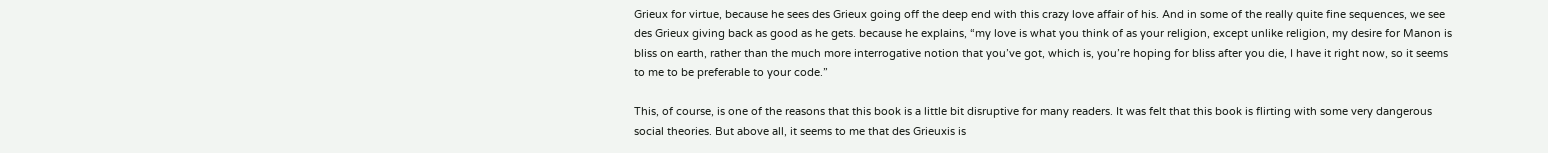Grieux for virtue, because he sees des Grieux going off the deep end with this crazy love affair of his. And in some of the really quite fine sequences, we see des Grieux giving back as good as he gets. because he explains, “my love is what you think of as your religion, except unlike religion, my desire for Manon is bliss on earth, rather than the much more interrogative notion that you’ve got, which is, you’re hoping for bliss after you die, I have it right now, so it seems to me to be preferable to your code.”

This, of course, is one of the reasons that this book is a little bit disruptive for many readers. It was felt that this book is flirting with some very dangerous social theories. But above all, it seems to me that des Grieuxis is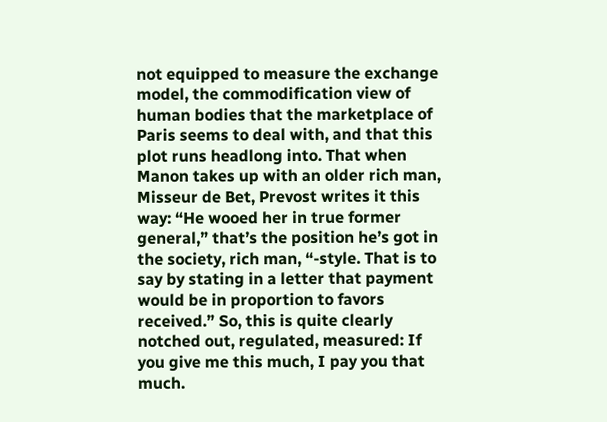not equipped to measure the exchange model, the commodification view of human bodies that the marketplace of Paris seems to deal with, and that this plot runs headlong into. That when Manon takes up with an older rich man, Misseur de Bet, Prevost writes it this way: “He wooed her in true former general,” that’s the position he’s got in the society, rich man, “-style. That is to say by stating in a letter that payment would be in proportion to favors received.” So, this is quite clearly notched out, regulated, measured: If you give me this much, I pay you that much.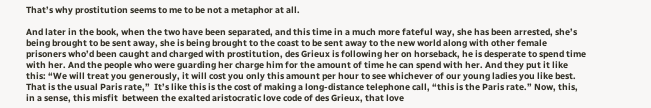That’s why prostitution seems to me to be not a metaphor at all.

And later in the book, when the two have been separated, and this time in a much more fateful way, she has been arrested, she’s being brought to be sent away, she is being brought to the coast to be sent away to the new world along with other female prisoners who’d been caught and charged with prostitution, des Grieux is following her on horseback, he is desperate to spend time with her. And the people who were guarding her charge him for the amount of time he can spend with her. And they put it like this: “We will treat you generously, it will cost you only this amount per hour to see whichever of our young ladies you like best. That is the usual Paris rate,”  It’s like this is the cost of making a long-distance telephone call, “this is the Paris rate.” Now, this, in a sense, this misfit  between the exalted aristocratic love code of des Grieux, that love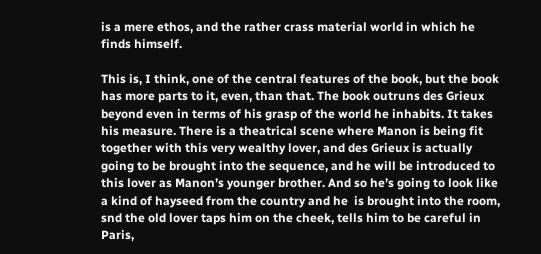is a mere ethos, and the rather crass material world in which he finds himself.

This is, I think, one of the central features of the book, but the book has more parts to it, even, than that. The book outruns des Grieux beyond even in terms of his grasp of the world he inhabits. It takes his measure. There is a theatrical scene where Manon is being fit together with this very wealthy lover, and des Grieux is actually going to be brought into the sequence, and he will be introduced to this lover as Manon’s younger brother. And so he’s going to look like a kind of hayseed from the country and he  is brought into the room, snd the old lover taps him on the cheek, tells him to be careful in Paris,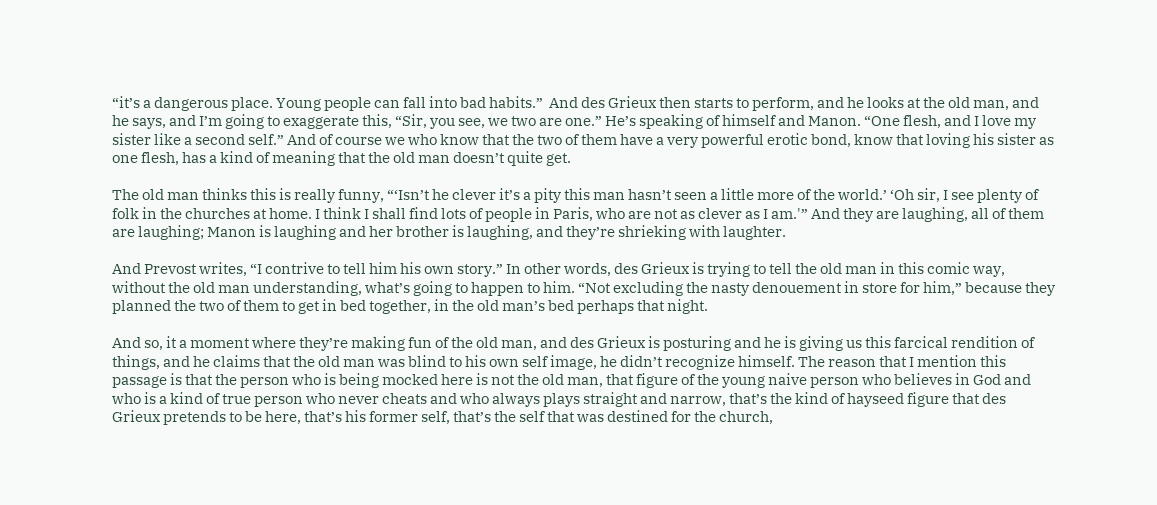“it’s a dangerous place. Young people can fall into bad habits.”  And des Grieux then starts to perform, and he looks at the old man, and he says, and I’m going to exaggerate this, “Sir, you see, we two are one.” He’s speaking of himself and Manon. “One flesh, and I love my sister like a second self.” And of course we who know that the two of them have a very powerful erotic bond, know that loving his sister as one flesh, has a kind of meaning that the old man doesn’t quite get.

The old man thinks this is really funny, “‘Isn’t he clever it’s a pity this man hasn’t seen a little more of the world.’ ‘Oh sir, I see plenty of folk in the churches at home. I think I shall find lots of people in Paris, who are not as clever as I am.'” And they are laughing, all of them are laughing; Manon is laughing and her brother is laughing, and they’re shrieking with laughter.

And Prevost writes, “I contrive to tell him his own story.” In other words, des Grieux is trying to tell the old man in this comic way, without the old man understanding, what’s going to happen to him. “Not excluding the nasty denouement in store for him,” because they planned the two of them to get in bed together, in the old man’s bed perhaps that night.

And so, it a moment where they’re making fun of the old man, and des Grieux is posturing and he is giving us this farcical rendition of things, and he claims that the old man was blind to his own self image, he didn’t recognize himself. The reason that I mention this passage is that the person who is being mocked here is not the old man, that figure of the young naive person who believes in God and who is a kind of true person who never cheats and who always plays straight and narrow, that’s the kind of hayseed figure that des Grieux pretends to be here, that’s his former self, that’s the self that was destined for the church,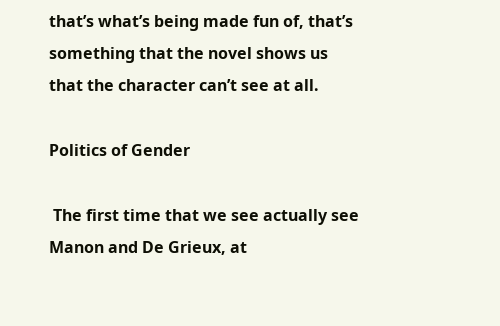that’s what’s being made fun of, that’s something that the novel shows us that the character can’t see at all.

Politics of Gender

 The first time that we see actually see Manon and De Grieux, at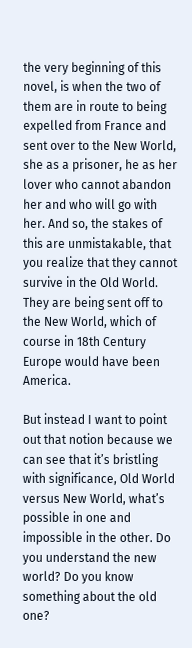the very beginning of this novel, is when the two of them are in route to being expelled from France and sent over to the New World, she as a prisoner, he as her lover who cannot abandon her and who will go with her. And so, the stakes of this are unmistakable, that you realize that they cannot survive in the Old World. They are being sent off to the New World, which of course in 18th Century Europe would have been America.

But instead I want to point out that notion because we can see that it’s bristling with significance, Old World versus New World, what’s possible in one and impossible in the other. Do you understand the new world? Do you know something about the old one?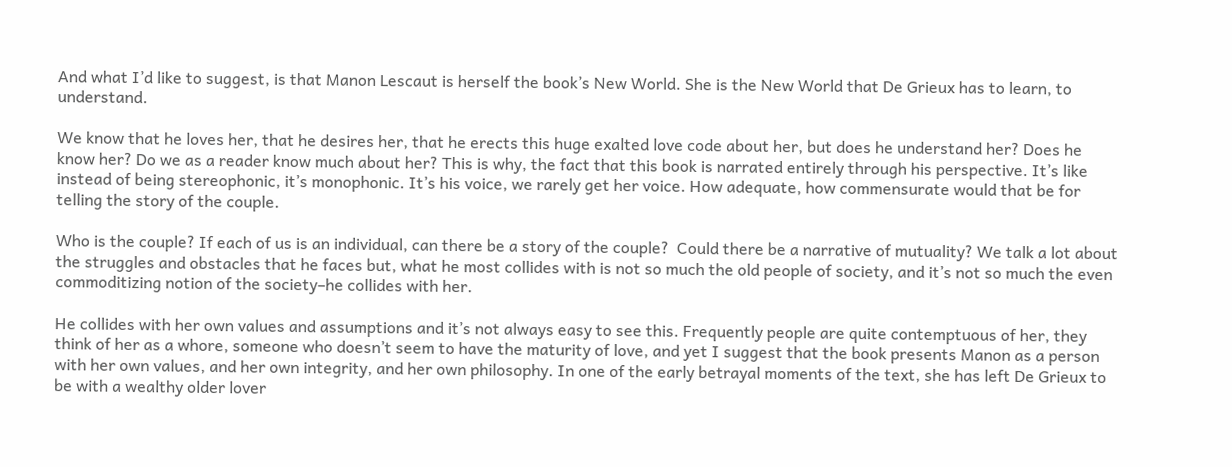And what I’d like to suggest, is that Manon Lescaut is herself the book’s New World. She is the New World that De Grieux has to learn, to understand.

We know that he loves her, that he desires her, that he erects this huge exalted love code about her, but does he understand her? Does he know her? Do we as a reader know much about her? This is why, the fact that this book is narrated entirely through his perspective. It’s like instead of being stereophonic, it’s monophonic. It’s his voice, we rarely get her voice. How adequate, how commensurate would that be for telling the story of the couple.

Who is the couple? If each of us is an individual, can there be a story of the couple?  Could there be a narrative of mutuality? We talk a lot about the struggles and obstacles that he faces but, what he most collides with is not so much the old people of society, and it’s not so much the even commoditizing notion of the society–he collides with her.

He collides with her own values and assumptions and it’s not always easy to see this. Frequently people are quite contemptuous of her, they think of her as a whore, someone who doesn’t seem to have the maturity of love, and yet I suggest that the book presents Manon as a person with her own values, and her own integrity, and her own philosophy. In one of the early betrayal moments of the text, she has left De Grieux to be with a wealthy older lover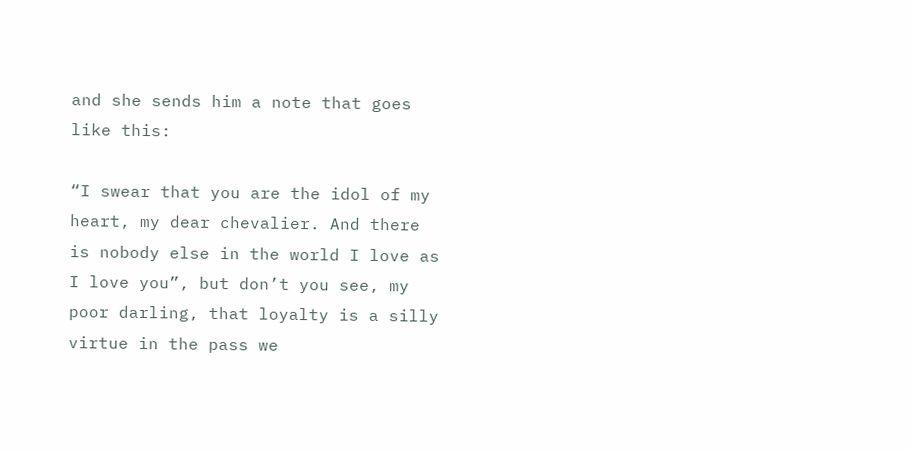and she sends him a note that goes like this:

“I swear that you are the idol of my heart, my dear chevalier. And there is nobody else in the world I love as I love you”, but don’t you see, my poor darling, that loyalty is a silly virtue in the pass we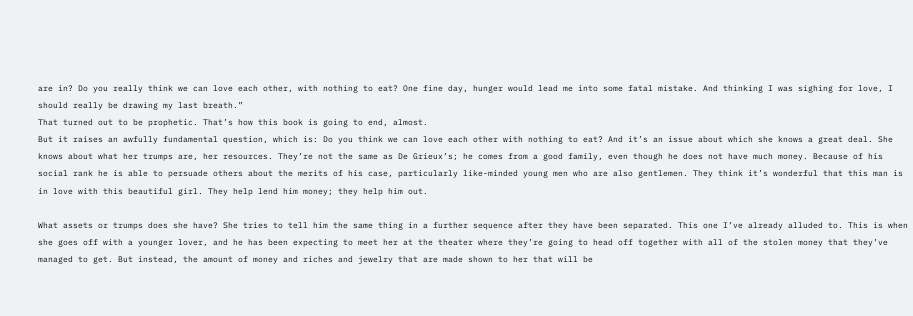are in? Do you really think we can love each other, with nothing to eat? One fine day, hunger would lead me into some fatal mistake. And thinking I was sighing for love, I should really be drawing my last breath.”
That turned out to be prophetic. That’s how this book is going to end, almost.
But it raises an awfully fundamental question, which is: Do you think we can love each other with nothing to eat? And it’s an issue about which she knows a great deal. She knows about what her trumps are, her resources. They’re not the same as De Grieux’s; he comes from a good family, even though he does not have much money. Because of his social rank he is able to persuade others about the merits of his case, particularly like-minded young men who are also gentlemen. They think it’s wonderful that this man is in love with this beautiful girl. They help lend him money; they help him out.

What assets or trumps does she have? She tries to tell him the same thing in a further sequence after they have been separated. This one I’ve already alluded to. This is when she goes off with a younger lover, and he has been expecting to meet her at the theater where they’re going to head off together with all of the stolen money that they’ve managed to get. But instead, the amount of money and riches and jewelry that are made shown to her that will be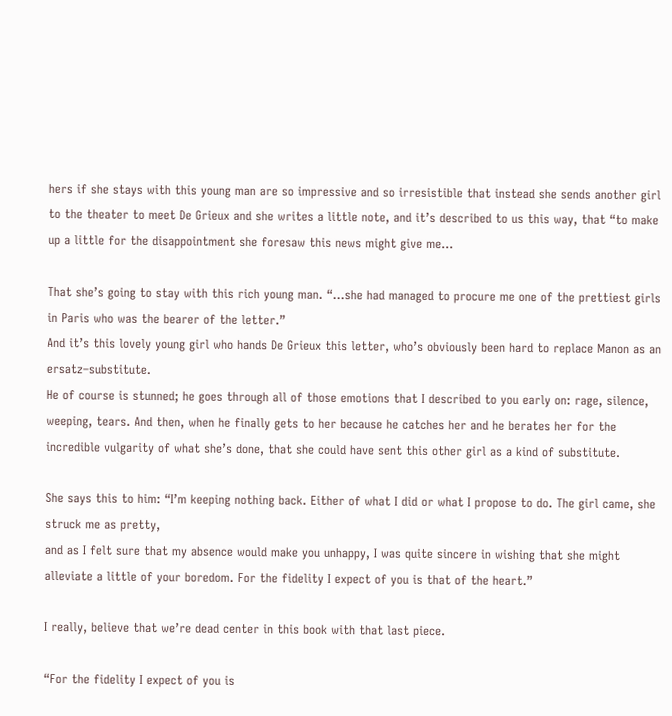hers if she stays with this young man are so impressive and so irresistible that instead she sends another girl to the theater to meet De Grieux and she writes a little note, and it’s described to us this way, that “to make up a little for the disappointment she foresaw this news might give me…

That she’s going to stay with this rich young man. “…she had managed to procure me one of the prettiest girls in Paris who was the bearer of the letter.”
And it’s this lovely young girl who hands De Grieux this letter, who’s obviously been hard to replace Manon as an ersatz–substitute.
He of course is stunned; he goes through all of those emotions that I described to you early on: rage, silence, weeping, tears. And then, when he finally gets to her because he catches her and he berates her for the incredible vulgarity of what she’s done, that she could have sent this other girl as a kind of substitute.

She says this to him: “I’m keeping nothing back. Either of what I did or what I propose to do. The girl came, she struck me as pretty,
and as I felt sure that my absence would make you unhappy, I was quite sincere in wishing that she might alleviate a little of your boredom. For the fidelity I expect of you is that of the heart.”

I really, believe that we’re dead center in this book with that last piece.

“For the fidelity I expect of you is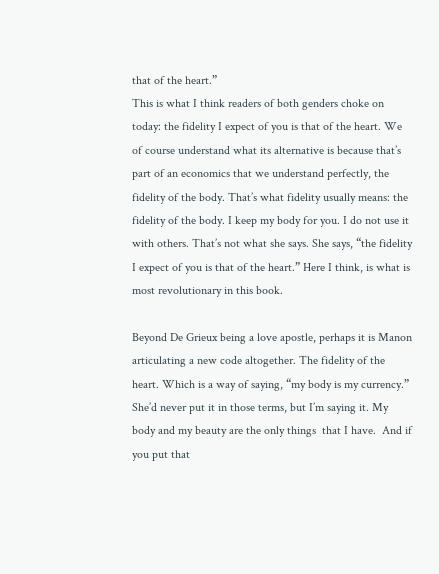that of the heart.”
This is what I think readers of both genders choke on today: the fidelity I expect of you is that of the heart. We of course understand what its alternative is because that’s part of an economics that we understand perfectly, the fidelity of the body. That’s what fidelity usually means: the fidelity of the body. I keep my body for you. I do not use it with others. That’s not what she says. She says, “the fidelity I expect of you is that of the heart.” Here I think, is what is most revolutionary in this book.

Beyond De Grieux being a love apostle, perhaps it is Manon articulating a new code altogether. The fidelity of the heart. Which is a way of saying, “my body is my currency.” She’d never put it in those terms, but I’m saying it. My body and my beauty are the only things  that I have.  And if you put that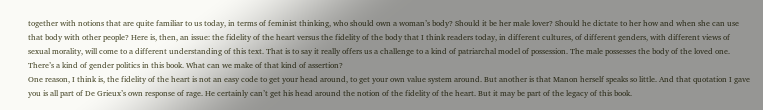together with notions that are quite familiar to us today, in terms of feminist thinking, who should own a woman’s body? Should it be her male lover? Should he dictate to her how and when she can use that body with other people? Here is, then, an issue: the fidelity of the heart versus the fidelity of the body that I think readers today, in different cultures, of different genders, with different views of sexual morality, will come to a different understanding of this text. That is to say it really offers us a challenge to a kind of patriarchal model of possession. The male possesses the body of the loved one. There’s a kind of gender politics in this book. What can we make of that kind of assertion?
One reason, I think is, the fidelity of the heart is not an easy code to get your head around, to get your own value system around. But another is that Manon herself speaks so little. And that quotation I gave you is all part of De Grieux’s own response of rage. He certainly can’t get his head around the notion of the fidelity of the heart. But it may be part of the legacy of this book.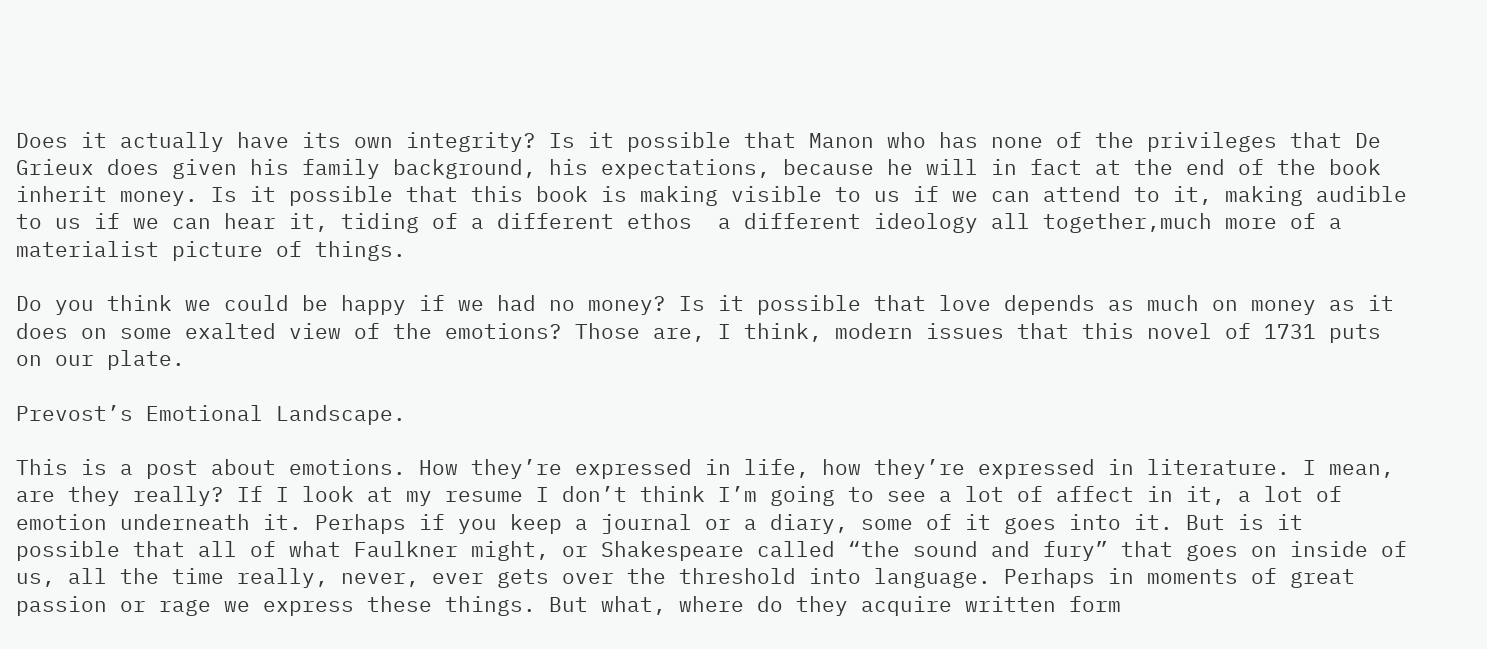Does it actually have its own integrity? Is it possible that Manon who has none of the privileges that De Grieux does given his family background, his expectations, because he will in fact at the end of the book inherit money. Is it possible that this book is making visible to us if we can attend to it, making audible to us if we can hear it, tiding of a different ethos  a different ideology all together,much more of a materialist picture of things.

Do you think we could be happy if we had no money? Is it possible that love depends as much on money as it does on some exalted view of the emotions? Those are, I think, modern issues that this novel of 1731 puts on our plate.

Prevost’s Emotional Landscape.

This is a post about emotions. How they’re expressed in life, how they’re expressed in literature. I mean, are they really? If I look at my resume I don’t think I’m going to see a lot of affect in it, a lot of emotion underneath it. Perhaps if you keep a journal or a diary, some of it goes into it. But is it possible that all of what Faulkner might, or Shakespeare called “the sound and fury” that goes on inside of us, all the time really, never, ever gets over the threshold into language. Perhaps in moments of great passion or rage we express these things. But what, where do they acquire written form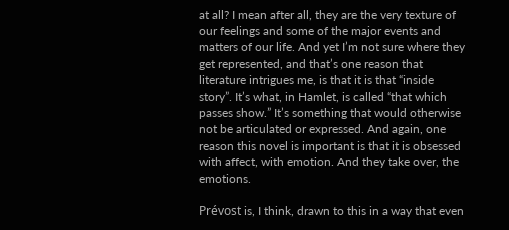at all? I mean after all, they are the very texture of our feelings and some of the major events and matters of our life. And yet I’m not sure where they get represented, and that’s one reason that literature intrigues me, is that it is that “inside story”. It’s what, in Hamlet, is called “that which passes show.” It’s something that would otherwise not be articulated or expressed. And again, one reason this novel is important is that it is obsessed with affect, with emotion. And they take over, the emotions.

Prévost is, I think, drawn to this in a way that even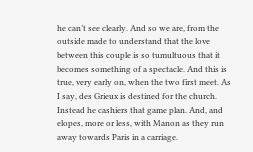he can’t see clearly. And so we are, from the outside made to understand that the love between this couple is so tumultuous that it becomes something of a spectacle. And this is true, very early on, when the two first meet. As I say, des Grieux is destined for the church. Instead he cashiers that game plan. And, and elopes, more or less, with Manon as they run away towards Paris in a carriage.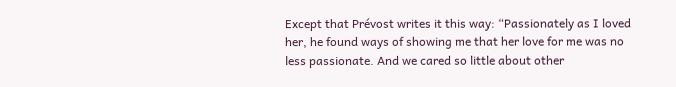Except that Prévost writes it this way: “Passionately as I loved her, he found ways of showing me that her love for me was no less passionate. And we cared so little about other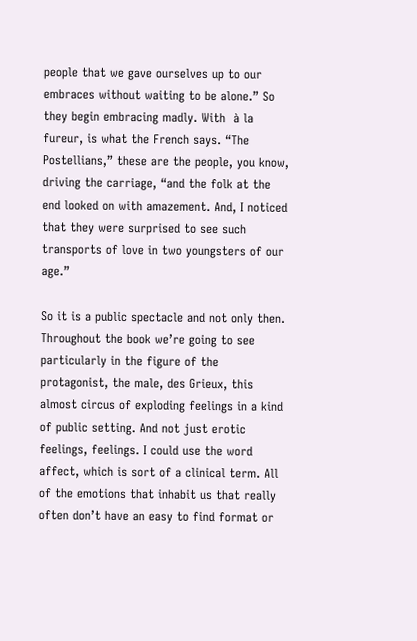people that we gave ourselves up to our embraces without waiting to be alone.” So they begin embracing madly. With  à la fureur, is what the French says. “The Postellians,” these are the people, you know, driving the carriage, “and the folk at the end looked on with amazement. And, I noticed that they were surprised to see such transports of love in two youngsters of our age.”

So it is a public spectacle and not only then. Throughout the book we’re going to see particularly in the figure of the protagonist, the male, des Grieux, this almost circus of exploding feelings in a kind of public setting. And not just erotic feelings, feelings. I could use the word affect, which is sort of a clinical term. All of the emotions that inhabit us that really often don’t have an easy to find format or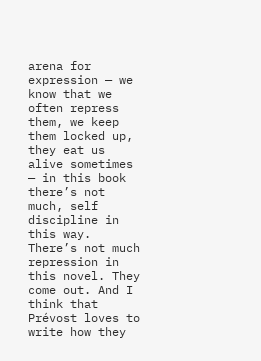arena for expression — we know that we often repress them, we keep them locked up, they eat us alive sometimes — in this book there’s not much, self discipline in this way. There’s not much repression in this novel. They come out. And I think that Prévost loves to write how they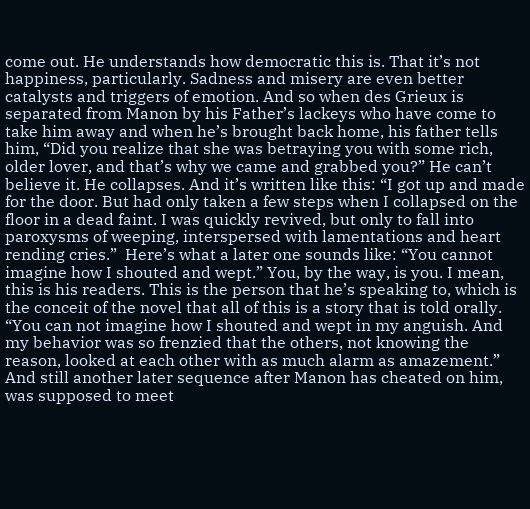come out. He understands how democratic this is. That it’s not happiness, particularly. Sadness and misery are even better catalysts and triggers of emotion. And so when des Grieux is separated from Manon by his Father’s lackeys who have come to take him away and when he’s brought back home, his father tells him, “Did you realize that she was betraying you with some rich, older lover, and that’s why we came and grabbed you?” He can’t believe it. He collapses. And it’s written like this: “I got up and made for the door. But had only taken a few steps when I collapsed on the floor in a dead faint. I was quickly revived, but only to fall into paroxysms of weeping, interspersed with lamentations and heart rending cries.”  Here’s what a later one sounds like: “You cannot imagine how I shouted and wept.” You, by the way, is you. I mean, this is his readers. This is the person that he’s speaking to, which is the conceit of the novel that all of this is a story that is told orally. “You can not imagine how I shouted and wept in my anguish. And my behavior was so frenzied that the others, not knowing the reason, looked at each other with as much alarm as amazement.” And still another later sequence after Manon has cheated on him, was supposed to meet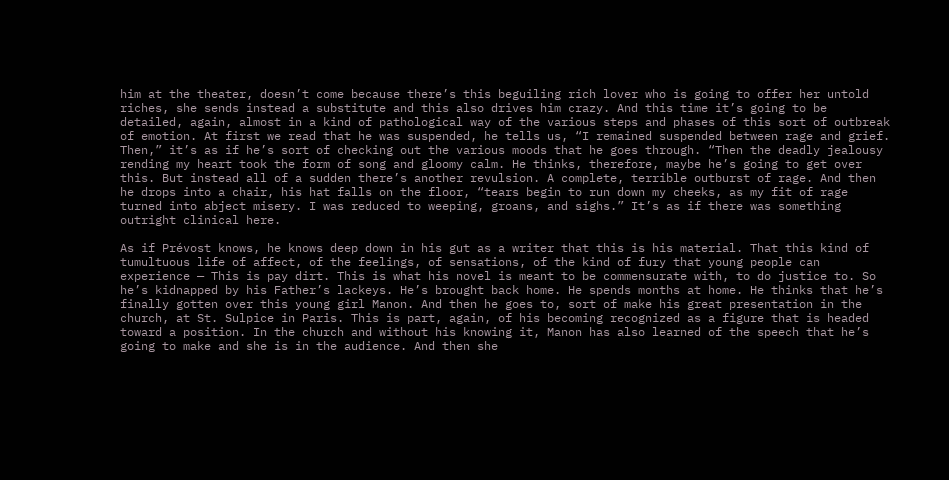him at the theater, doesn’t come because there’s this beguiling rich lover who is going to offer her untold riches, she sends instead a substitute and this also drives him crazy. And this time it’s going to be detailed, again, almost in a kind of pathological way of the various steps and phases of this sort of outbreak of emotion. At first we read that he was suspended, he tells us, “I remained suspended between rage and grief. Then,” it’s as if he’s sort of checking out the various moods that he goes through. “Then the deadly jealousy rending my heart took the form of song and gloomy calm. He thinks, therefore, maybe he’s going to get over this. But instead all of a sudden there’s another revulsion. A complete, terrible outburst of rage. And then he drops into a chair, his hat falls on the floor, “tears begin to run down my cheeks, as my fit of rage turned into abject misery. I was reduced to weeping, groans, and sighs.” It’s as if there was something outright clinical here.

As if Prévost knows, he knows deep down in his gut as a writer that this is his material. That this kind of tumultuous life of affect, of the feelings, of sensations, of the kind of fury that young people can experience — This is pay dirt. This is what his novel is meant to be commensurate with, to do justice to. So he’s kidnapped by his Father’s lackeys. He’s brought back home. He spends months at home. He thinks that he’s finally gotten over this young girl Manon. And then he goes to, sort of make his great presentation in the church, at St. Sulpice in Paris. This is part, again, of his becoming recognized as a figure that is headed toward a position. In the church and without his knowing it, Manon has also learned of the speech that he’s going to make and she is in the audience. And then she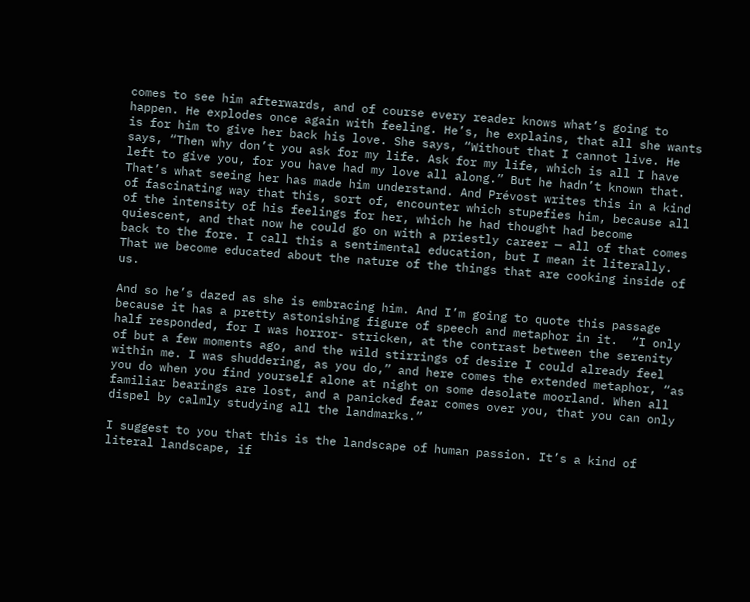comes to see him afterwards, and of course every reader knows what’s going to happen. He explodes once again with feeling. He’s, he explains, that all she wants is for him to give her back his love. She says, “Without that I cannot live. He says, “Then why don’t you ask for my life. Ask for my life, which is all I have left to give you, for you have had my love all along.” But he hadn’t known that. That’s what seeing her has made him understand. And Prévost writes this in a kind of fascinating way that this, sort of, encounter which stupefies him, because all of the intensity of his feelings for her, which he had thought had become quiescent, and that now he could go on with a priestly career — all of that comes back to the fore. I call this a sentimental education, but I mean it literally. That we become educated about the nature of the things that are cooking inside of us.

And so he’s dazed as she is embracing him. And I’m going to quote this passage because it has a pretty astonishing figure of speech and metaphor in it.  “I only half responded, for I was horror- stricken, at the contrast between the serenity of but a few moments ago, and the wild stirrings of desire I could already feel within me. I was shuddering, as you do,” and here comes the extended metaphor, “as you do when you find yourself alone at night on some desolate moorland. When all familiar bearings are lost, and a panicked fear comes over you, that you can only dispel by calmly studying all the landmarks.”

I suggest to you that this is the landscape of human passion. It’s a kind of literal landscape, if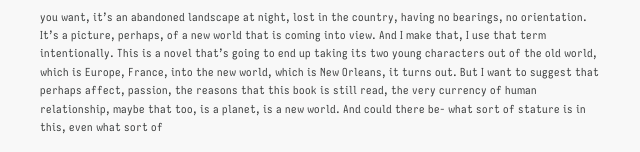you want, it’s an abandoned landscape at night, lost in the country, having no bearings, no orientation. It’s a picture, perhaps, of a new world that is coming into view. And I make that, I use that term intentionally. This is a novel that’s going to end up taking its two young characters out of the old world, which is Europe, France, into the new world, which is New Orleans, it turns out. But I want to suggest that perhaps affect, passion, the reasons that this book is still read, the very currency of human relationship, maybe that too, is a planet, is a new world. And could there be- what sort of stature is in this, even what sort of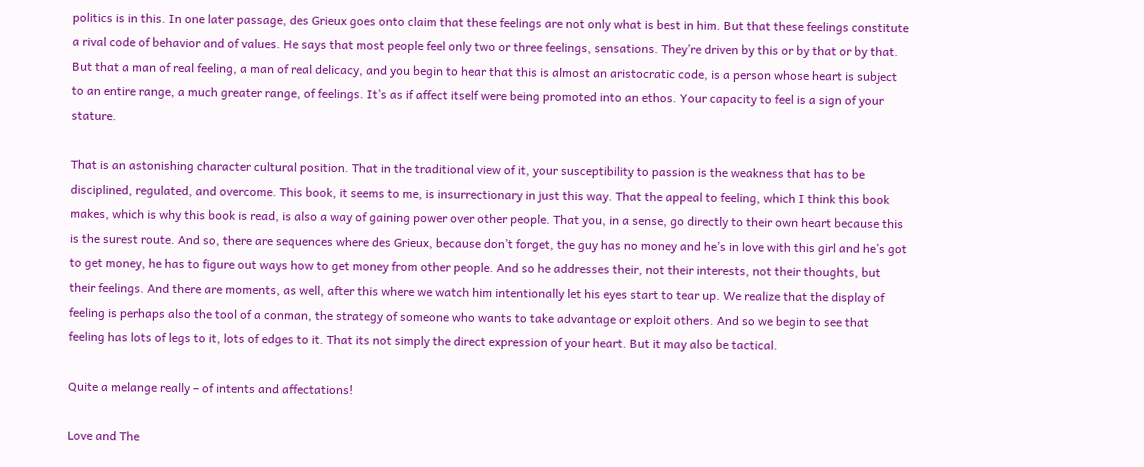politics is in this. In one later passage, des Grieux goes onto claim that these feelings are not only what is best in him. But that these feelings constitute a rival code of behavior and of values. He says that most people feel only two or three feelings, sensations. They’re driven by this or by that or by that. But that a man of real feeling, a man of real delicacy, and you begin to hear that this is almost an aristocratic code, is a person whose heart is subject to an entire range, a much greater range, of feelings. It’s as if affect itself were being promoted into an ethos. Your capacity to feel is a sign of your stature.

That is an astonishing character cultural position. That in the traditional view of it, your susceptibility to passion is the weakness that has to be disciplined, regulated, and overcome. This book, it seems to me, is insurrectionary in just this way. That the appeal to feeling, which I think this book makes, which is why this book is read, is also a way of gaining power over other people. That you, in a sense, go directly to their own heart because this is the surest route. And so, there are sequences where des Grieux, because don’t forget, the guy has no money and he’s in love with this girl and he’s got to get money, he has to figure out ways how to get money from other people. And so he addresses their, not their interests, not their thoughts, but their feelings. And there are moments, as well, after this where we watch him intentionally let his eyes start to tear up. We realize that the display of feeling is perhaps also the tool of a conman, the strategy of someone who wants to take advantage or exploit others. And so we begin to see that feeling has lots of legs to it, lots of edges to it. That its not simply the direct expression of your heart. But it may also be tactical.

Quite a melange really – of intents and affectations!

Love and The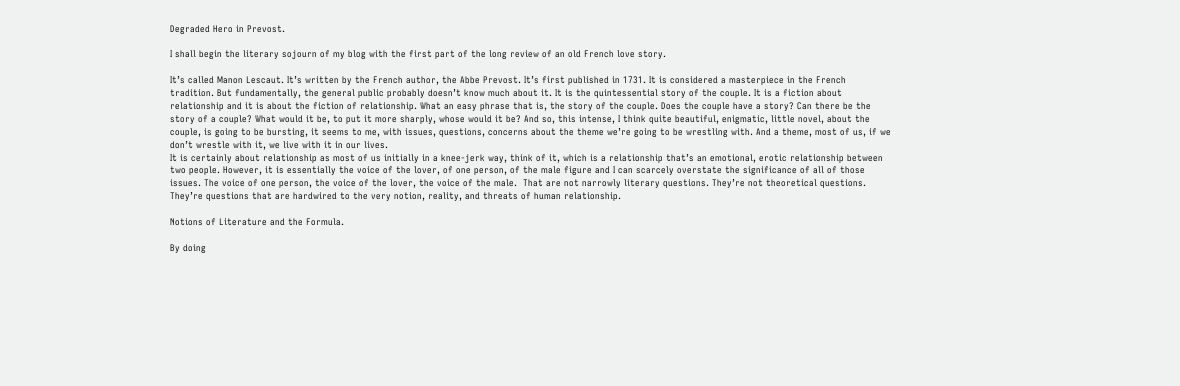Degraded Hero in Prevost.

I shall begin the literary sojourn of my blog with the first part of the long review of an old French love story.

It’s called Manon Lescaut. It’s written by the French author, the Abbe Prevost. It’s first published in 1731. It is considered a masterpiece in the French tradition. But fundamentally, the general public probably doesn’t know much about it. It is the quintessential story of the couple. It is a fiction about relationship and it is about the fiction of relationship. What an easy phrase that is, the story of the couple. Does the couple have a story? Can there be the story of a couple? What would it be, to put it more sharply, whose would it be? And so, this intense, I think quite beautiful, enigmatic, little novel, about the couple, is going to be bursting, it seems to me, with issues, questions, concerns about the theme we’re going to be wrestling with. And a theme, most of us, if we don’t wrestle with it, we live with it in our lives.
It is certainly about relationship as most of us initially in a knee-jerk way, think of it, which is a relationship that’s an emotional, erotic relationship between two people. However, it is essentially the voice of the lover, of one person, of the male figure and I can scarcely overstate the significance of all of those issues. The voice of one person, the voice of the lover, the voice of the male.  That are not narrowly literary questions. They’re not theoretical questions. They’re questions that are hardwired to the very notion, reality, and threats of human relationship.

Notions of Literature and the Formula.

By doing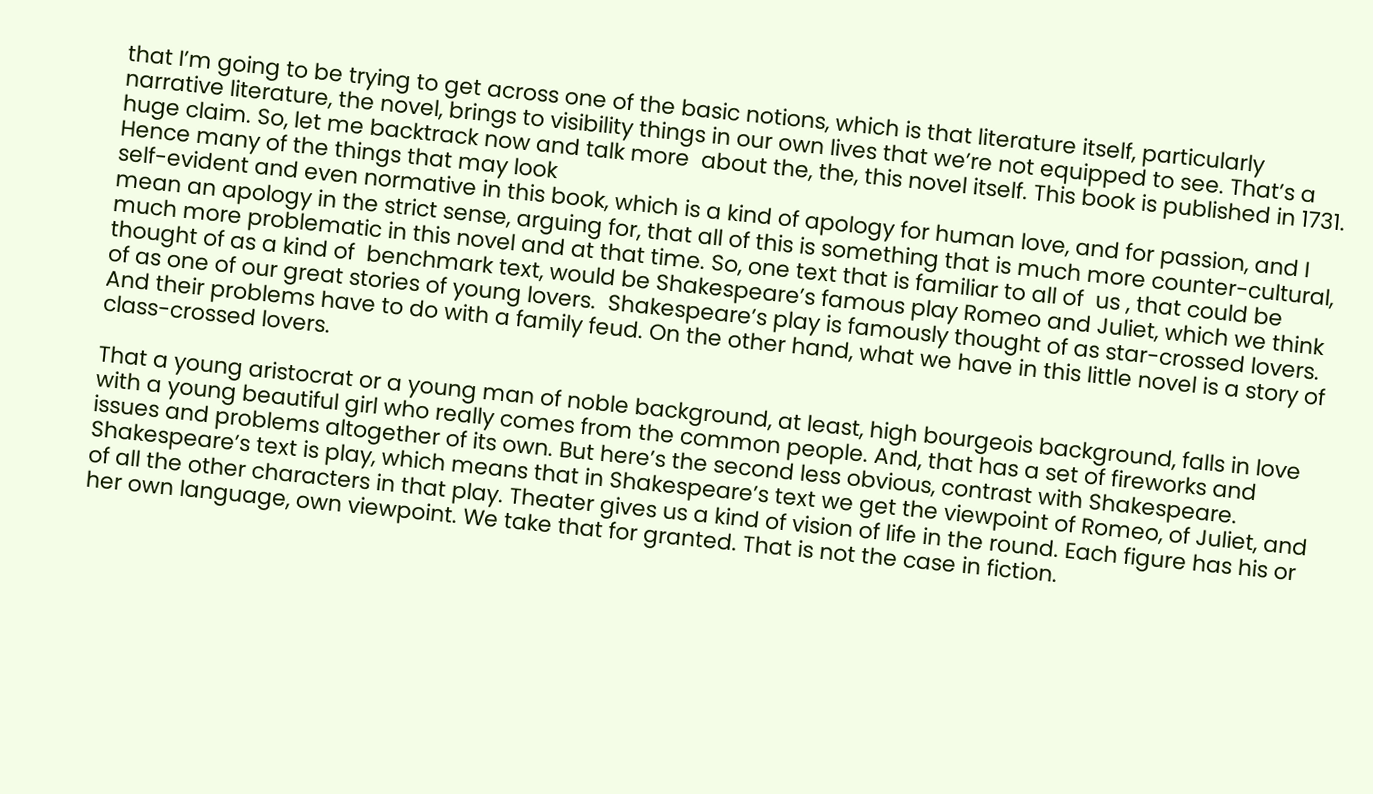that I’m going to be trying to get across one of the basic notions, which is that literature itself, particularly narrative literature, the novel, brings to visibility things in our own lives that we’re not equipped to see. That’s a huge claim. So, let me backtrack now and talk more  about the, the, this novel itself. This book is published in 1731.  Hence many of the things that may look
self-evident and even normative in this book, which is a kind of apology for human love, and for passion, and I mean an apology in the strict sense, arguing for, that all of this is something that is much more counter-cultural, much more problematic in this novel and at that time. So, one text that is familiar to all of  us , that could be thought of as a kind of  benchmark text, would be Shakespeare’s famous play Romeo and Juliet, which we think of as one of our great stories of young lovers.  Shakespeare’s play is famously thought of as star-crossed lovers. And their problems have to do with a family feud. On the other hand, what we have in this little novel is a story of class-crossed lovers.

That a young aristocrat or a young man of noble background, at least, high bourgeois background, falls in love with a young beautiful girl who really comes from the common people. And, that has a set of fireworks and issues and problems altogether of its own. But here’s the second less obvious, contrast with Shakespeare.  Shakespeare’s text is play, which means that in Shakespeare’s text we get the viewpoint of Romeo, of Juliet, and of all the other characters in that play. Theater gives us a kind of vision of life in the round. Each figure has his or her own language, own viewpoint. We take that for granted. That is not the case in fiction.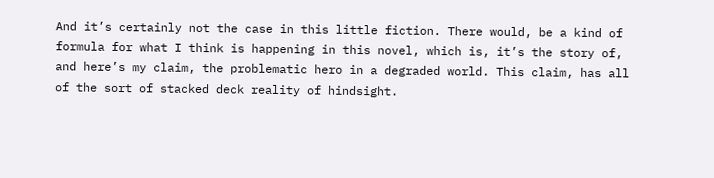And it’s certainly not the case in this little fiction. There would, be a kind of formula for what I think is happening in this novel, which is, it’s the story of, and here’s my claim, the problematic hero in a degraded world. This claim, has all of the sort of stacked deck reality of hindsight.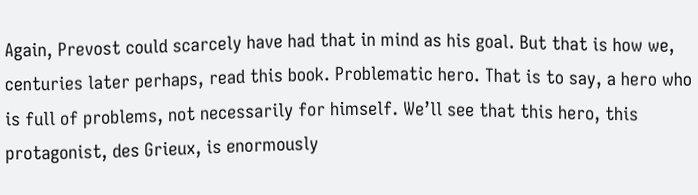Again, Prevost could scarcely have had that in mind as his goal. But that is how we, centuries later perhaps, read this book. Problematic hero. That is to say, a hero who is full of problems, not necessarily for himself. We’ll see that this hero, this protagonist, des Grieux, is enormously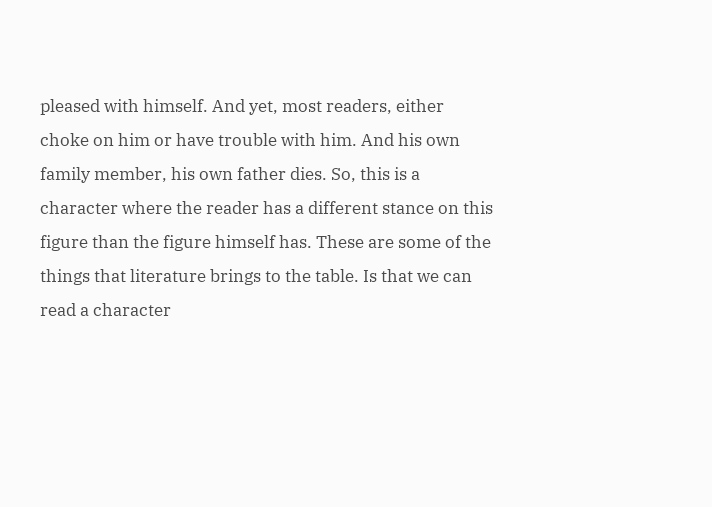pleased with himself. And yet, most readers, either choke on him or have trouble with him. And his own family member, his own father dies. So, this is a character where the reader has a different stance on this figure than the figure himself has. These are some of the things that literature brings to the table. Is that we can read a character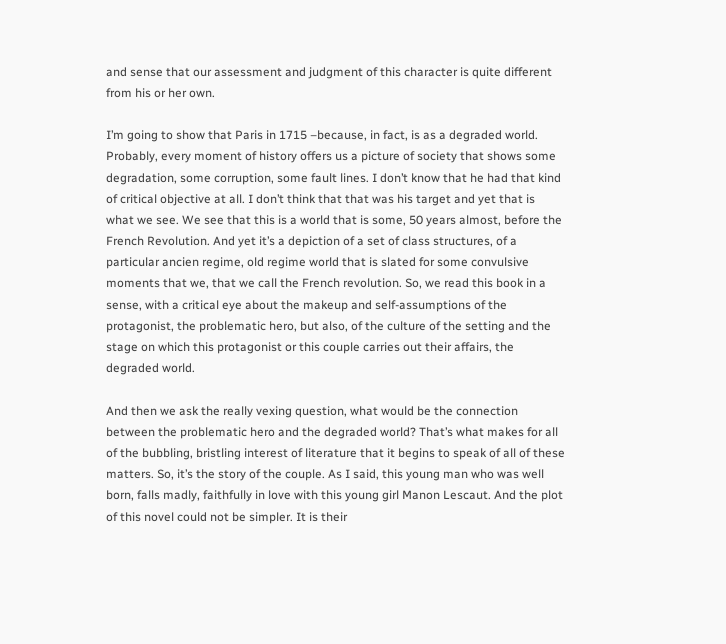and sense that our assessment and judgment of this character is quite different from his or her own.

I’m going to show that Paris in 1715 –because, in fact, is as a degraded world. Probably, every moment of history offers us a picture of society that shows some degradation, some corruption, some fault lines. I don’t know that he had that kind of critical objective at all. I don’t think that that was his target and yet that is what we see. We see that this is a world that is some, 50 years almost, before the French Revolution. And yet it’s a depiction of a set of class structures, of a particular ancien regime, old regime world that is slated for some convulsive moments that we, that we call the French revolution. So, we read this book in a sense, with a critical eye about the makeup and self-assumptions of the protagonist, the problematic hero, but also, of the culture of the setting and the stage on which this protagonist or this couple carries out their affairs, the degraded world.

And then we ask the really vexing question, what would be the connection between the problematic hero and the degraded world? That’s what makes for all of the bubbling, bristling interest of literature that it begins to speak of all of these matters. So, it’s the story of the couple. As I said, this young man who was well born, falls madly, faithfully in love with this young girl Manon Lescaut. And the plot of this novel could not be simpler. It is their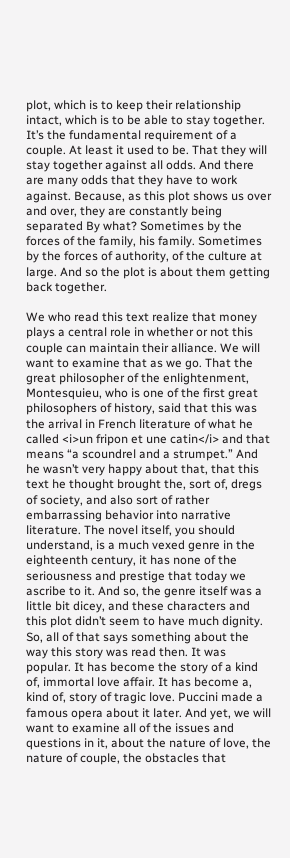plot, which is to keep their relationship intact, which is to be able to stay together. It’s the fundamental requirement of a couple. At least it used to be. That they will stay together against all odds. And there are many odds that they have to work against. Because, as this plot shows us over and over, they are constantly being separated By what? Sometimes by the forces of the family, his family. Sometimes by the forces of authority, of the culture at large. And so the plot is about them getting back together.

We who read this text realize that money plays a central role in whether or not this couple can maintain their alliance. We will want to examine that as we go. That the great philosopher of the enlightenment, Montesquieu, who is one of the first great philosophers of history, said that this was the arrival in French literature of what he called <i>un fripon et une catin</i> and that means “a scoundrel and a strumpet.” And he wasn’t very happy about that, that this text he thought brought the, sort of, dregs of society, and also sort of rather embarrassing behavior into narrative literature. The novel itself, you should understand, is a much vexed genre in the eighteenth century, it has none of the seriousness and prestige that today we ascribe to it. And so, the genre itself was a little bit dicey, and these characters and this plot didn’t seem to have much dignity. So, all of that says something about the way this story was read then. It was popular. It has become the story of a kind of, immortal love affair. It has become a, kind of, story of tragic love. Puccini made a famous opera about it later. And yet, we will want to examine all of the issues and questions in it, about the nature of love, the nature of couple, the obstacles that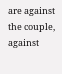are against the couple, against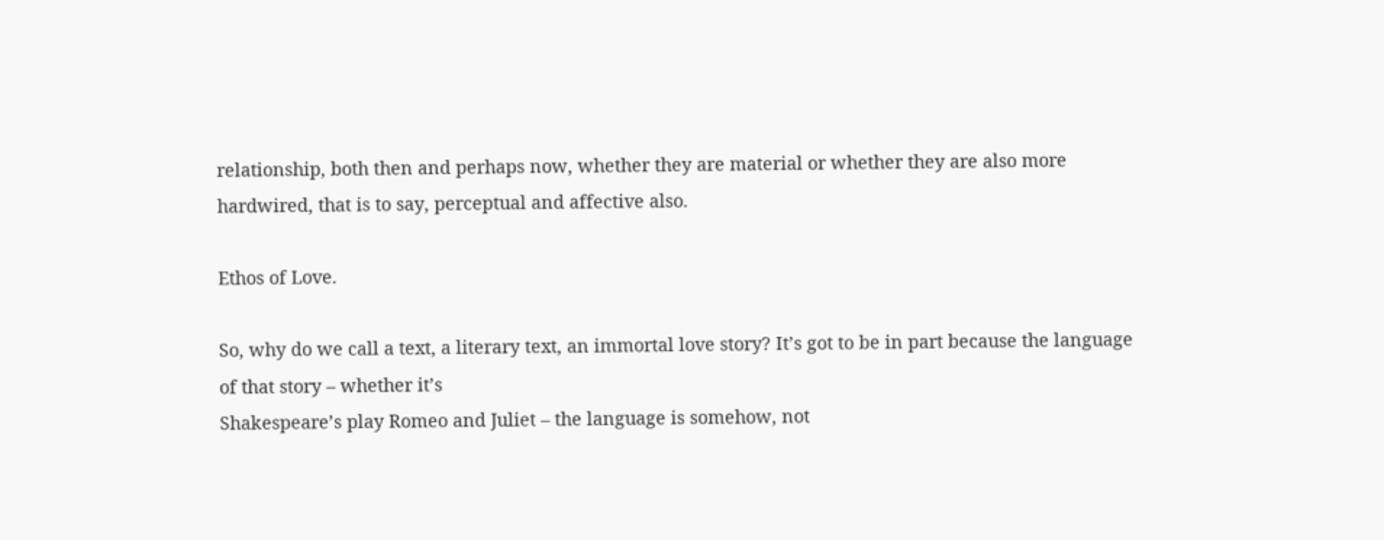relationship, both then and perhaps now, whether they are material or whether they are also more hardwired, that is to say, perceptual and affective also.

Ethos of Love.

So, why do we call a text, a literary text, an immortal love story? It’s got to be in part because the language of that story – whether it’s
Shakespeare’s play Romeo and Juliet – the language is somehow, not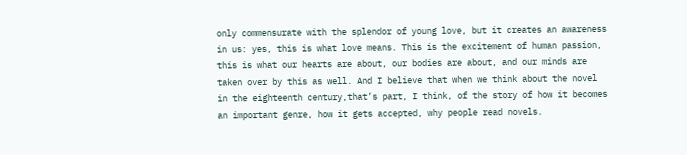only commensurate with the splendor of young love, but it creates an awareness in us: yes, this is what love means. This is the excitement of human passion, this is what our hearts are about, our bodies are about, and our minds are taken over by this as well. And I believe that when we think about the novel in the eighteenth century,that’s part, I think, of the story of how it becomes an important genre, how it gets accepted, why people read novels.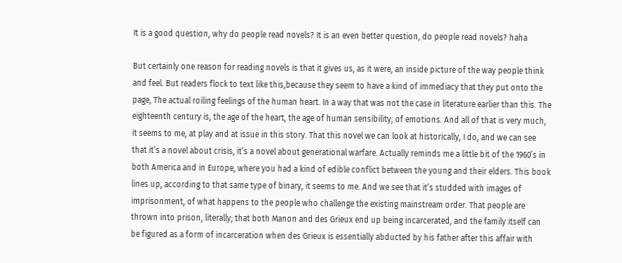It is a good question, why do people read novels? It is an even better question, do people read novels? haha

But certainly one reason for reading novels is that it gives us, as it were, an inside picture of the way people think and feel. But readers flock to text like this,because they seem to have a kind of immediacy that they put onto the page, The actual roiling feelings of the human heart. In a way that was not the case in literature earlier than this. The eighteenth century is, the age of the heart, the age of human sensibility, of emotions. And all of that is very much, it seems to me, at play and at issue in this story. That this novel we can look at historically, I do, and we can see that it’s a novel about crisis, it’s a novel about generational warfare. Actually reminds me a little bit of the 1960’s in both America and in Europe, where you had a kind of edible conflict between the young and their elders. This book lines up, according to that same type of binary, it seems to me. And we see that it’s studded with images of imprisonment, of what happens to the people who challenge the existing mainstream order. That people are thrown into prison, literally; that both Manon and des Grieux end up being incarcerated, and the family itself can be figured as a form of incarceration when des Grieux is essentially abducted by his father after this affair with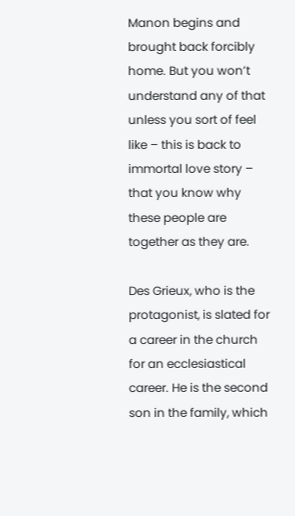Manon begins and brought back forcibly home. But you won’t understand any of that unless you sort of feel like – this is back to immortal love story – that you know why these people are together as they are.

Des Grieux, who is the protagonist, is slated for a career in the church for an ecclesiastical career. He is the second son in the family, which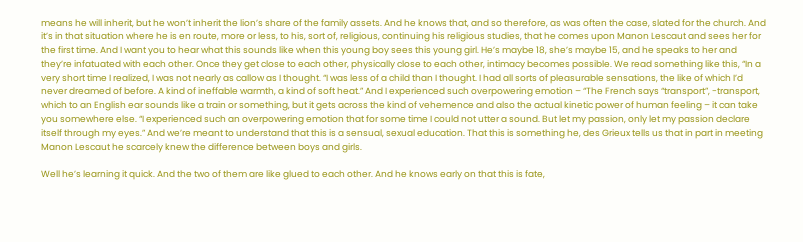means he will inherit, but he won’t inherit the lion’s share of the family assets. And he knows that, and so therefore, as was often the case, slated for the church. And it’s in that situation where he is en route, more or less, to his, sort of, religious, continuing his religious studies, that he comes upon Manon Lescaut and sees her for the first time. And I want you to hear what this sounds like when this young boy sees this young girl. He’s maybe 18, she’s maybe 15, and he speaks to her and they’re infatuated with each other. Once they get close to each other, physically close to each other, intimacy becomes possible. We read something like this, “In a very short time I realized, I was not nearly as callow as I thought. “I was less of a child than I thought. I had all sorts of pleasurable sensations, the like of which I’d never dreamed of before. A kind of ineffable warmth, a kind of soft heat.” And I experienced such overpowering emotion – “The French says “transport”, -transport, which to an English ear sounds like a train or something, but it gets across the kind of vehemence and also the actual kinetic power of human feeling – it can take you somewhere else. “I experienced such an overpowering emotion that for some time I could not utter a sound. But let my passion, only let my passion declare itself through my eyes.” And we’re meant to understand that this is a sensual, sexual education. That this is something he, des Grieux tells us that in part in meeting Manon Lescaut he scarcely knew the difference between boys and girls.

Well he’s learning it quick. And the two of them are like glued to each other. And he knows early on that this is fate,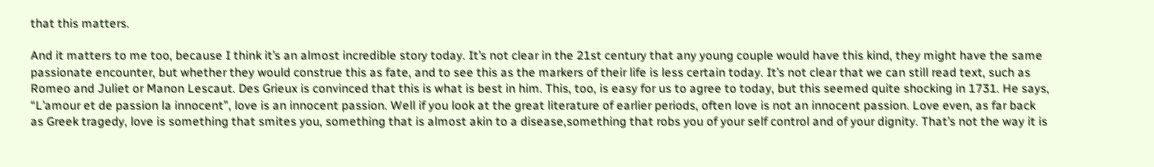that this matters.

And it matters to me too, because I think it’s an almost incredible story today. It’s not clear in the 21st century that any young couple would have this kind, they might have the same passionate encounter, but whether they would construe this as fate, and to see this as the markers of their life is less certain today. It’s not clear that we can still read text, such as Romeo and Juliet or Manon Lescaut. Des Grieux is convinced that this is what is best in him. This, too, is easy for us to agree to today, but this seemed quite shocking in 1731. He says, “L’amour et de passion la innocent”, love is an innocent passion. Well if you look at the great literature of earlier periods, often love is not an innocent passion. Love even, as far back as Greek tragedy, love is something that smites you, something that is almost akin to a disease,something that robs you of your self control and of your dignity. That’s not the way it is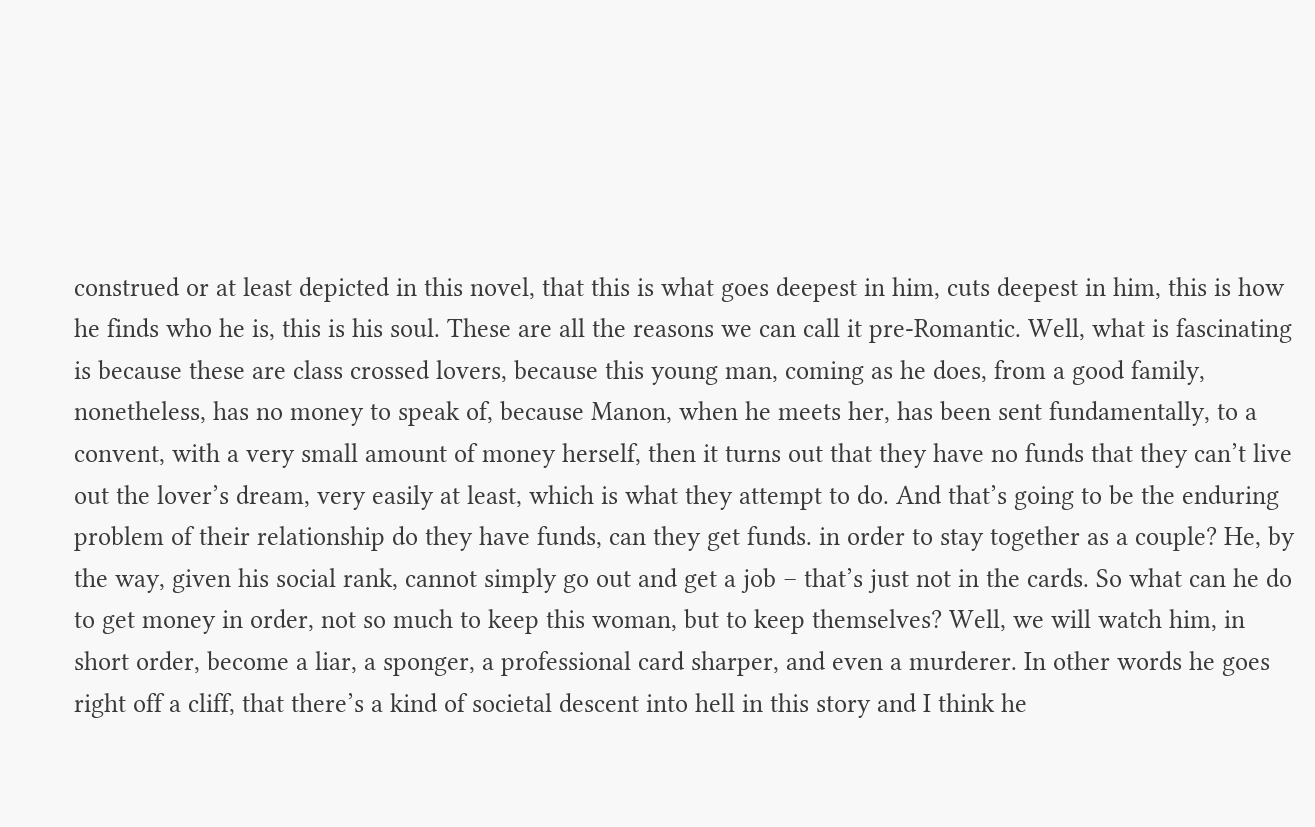construed or at least depicted in this novel, that this is what goes deepest in him, cuts deepest in him, this is how he finds who he is, this is his soul. These are all the reasons we can call it pre-Romantic. Well, what is fascinating is because these are class crossed lovers, because this young man, coming as he does, from a good family, nonetheless, has no money to speak of, because Manon, when he meets her, has been sent fundamentally, to a convent, with a very small amount of money herself, then it turns out that they have no funds that they can’t live out the lover’s dream, very easily at least, which is what they attempt to do. And that’s going to be the enduring problem of their relationship do they have funds, can they get funds. in order to stay together as a couple? He, by the way, given his social rank, cannot simply go out and get a job – that’s just not in the cards. So what can he do to get money in order, not so much to keep this woman, but to keep themselves? Well, we will watch him, in short order, become a liar, a sponger, a professional card sharper, and even a murderer. In other words he goes right off a cliff, that there’s a kind of societal descent into hell in this story and I think he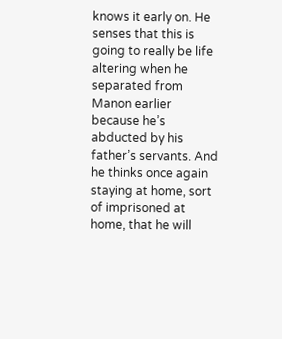knows it early on. He senses that this is going to really be life altering when he separated from Manon earlier because he’s abducted by his father’s servants. And he thinks once again staying at home, sort of imprisoned at home, that he will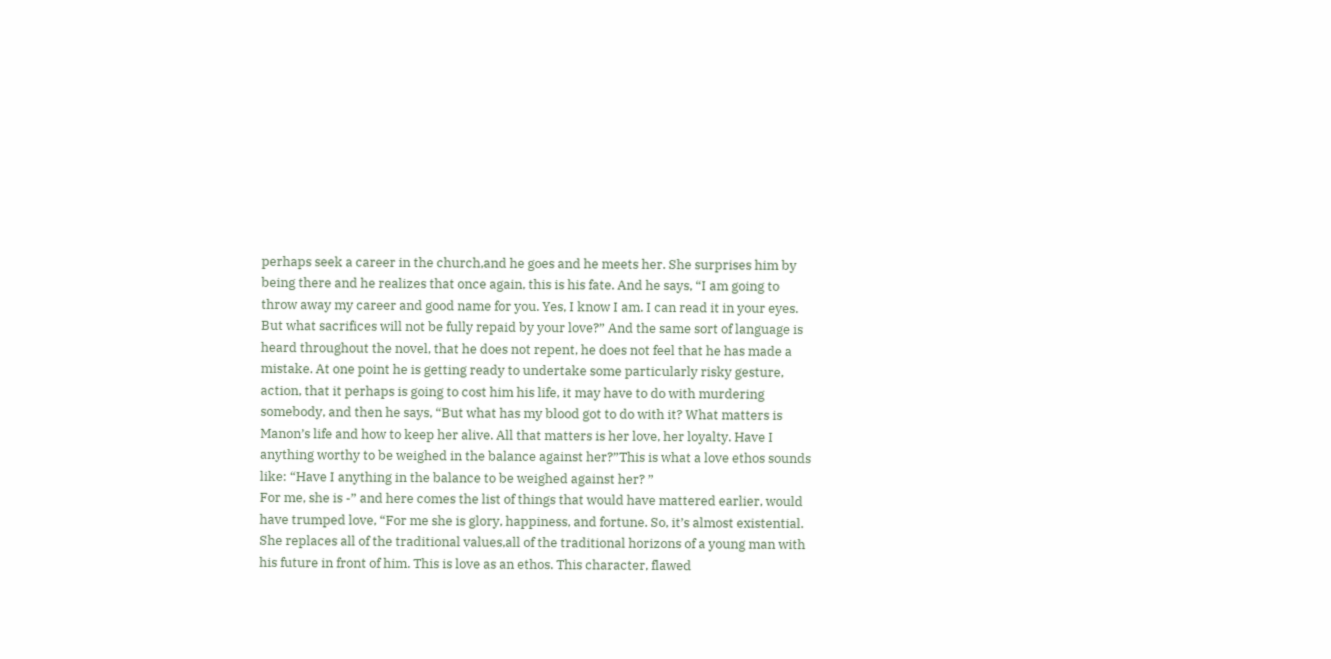perhaps seek a career in the church,and he goes and he meets her. She surprises him by being there and he realizes that once again, this is his fate. And he says, “I am going to throw away my career and good name for you. Yes, I know I am. I can read it in your eyes. But what sacrifices will not be fully repaid by your love?” And the same sort of language is heard throughout the novel, that he does not repent, he does not feel that he has made a mistake. At one point he is getting ready to undertake some particularly risky gesture, action, that it perhaps is going to cost him his life, it may have to do with murdering somebody, and then he says, “But what has my blood got to do with it? What matters is Manon’s life and how to keep her alive. All that matters is her love, her loyalty. Have I anything worthy to be weighed in the balance against her?”This is what a love ethos sounds like: “Have I anything in the balance to be weighed against her? ”
For me, she is -” and here comes the list of things that would have mattered earlier, would have trumped love, “For me she is glory, happiness, and fortune. So, it’s almost existential. She replaces all of the traditional values,all of the traditional horizons of a young man with his future in front of him. This is love as an ethos. This character, flawed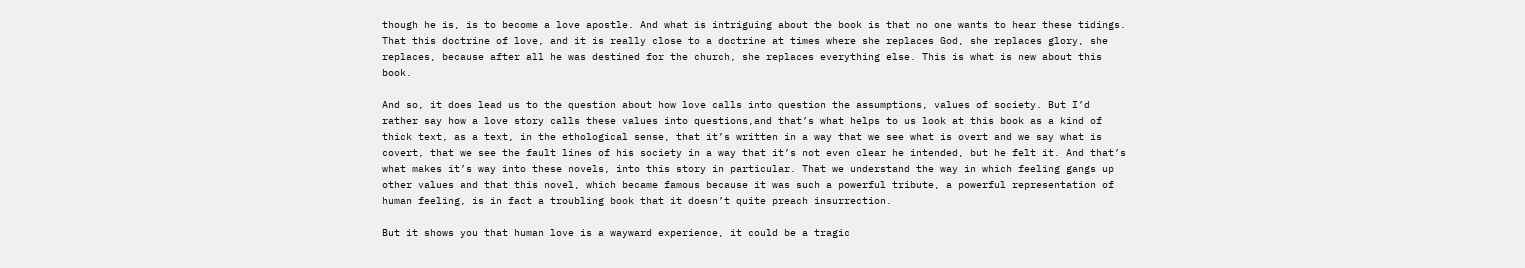though he is, is to become a love apostle. And what is intriguing about the book is that no one wants to hear these tidings. That this doctrine of love, and it is really close to a doctrine at times where she replaces God, she replaces glory, she replaces, because after all he was destined for the church, she replaces everything else. This is what is new about this book.

And so, it does lead us to the question about how love calls into question the assumptions, values of society. But I’d rather say how a love story calls these values into questions,and that’s what helps to us look at this book as a kind of thick text, as a text, in the ethological sense, that it’s written in a way that we see what is overt and we say what is covert, that we see the fault lines of his society in a way that it’s not even clear he intended, but he felt it. And that’s what makes it’s way into these novels, into this story in particular. That we understand the way in which feeling gangs up other values and that this novel, which became famous because it was such a powerful tribute, a powerful representation of human feeling, is in fact a troubling book that it doesn’t quite preach insurrection.

But it shows you that human love is a wayward experience, it could be a tragic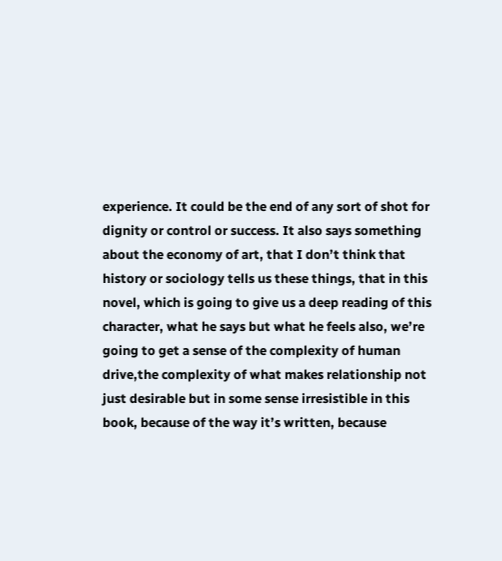experience. It could be the end of any sort of shot for dignity or control or success. It also says something about the economy of art, that I don’t think that history or sociology tells us these things, that in this novel, which is going to give us a deep reading of this character, what he says but what he feels also, we’re going to get a sense of the complexity of human drive,the complexity of what makes relationship not just desirable but in some sense irresistible in this book, because of the way it’s written, because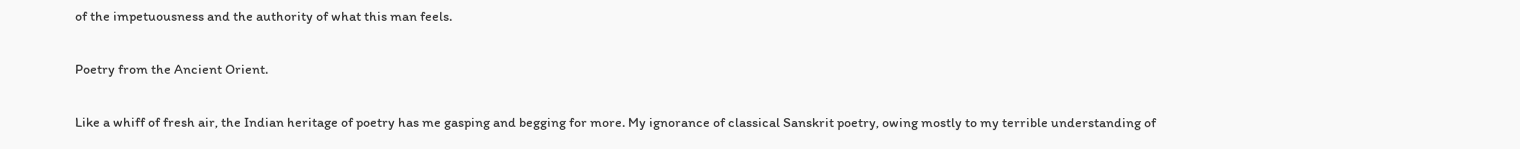of the impetuousness and the authority of what this man feels.

Poetry from the Ancient Orient.

Like a whiff of fresh air, the Indian heritage of poetry has me gasping and begging for more. My ignorance of classical Sanskrit poetry, owing mostly to my terrible understanding of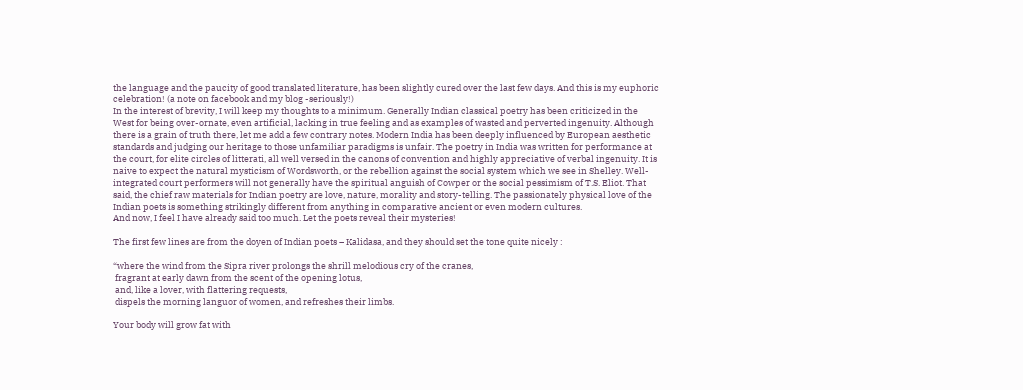the language and the paucity of good translated literature, has been slightly cured over the last few days. And this is my euphoric celebration! (a note on facebook and my blog -seriously!)
In the interest of brevity, I will keep my thoughts to a minimum. Generally Indian classical poetry has been criticized in the West for being over-ornate, even artificial, lacking in true feeling and as examples of wasted and perverted ingenuity. Although there is a grain of truth there, let me add a few contrary notes. Modern India has been deeply influenced by European aesthetic standards and judging our heritage to those unfamiliar paradigms is unfair. The poetry in India was written for performance at the court, for elite circles of litterati, all well versed in the canons of convention and highly appreciative of verbal ingenuity. It is naive to expect the natural mysticism of Wordsworth, or the rebellion against the social system which we see in Shelley. Well-integrated court performers will not generally have the spiritual anguish of Cowper or the social pessimism of T.S. Eliot. That said, the chief raw materials for Indian poetry are love, nature, morality and story-telling. The passionately physical love of the Indian poets is something strikingly different from anything in comparative ancient or even modern cultures.
And now, I feel I have already said too much. Let the poets reveal their mysteries!

The first few lines are from the doyen of Indian poets – Kalidasa, and they should set the tone quite nicely :

“where the wind from the Sipra river prolongs the shrill melodious cry of the cranes,
 fragrant at early dawn from the scent of the opening lotus,
 and, like a lover, with flattering requests,
 dispels the morning languor of women, and refreshes their limbs.

Your body will grow fat with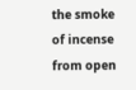the smoke of incense from open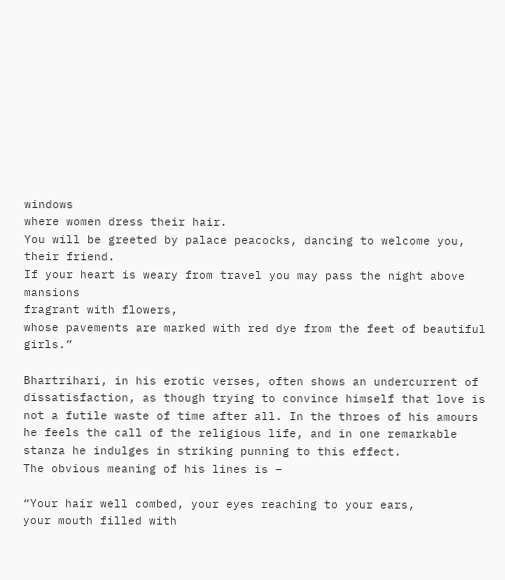windows
where women dress their hair.
You will be greeted by palace peacocks, dancing to welcome you,
their friend.
If your heart is weary from travel you may pass the night above mansions
fragrant with flowers,
whose pavements are marked with red dye from the feet of beautiful girls.”

Bhartrihari, in his erotic verses, often shows an undercurrent of dissatisfaction, as though trying to convince himself that love is not a futile waste of time after all. In the throes of his amours he feels the call of the religious life, and in one remarkable stanza he indulges in striking punning to this effect.
The obvious meaning of his lines is –

“Your hair well combed, your eyes reaching to your ears,
your mouth filled with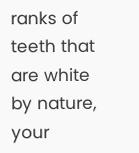ranks of teeth that are white by nature,
your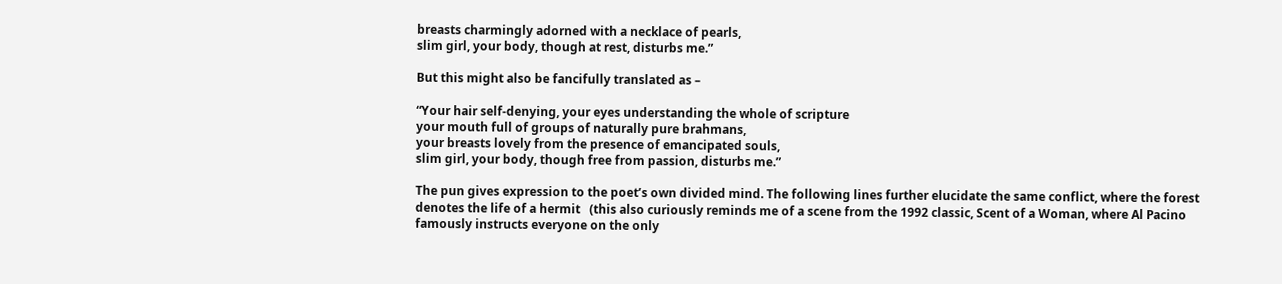breasts charmingly adorned with a necklace of pearls,
slim girl, your body, though at rest, disturbs me.”

But this might also be fancifully translated as –

“Your hair self-denying, your eyes understanding the whole of scripture
your mouth full of groups of naturally pure brahmans,
your breasts lovely from the presence of emancipated souls,
slim girl, your body, though free from passion, disturbs me.”

The pun gives expression to the poet’s own divided mind. The following lines further elucidate the same conflict, where the forest denotes the life of a hermit   (this also curiously reminds me of a scene from the 1992 classic, Scent of a Woman, where Al Pacino famously instructs everyone on the only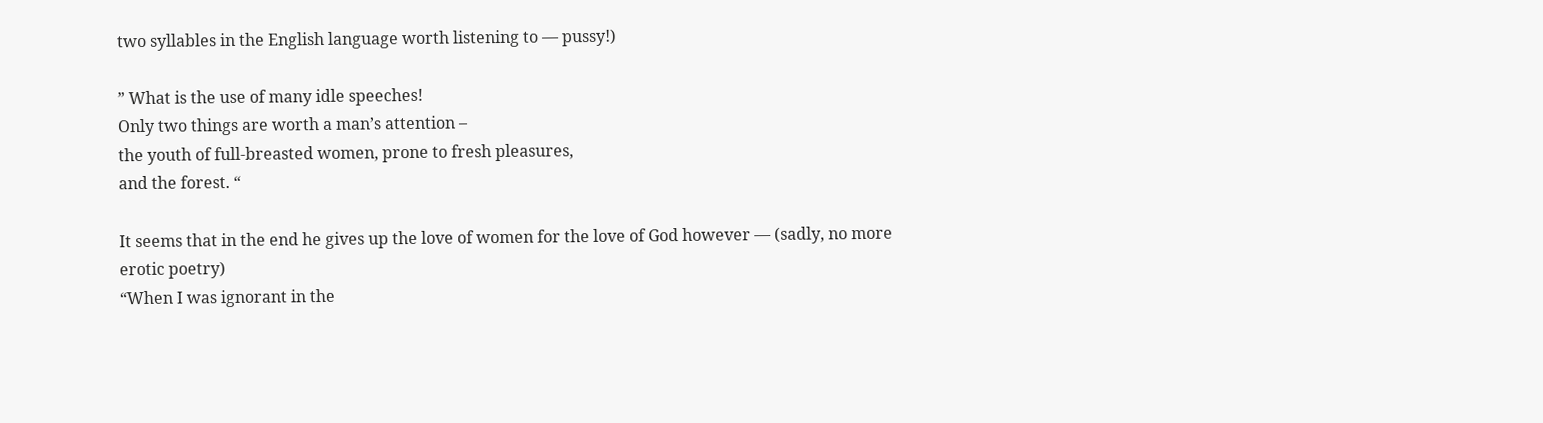two syllables in the English language worth listening to — pussy!)

” What is the use of many idle speeches!
Only two things are worth a man’s attention –
the youth of full-breasted women, prone to fresh pleasures,
and the forest. “

It seems that in the end he gives up the love of women for the love of God however — (sadly, no more erotic poetry)
“When I was ignorant in the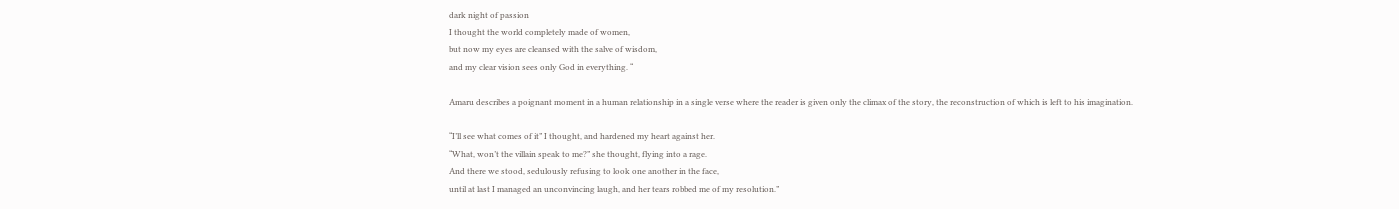dark night of passion
I thought the world completely made of women,
but now my eyes are cleansed with the salve of wisdom,
and my clear vision sees only God in everything. “

Amaru describes a poignant moment in a human relationship in a single verse where the reader is given only the climax of the story, the reconstruction of which is left to his imagination.

“I’ll see what comes of it” I thought, and hardened my heart against her.
“What, won’t the villain speak to me?” she thought, flying into a rage.
And there we stood, sedulously refusing to look one another in the face,
until at last I managed an unconvincing laugh, and her tears robbed me of my resolution.”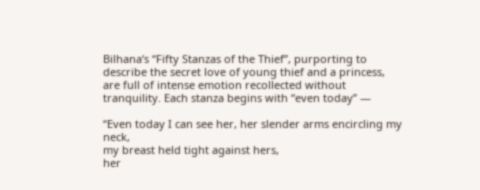Bilhana‘s “Fifty Stanzas of the Thief”, purporting to describe the secret love of young thief and a princess, are full of intense emotion recollected without tranquility. Each stanza begins with “even today” —

“Even today I can see her, her slender arms encircling my neck,
my breast held tight against hers,
her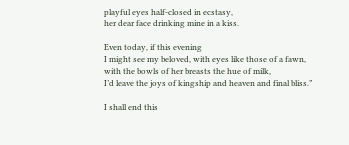playful eyes half-closed in ecstasy,
her dear face drinking mine in a kiss.

Even today, if this evening
I might see my beloved, with eyes like those of a fawn,
with the bowls of her breasts the hue of milk,
I’d leave the joys of kingship and heaven and final bliss.”

I shall end this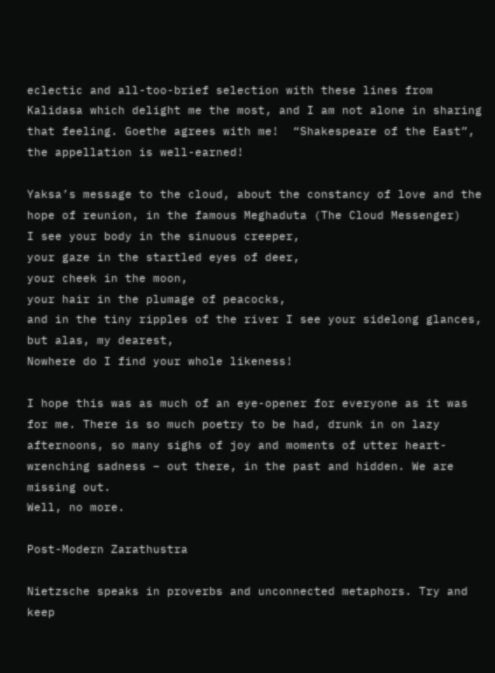eclectic and all-too-brief selection with these lines from Kalidasa which delight me the most, and I am not alone in sharing that feeling. Goethe agrees with me!  “Shakespeare of the East”, the appellation is well-earned!

Yaksa’s message to the cloud, about the constancy of love and the hope of reunion, in the famous Meghaduta (The Cloud Messenger)
I see your body in the sinuous creeper,
your gaze in the startled eyes of deer,
your cheek in the moon,
your hair in the plumage of peacocks,
and in the tiny ripples of the river I see your sidelong glances,
but alas, my dearest,
Nowhere do I find your whole likeness!

I hope this was as much of an eye-opener for everyone as it was for me. There is so much poetry to be had, drunk in on lazy afternoons, so many sighs of joy and moments of utter heart-wrenching sadness – out there, in the past and hidden. We are missing out.
Well, no more.

Post-Modern Zarathustra

Nietzsche speaks in proverbs and unconnected metaphors. Try and keep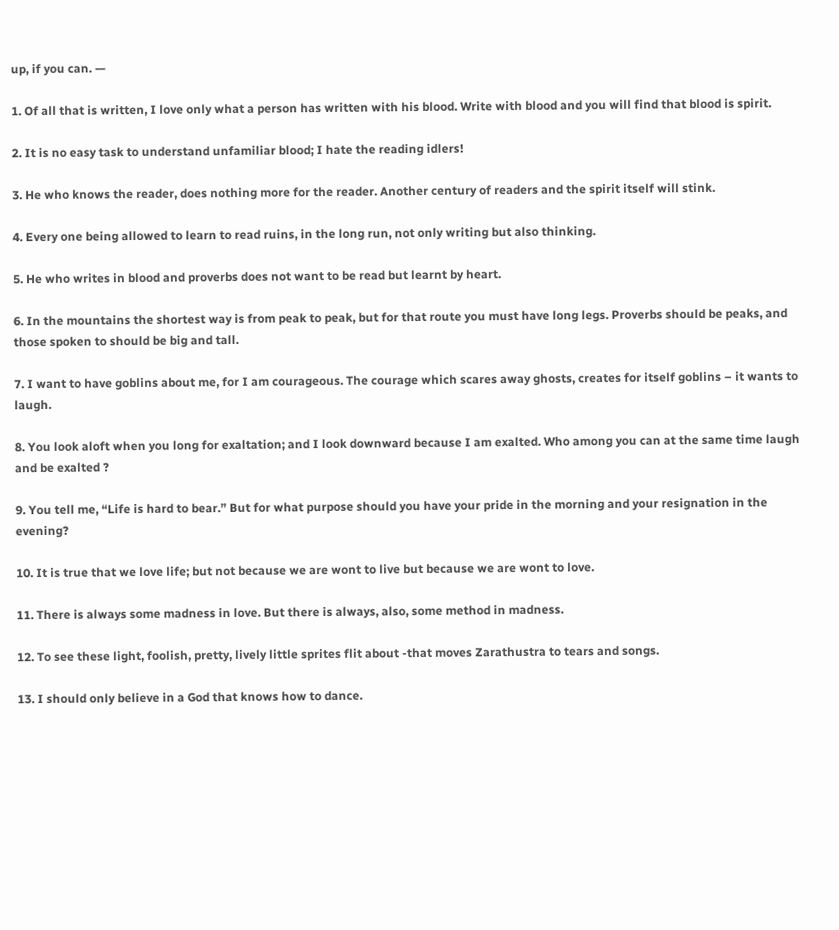up, if you can. —

1. Of all that is written, I love only what a person has written with his blood. Write with blood and you will find that blood is spirit.

2. It is no easy task to understand unfamiliar blood; I hate the reading idlers!

3. He who knows the reader, does nothing more for the reader. Another century of readers and the spirit itself will stink.

4. Every one being allowed to learn to read ruins, in the long run, not only writing but also thinking.

5. He who writes in blood and proverbs does not want to be read but learnt by heart.

6. In the mountains the shortest way is from peak to peak, but for that route you must have long legs. Proverbs should be peaks, and those spoken to should be big and tall.

7. I want to have goblins about me, for I am courageous. The courage which scares away ghosts, creates for itself goblins – it wants to laugh.

8. You look aloft when you long for exaltation; and I look downward because I am exalted. Who among you can at the same time laugh and be exalted ?

9. You tell me, “Life is hard to bear.” But for what purpose should you have your pride in the morning and your resignation in the evening?

10. It is true that we love life; but not because we are wont to live but because we are wont to love.

11. There is always some madness in love. But there is always, also, some method in madness.

12. To see these light, foolish, pretty, lively little sprites flit about -that moves Zarathustra to tears and songs.

13. I should only believe in a God that knows how to dance.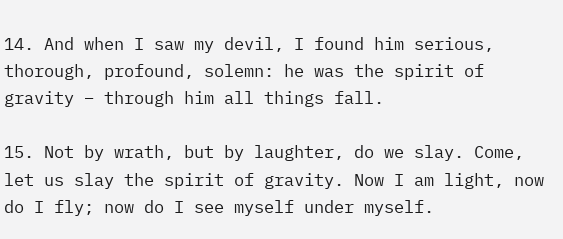14. And when I saw my devil, I found him serious, thorough, profound, solemn: he was the spirit of gravity – through him all things fall.

15. Not by wrath, but by laughter, do we slay. Come, let us slay the spirit of gravity. Now I am light, now do I fly; now do I see myself under myself.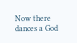Now there dances a God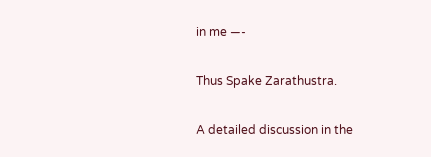in me —-

Thus Spake Zarathustra.

A detailed discussion in the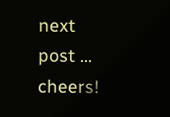next post … cheers!